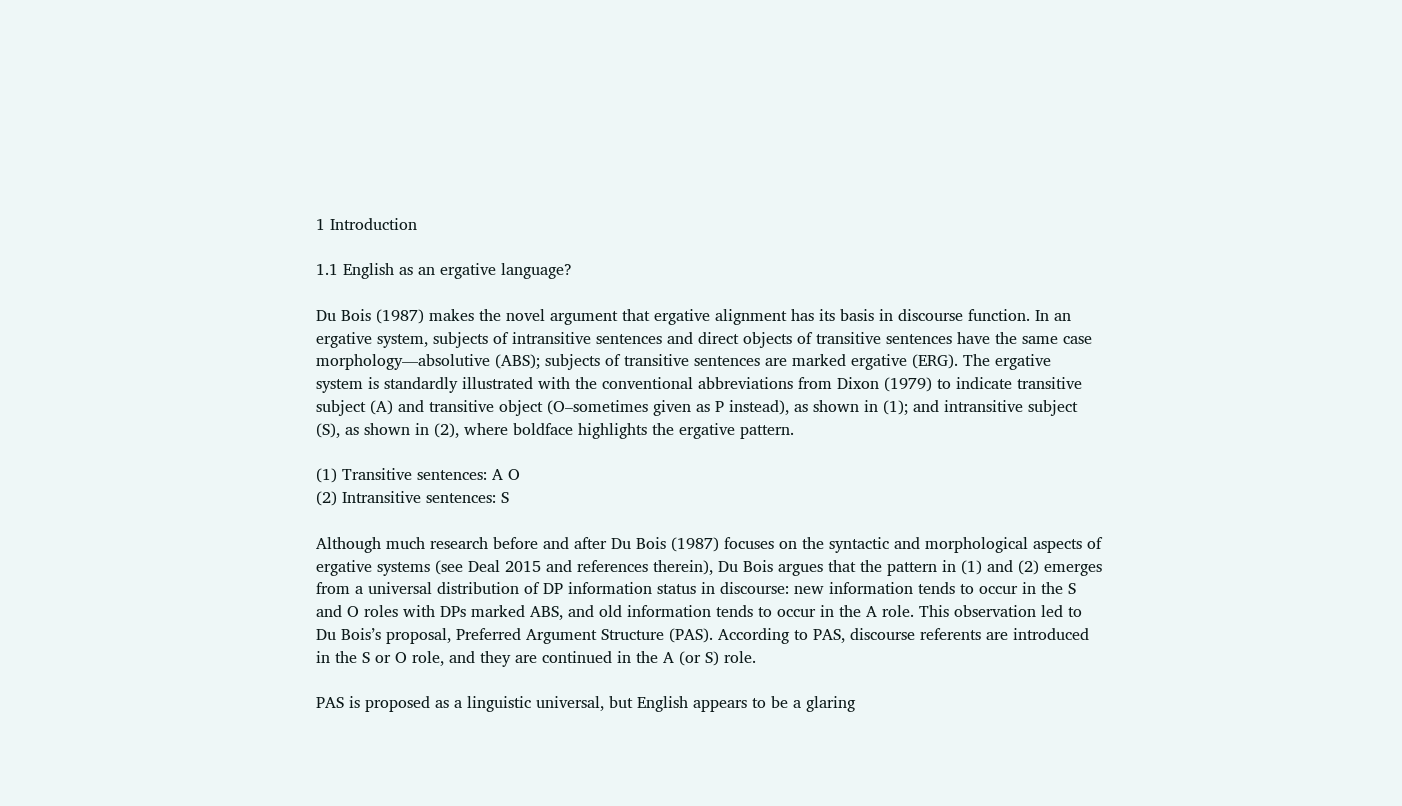1 Introduction

1.1 English as an ergative language?

Du Bois (1987) makes the novel argument that ergative alignment has its basis in discourse function. In an ergative system, subjects of intransitive sentences and direct objects of transitive sentences have the same case morphology—absolutive (ABS); subjects of transitive sentences are marked ergative (ERG). The ergative system is standardly illustrated with the conventional abbreviations from Dixon (1979) to indicate transitive subject (A) and transitive object (O–sometimes given as P instead), as shown in (1); and intransitive subject (S), as shown in (2), where boldface highlights the ergative pattern.

(1) Transitive sentences: A O
(2) Intransitive sentences: S

Although much research before and after Du Bois (1987) focuses on the syntactic and morphological aspects of ergative systems (see Deal 2015 and references therein), Du Bois argues that the pattern in (1) and (2) emerges from a universal distribution of DP information status in discourse: new information tends to occur in the S and O roles with DPs marked ABS, and old information tends to occur in the A role. This observation led to Du Bois’s proposal, Preferred Argument Structure (PAS). According to PAS, discourse referents are introduced in the S or O role, and they are continued in the A (or S) role.

PAS is proposed as a linguistic universal, but English appears to be a glaring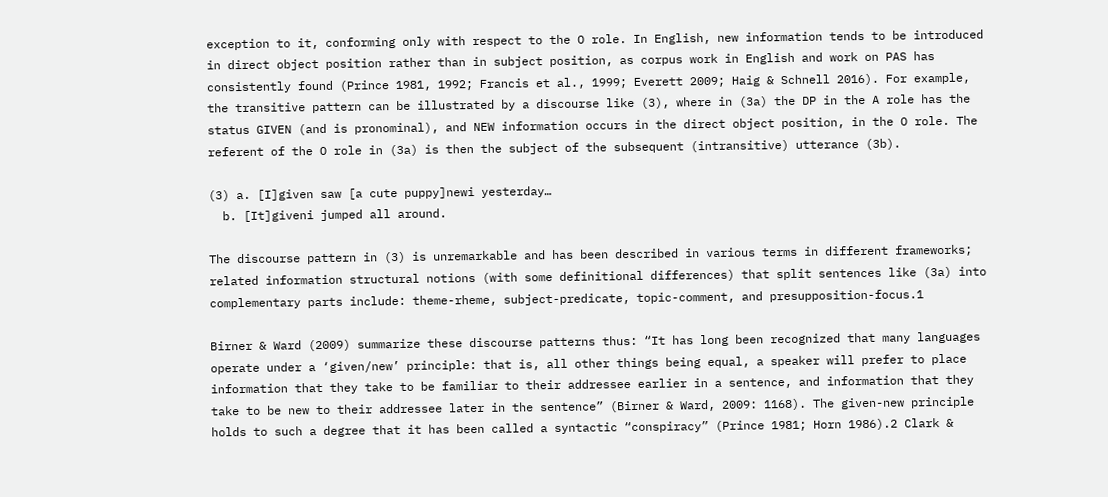exception to it, conforming only with respect to the O role. In English, new information tends to be introduced in direct object position rather than in subject position, as corpus work in English and work on PAS has consistently found (Prince 1981, 1992; Francis et al., 1999; Everett 2009; Haig & Schnell 2016). For example, the transitive pattern can be illustrated by a discourse like (3), where in (3a) the DP in the A role has the status GIVEN (and is pronominal), and NEW information occurs in the direct object position, in the O role. The referent of the O role in (3a) is then the subject of the subsequent (intransitive) utterance (3b).

(3) a. [I]given saw [a cute puppy]newi yesterday…
  b. [It]giveni jumped all around.

The discourse pattern in (3) is unremarkable and has been described in various terms in different frameworks; related information structural notions (with some definitional differences) that split sentences like (3a) into complementary parts include: theme-rheme, subject-predicate, topic-comment, and presupposition-focus.1

Birner & Ward (2009) summarize these discourse patterns thus: “It has long been recognized that many languages operate under a ‘given/new’ principle: that is, all other things being equal, a speaker will prefer to place information that they take to be familiar to their addressee earlier in a sentence, and information that they take to be new to their addressee later in the sentence” (Birner & Ward, 2009: 1168). The given-new principle holds to such a degree that it has been called a syntactic “conspiracy” (Prince 1981; Horn 1986).2 Clark &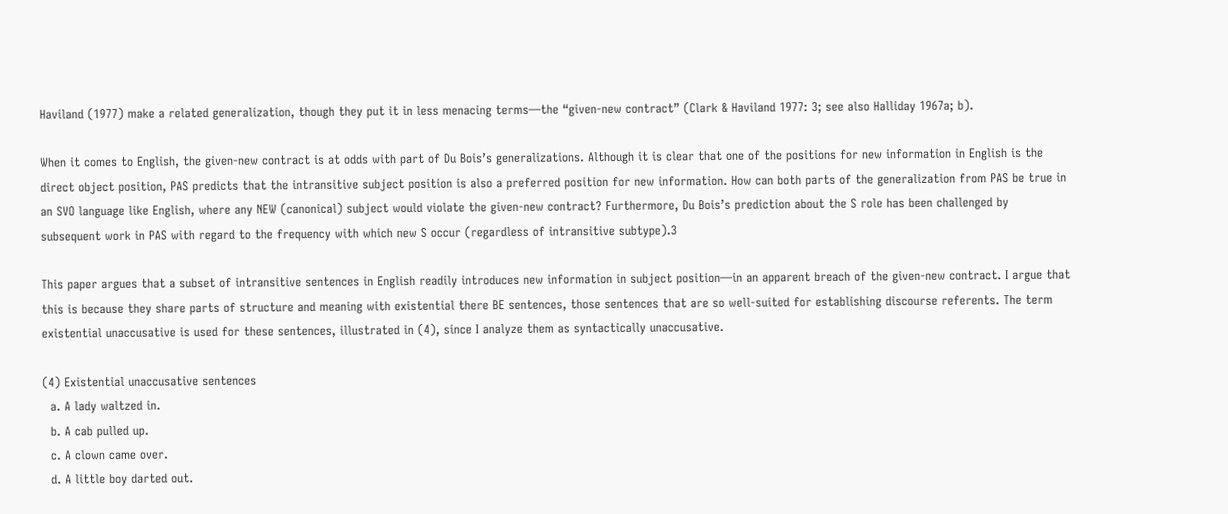Haviland (1977) make a related generalization, though they put it in less menacing terms—the “given-new contract” (Clark & Haviland 1977: 3; see also Halliday 1967a; b).

When it comes to English, the given-new contract is at odds with part of Du Bois’s generalizations. Although it is clear that one of the positions for new information in English is the direct object position, PAS predicts that the intransitive subject position is also a preferred position for new information. How can both parts of the generalization from PAS be true in an SVO language like English, where any NEW (canonical) subject would violate the given-new contract? Furthermore, Du Bois’s prediction about the S role has been challenged by subsequent work in PAS with regard to the frequency with which new S occur (regardless of intransitive subtype).3

This paper argues that a subset of intransitive sentences in English readily introduces new information in subject position—in an apparent breach of the given-new contract. I argue that this is because they share parts of structure and meaning with existential there BE sentences, those sentences that are so well-suited for establishing discourse referents. The term existential unaccusative is used for these sentences, illustrated in (4), since I analyze them as syntactically unaccusative.

(4) Existential unaccusative sentences
  a. A lady waltzed in.
  b. A cab pulled up.
  c. A clown came over.
  d. A little boy darted out.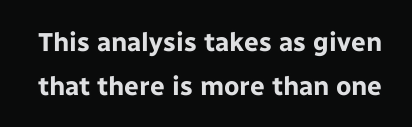This analysis takes as given that there is more than one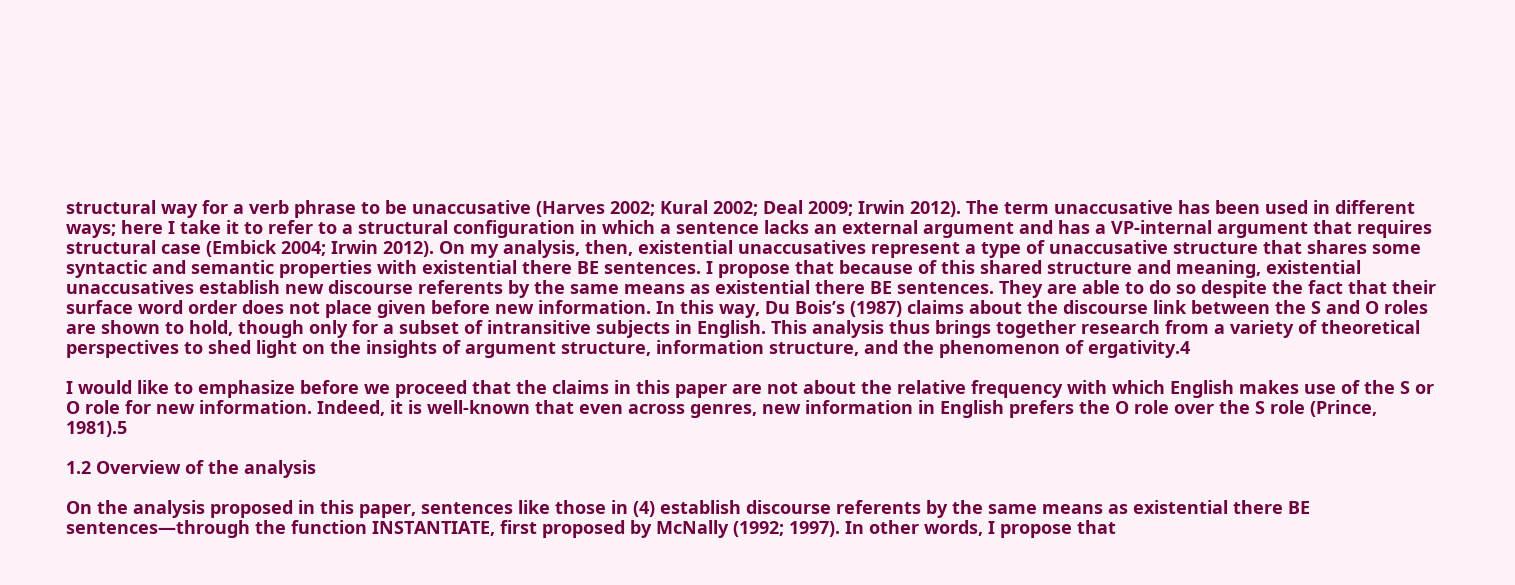structural way for a verb phrase to be unaccusative (Harves 2002; Kural 2002; Deal 2009; Irwin 2012). The term unaccusative has been used in different ways; here I take it to refer to a structural configuration in which a sentence lacks an external argument and has a VP-internal argument that requires structural case (Embick 2004; Irwin 2012). On my analysis, then, existential unaccusatives represent a type of unaccusative structure that shares some syntactic and semantic properties with existential there BE sentences. I propose that because of this shared structure and meaning, existential unaccusatives establish new discourse referents by the same means as existential there BE sentences. They are able to do so despite the fact that their surface word order does not place given before new information. In this way, Du Bois’s (1987) claims about the discourse link between the S and O roles are shown to hold, though only for a subset of intransitive subjects in English. This analysis thus brings together research from a variety of theoretical perspectives to shed light on the insights of argument structure, information structure, and the phenomenon of ergativity.4

I would like to emphasize before we proceed that the claims in this paper are not about the relative frequency with which English makes use of the S or O role for new information. Indeed, it is well-known that even across genres, new information in English prefers the O role over the S role (Prince, 1981).5

1.2 Overview of the analysis

On the analysis proposed in this paper, sentences like those in (4) establish discourse referents by the same means as existential there BE sentences—through the function INSTANTIATE, first proposed by McNally (1992; 1997). In other words, I propose that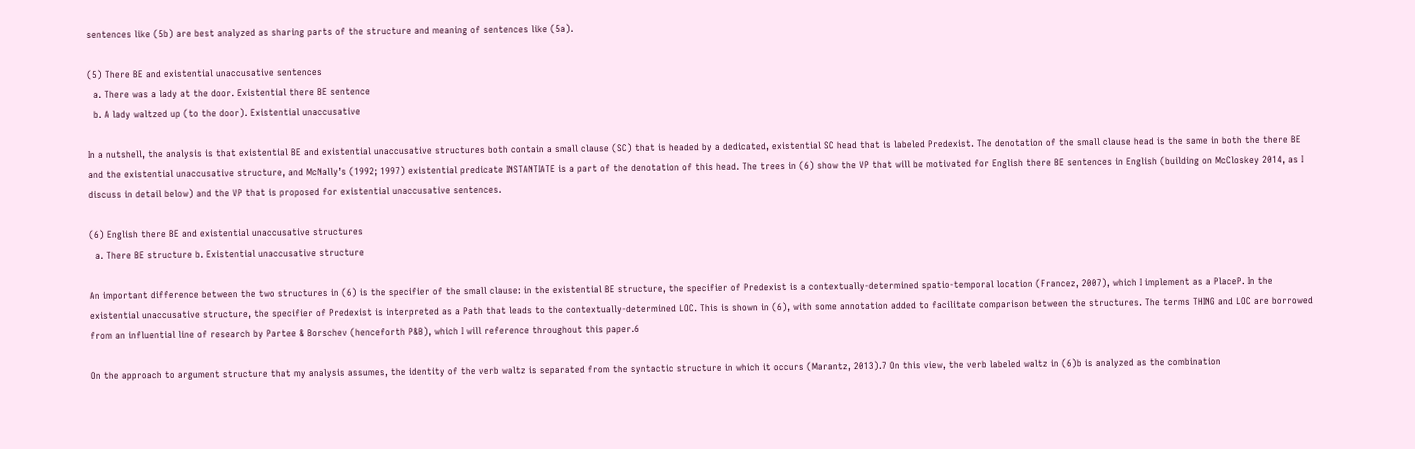sentences like (5b) are best analyzed as sharing parts of the structure and meaning of sentences like (5a).

(5) There BE and existential unaccusative sentences
  a. There was a lady at the door. Existential there BE sentence
  b. A lady waltzed up (to the door). Existential unaccusative

In a nutshell, the analysis is that existential BE and existential unaccusative structures both contain a small clause (SC) that is headed by a dedicated, existential SC head that is labeled Predexist. The denotation of the small clause head is the same in both the there BE and the existential unaccusative structure, and McNally’s (1992; 1997) existential predicate INSTANTIATE is a part of the denotation of this head. The trees in (6) show the VP that will be motivated for English there BE sentences in English (building on McCloskey 2014, as I discuss in detail below) and the VP that is proposed for existential unaccusative sentences.

(6) English there BE and existential unaccusative structures
  a. There BE structure b. Existential unaccusative structure

An important difference between the two structures in (6) is the specifier of the small clause: in the existential BE structure, the specifier of Predexist is a contextually-determined spatio-temporal location (Francez, 2007), which I implement as a PlaceP. In the existential unaccusative structure, the specifier of Predexist is interpreted as a Path that leads to the contextually-determined LOC. This is shown in (6), with some annotation added to facilitate comparison between the structures. The terms THING and LOC are borrowed from an influential line of research by Partee & Borschev (henceforth P&B), which I will reference throughout this paper.6

On the approach to argument structure that my analysis assumes, the identity of the verb waltz is separated from the syntactic structure in which it occurs (Marantz, 2013).7 On this view, the verb labeled waltz in (6)b is analyzed as the combination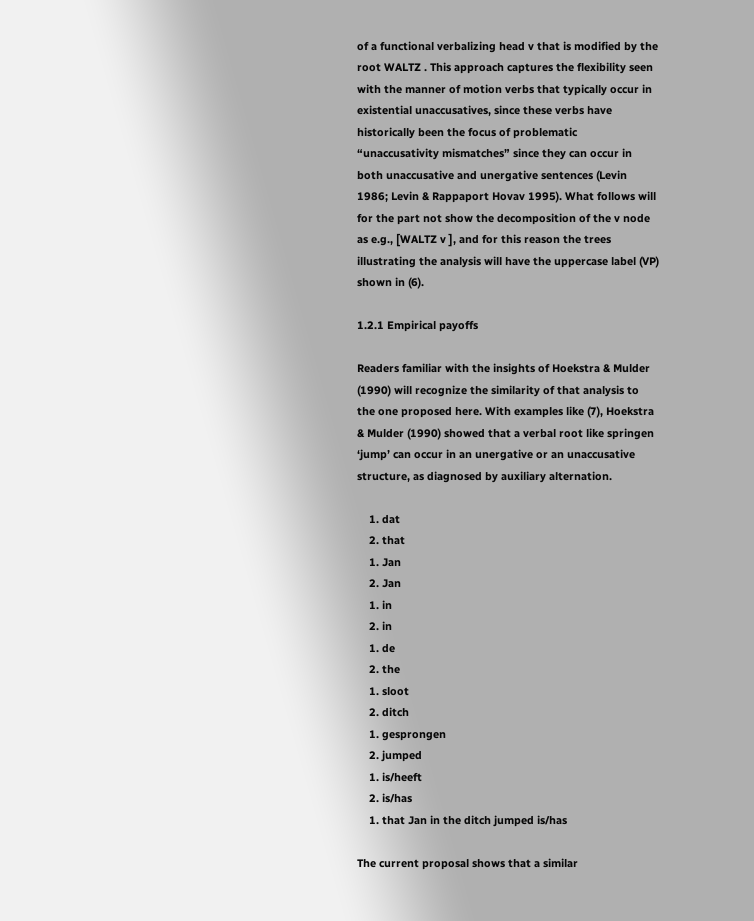of a functional verbalizing head v that is modified by the root WALTZ . This approach captures the flexibility seen with the manner of motion verbs that typically occur in existential unaccusatives, since these verbs have historically been the focus of problematic “unaccusativity mismatches” since they can occur in both unaccusative and unergative sentences (Levin 1986; Levin & Rappaport Hovav 1995). What follows will for the part not show the decomposition of the v node as e.g., [WALTZ v ], and for this reason the trees illustrating the analysis will have the uppercase label (VP) shown in (6).

1.2.1 Empirical payoffs

Readers familiar with the insights of Hoekstra & Mulder (1990) will recognize the similarity of that analysis to the one proposed here. With examples like (7), Hoekstra & Mulder (1990) showed that a verbal root like springen ‘jump’ can occur in an unergative or an unaccusative structure, as diagnosed by auxiliary alternation.

    1. dat
    2. that
    1. Jan
    2. Jan
    1. in
    2. in
    1. de
    2. the
    1. sloot
    2. ditch
    1. gesprongen
    2. jumped
    1. is/heeft
    2. is/has
    1. that Jan in the ditch jumped is/has

The current proposal shows that a similar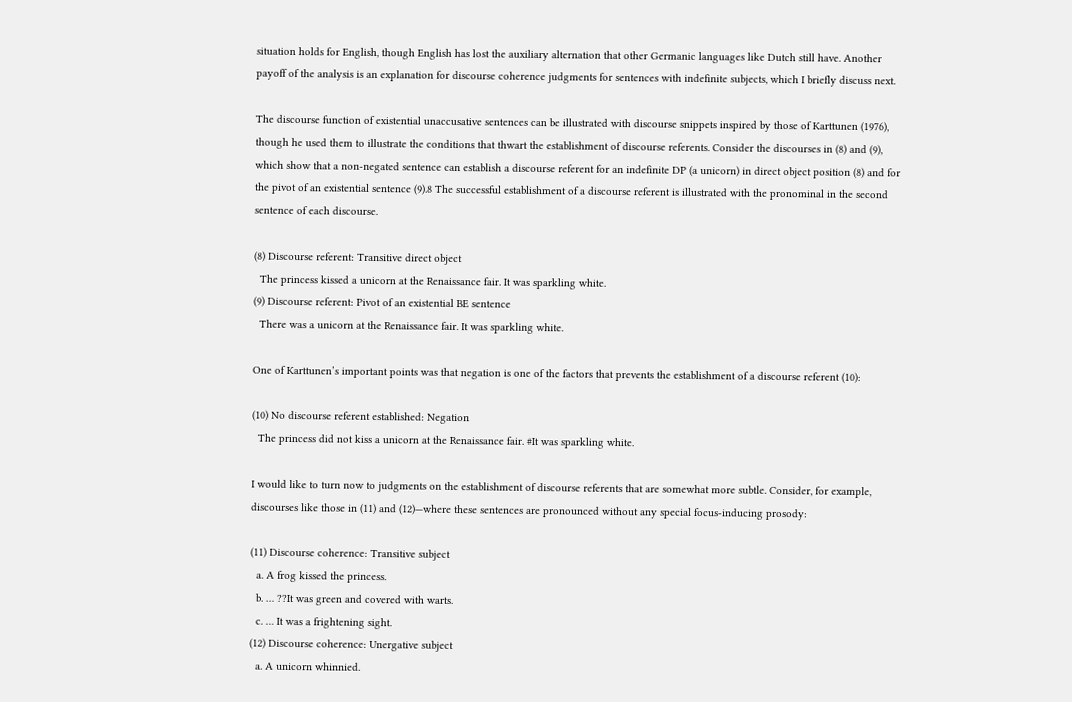situation holds for English, though English has lost the auxiliary alternation that other Germanic languages like Dutch still have. Another payoff of the analysis is an explanation for discourse coherence judgments for sentences with indefinite subjects, which I briefly discuss next.

The discourse function of existential unaccusative sentences can be illustrated with discourse snippets inspired by those of Karttunen (1976), though he used them to illustrate the conditions that thwart the establishment of discourse referents. Consider the discourses in (8) and (9), which show that a non-negated sentence can establish a discourse referent for an indefinite DP (a unicorn) in direct object position (8) and for the pivot of an existential sentence (9).8 The successful establishment of a discourse referent is illustrated with the pronominal in the second sentence of each discourse.

(8) Discourse referent: Transitive direct object
  The princess kissed a unicorn at the Renaissance fair. It was sparkling white.
(9) Discourse referent: Pivot of an existential BE sentence
  There was a unicorn at the Renaissance fair. It was sparkling white.

One of Karttunen’s important points was that negation is one of the factors that prevents the establishment of a discourse referent (10):

(10) No discourse referent established: Negation
  The princess did not kiss a unicorn at the Renaissance fair. #It was sparkling white.

I would like to turn now to judgments on the establishment of discourse referents that are somewhat more subtle. Consider, for example, discourses like those in (11) and (12)—where these sentences are pronounced without any special focus-inducing prosody:

(11) Discourse coherence: Transitive subject
  a. A frog kissed the princess.
  b. … ??It was green and covered with warts.
  c. … It was a frightening sight.
(12) Discourse coherence: Unergative subject
  a. A unicorn whinnied.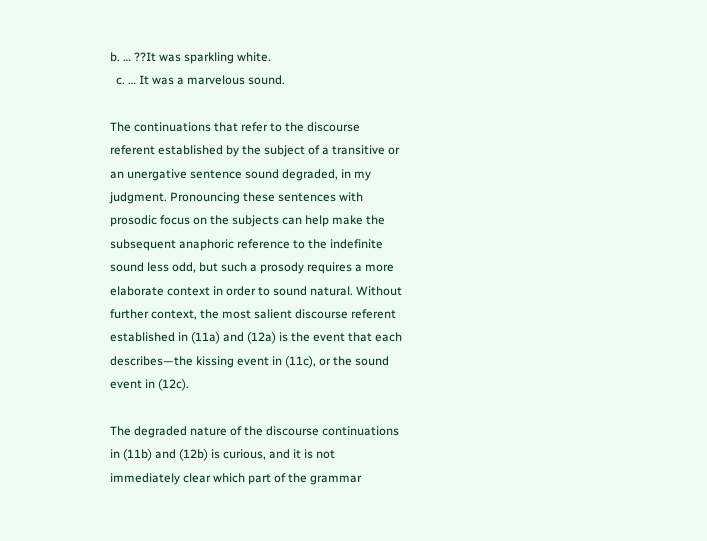b. … ??It was sparkling white.
  c. … It was a marvelous sound.

The continuations that refer to the discourse referent established by the subject of a transitive or an unergative sentence sound degraded, in my judgment. Pronouncing these sentences with prosodic focus on the subjects can help make the subsequent anaphoric reference to the indefinite sound less odd, but such a prosody requires a more elaborate context in order to sound natural. Without further context, the most salient discourse referent established in (11a) and (12a) is the event that each describes—the kissing event in (11c), or the sound event in (12c).

The degraded nature of the discourse continuations in (11b) and (12b) is curious, and it is not immediately clear which part of the grammar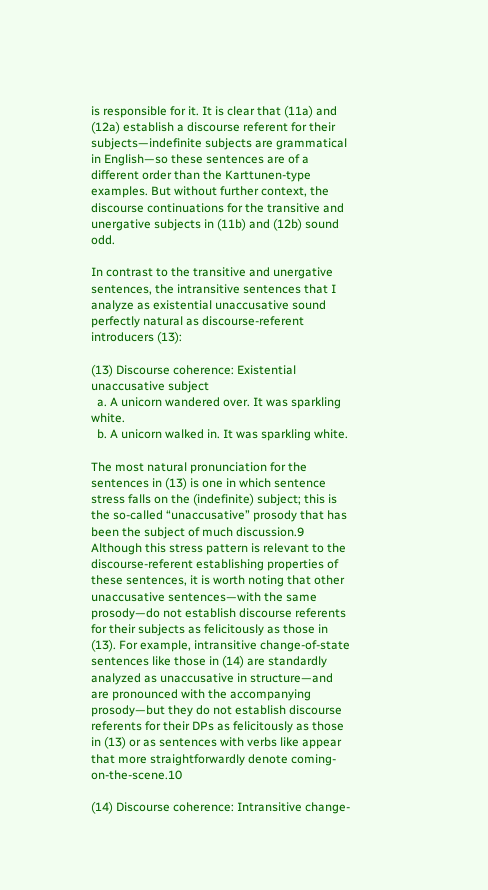is responsible for it. It is clear that (11a) and (12a) establish a discourse referent for their subjects—indefinite subjects are grammatical in English—so these sentences are of a different order than the Karttunen-type examples. But without further context, the discourse continuations for the transitive and unergative subjects in (11b) and (12b) sound odd.

In contrast to the transitive and unergative sentences, the intransitive sentences that I analyze as existential unaccusative sound perfectly natural as discourse-referent introducers (13):

(13) Discourse coherence: Existential unaccusative subject
  a. A unicorn wandered over. It was sparkling white.
  b. A unicorn walked in. It was sparkling white.

The most natural pronunciation for the sentences in (13) is one in which sentence stress falls on the (indefinite) subject; this is the so-called “unaccusative” prosody that has been the subject of much discussion.9 Although this stress pattern is relevant to the discourse-referent establishing properties of these sentences, it is worth noting that other unaccusative sentences—with the same prosody—do not establish discourse referents for their subjects as felicitously as those in (13). For example, intransitive change-of-state sentences like those in (14) are standardly analyzed as unaccusative in structure—and are pronounced with the accompanying prosody—but they do not establish discourse referents for their DPs as felicitously as those in (13) or as sentences with verbs like appear that more straightforwardly denote coming-on-the-scene.10

(14) Discourse coherence: Intransitive change-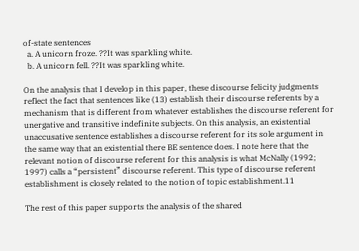of-state sentences
  a. A unicorn froze. ??It was sparkling white.
  b. A unicorn fell. ??It was sparkling white.

On the analysis that I develop in this paper, these discourse felicity judgments reflect the fact that sentences like (13) establish their discourse referents by a mechanism that is different from whatever establishes the discourse referent for unergative and transitive indefinite subjects. On this analysis, an existential unaccusative sentence establishes a discourse referent for its sole argument in the same way that an existential there BE sentence does. I note here that the relevant notion of discourse referent for this analysis is what McNally (1992; 1997) calls a “persistent” discourse referent. This type of discourse referent establishment is closely related to the notion of topic establishment.11

The rest of this paper supports the analysis of the shared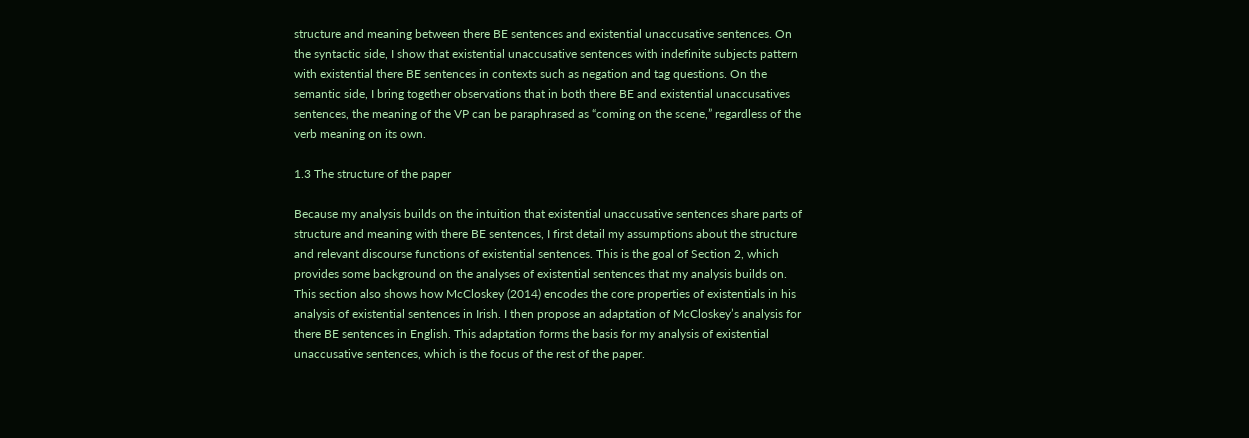structure and meaning between there BE sentences and existential unaccusative sentences. On the syntactic side, I show that existential unaccusative sentences with indefinite subjects pattern with existential there BE sentences in contexts such as negation and tag questions. On the semantic side, I bring together observations that in both there BE and existential unaccusatives sentences, the meaning of the VP can be paraphrased as “coming on the scene,” regardless of the verb meaning on its own.

1.3 The structure of the paper

Because my analysis builds on the intuition that existential unaccusative sentences share parts of structure and meaning with there BE sentences, I first detail my assumptions about the structure and relevant discourse functions of existential sentences. This is the goal of Section 2, which provides some background on the analyses of existential sentences that my analysis builds on. This section also shows how McCloskey (2014) encodes the core properties of existentials in his analysis of existential sentences in Irish. I then propose an adaptation of McCloskey’s analysis for there BE sentences in English. This adaptation forms the basis for my analysis of existential unaccusative sentences, which is the focus of the rest of the paper.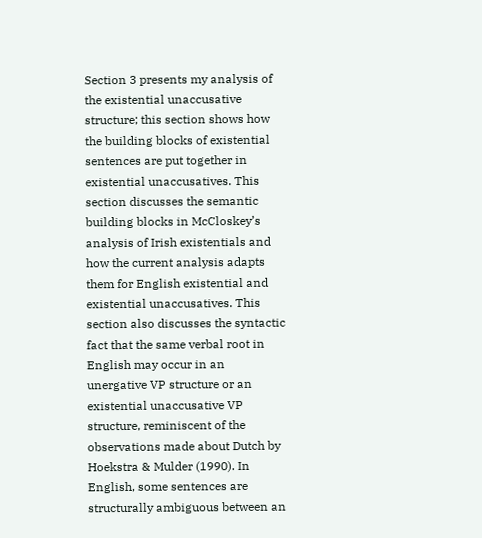Section 3 presents my analysis of the existential unaccusative structure; this section shows how the building blocks of existential sentences are put together in existential unaccusatives. This section discusses the semantic building blocks in McCloskey’s analysis of Irish existentials and how the current analysis adapts them for English existential and existential unaccusatives. This section also discusses the syntactic fact that the same verbal root in English may occur in an unergative VP structure or an existential unaccusative VP structure, reminiscent of the observations made about Dutch by Hoekstra & Mulder (1990). In English, some sentences are structurally ambiguous between an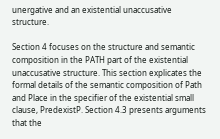unergative and an existential unaccusative structure.

Section 4 focuses on the structure and semantic composition in the PATH part of the existential unaccusative structure. This section explicates the formal details of the semantic composition of Path and Place in the specifier of the existential small clause, PredexistP. Section 4.3 presents arguments that the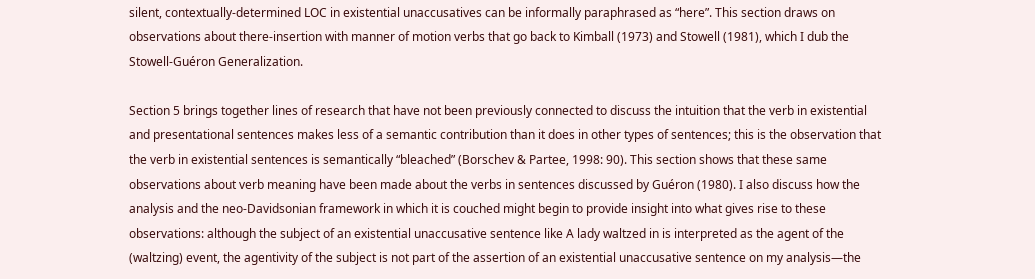silent, contextually-determined LOC in existential unaccusatives can be informally paraphrased as “here”. This section draws on observations about there-insertion with manner of motion verbs that go back to Kimball (1973) and Stowell (1981), which I dub the Stowell-Guéron Generalization.

Section 5 brings together lines of research that have not been previously connected to discuss the intuition that the verb in existential and presentational sentences makes less of a semantic contribution than it does in other types of sentences; this is the observation that the verb in existential sentences is semantically “bleached” (Borschev & Partee, 1998: 90). This section shows that these same observations about verb meaning have been made about the verbs in sentences discussed by Guéron (1980). I also discuss how the analysis and the neo-Davidsonian framework in which it is couched might begin to provide insight into what gives rise to these observations: although the subject of an existential unaccusative sentence like A lady waltzed in is interpreted as the agent of the (waltzing) event, the agentivity of the subject is not part of the assertion of an existential unaccusative sentence on my analysis—the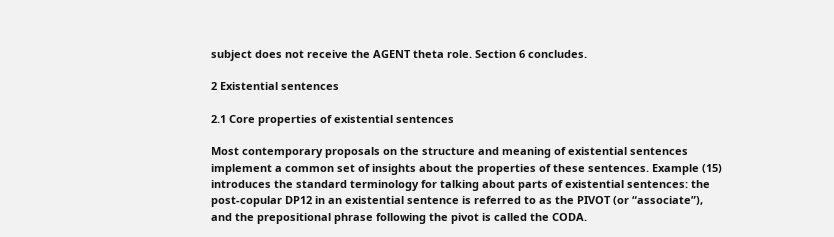subject does not receive the AGENT theta role. Section 6 concludes.

2 Existential sentences

2.1 Core properties of existential sentences

Most contemporary proposals on the structure and meaning of existential sentences implement a common set of insights about the properties of these sentences. Example (15) introduces the standard terminology for talking about parts of existential sentences: the post-copular DP12 in an existential sentence is referred to as the PIVOT (or “associate”), and the prepositional phrase following the pivot is called the CODA.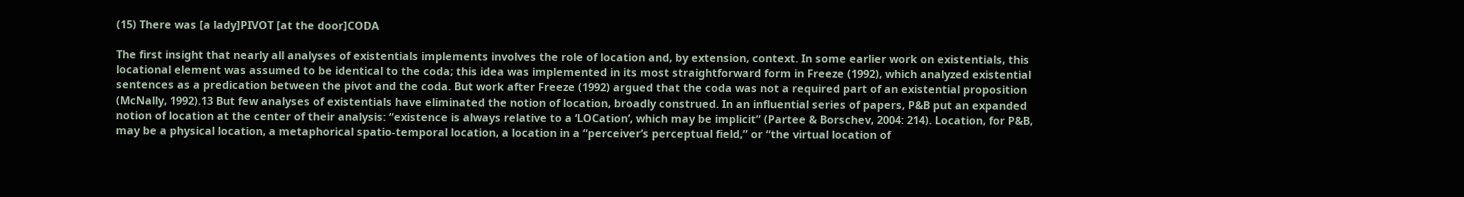(15) There was [a lady]PIVOT [at the door]CODA

The first insight that nearly all analyses of existentials implements involves the role of location and, by extension, context. In some earlier work on existentials, this locational element was assumed to be identical to the coda; this idea was implemented in its most straightforward form in Freeze (1992), which analyzed existential sentences as a predication between the pivot and the coda. But work after Freeze (1992) argued that the coda was not a required part of an existential proposition (McNally, 1992).13 But few analyses of existentials have eliminated the notion of location, broadly construed. In an influential series of papers, P&B put an expanded notion of location at the center of their analysis: “existence is always relative to a ‘LOCation’, which may be implicit” (Partee & Borschev, 2004: 214). Location, for P&B, may be a physical location, a metaphorical spatio-temporal location, a location in a “perceiver’s perceptual field,” or “the virtual location of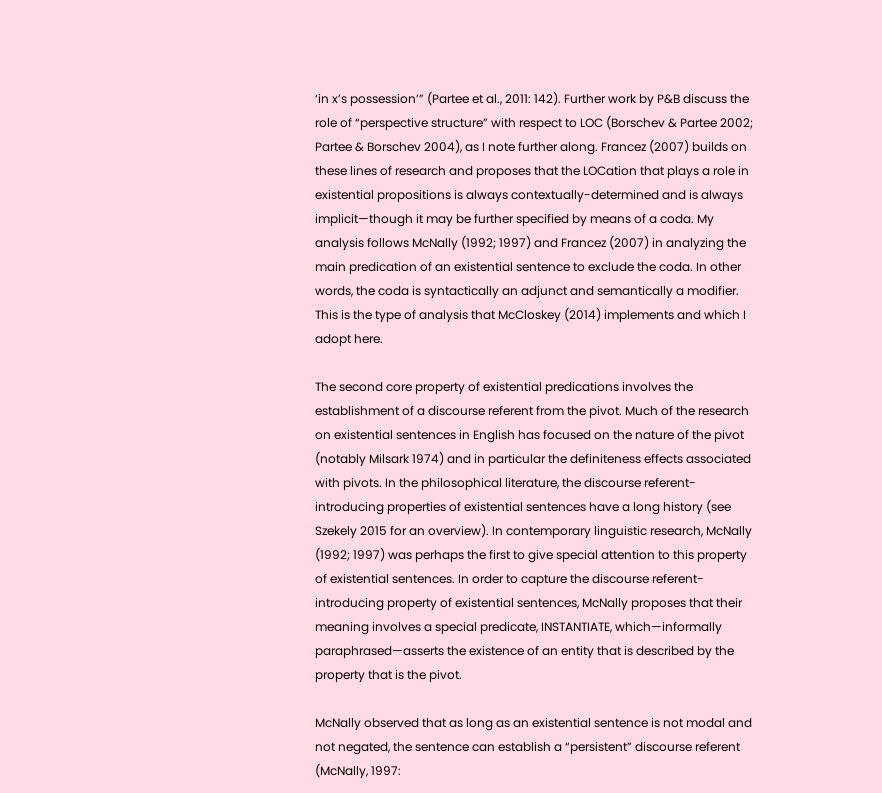‘in x’s possession’” (Partee et al., 2011: 142). Further work by P&B discuss the role of “perspective structure” with respect to LOC (Borschev & Partee 2002; Partee & Borschev 2004), as I note further along. Francez (2007) builds on these lines of research and proposes that the LOCation that plays a role in existential propositions is always contextually-determined and is always implicit—though it may be further specified by means of a coda. My analysis follows McNally (1992; 1997) and Francez (2007) in analyzing the main predication of an existential sentence to exclude the coda. In other words, the coda is syntactically an adjunct and semantically a modifier. This is the type of analysis that McCloskey (2014) implements and which I adopt here.

The second core property of existential predications involves the establishment of a discourse referent from the pivot. Much of the research on existential sentences in English has focused on the nature of the pivot (notably Milsark 1974) and in particular the definiteness effects associated with pivots. In the philosophical literature, the discourse referent-introducing properties of existential sentences have a long history (see Szekely 2015 for an overview). In contemporary linguistic research, McNally (1992; 1997) was perhaps the first to give special attention to this property of existential sentences. In order to capture the discourse referent-introducing property of existential sentences, McNally proposes that their meaning involves a special predicate, INSTANTIATE, which—informally paraphrased—asserts the existence of an entity that is described by the property that is the pivot.

McNally observed that as long as an existential sentence is not modal and not negated, the sentence can establish a “persistent” discourse referent (McNally, 1997: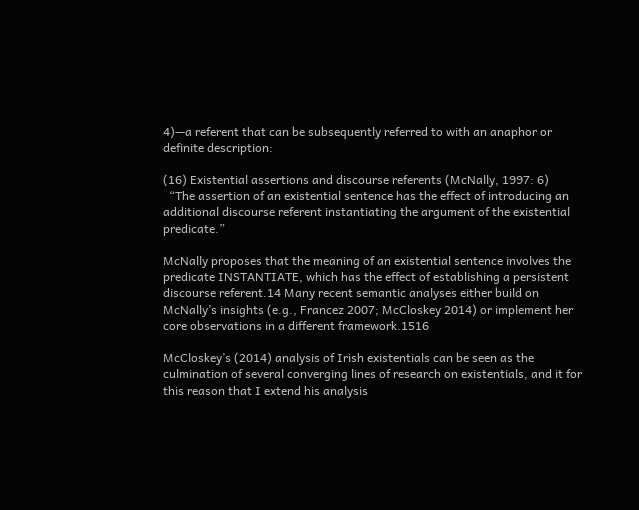4)—a referent that can be subsequently referred to with an anaphor or definite description:

(16) Existential assertions and discourse referents (McNally, 1997: 6)
  “The assertion of an existential sentence has the effect of introducing an additional discourse referent instantiating the argument of the existential predicate.”

McNally proposes that the meaning of an existential sentence involves the predicate INSTANTIATE, which has the effect of establishing a persistent discourse referent.14 Many recent semantic analyses either build on McNally’s insights (e.g., Francez 2007; McCloskey 2014) or implement her core observations in a different framework.1516

McCloskey’s (2014) analysis of Irish existentials can be seen as the culmination of several converging lines of research on existentials, and it for this reason that I extend his analysis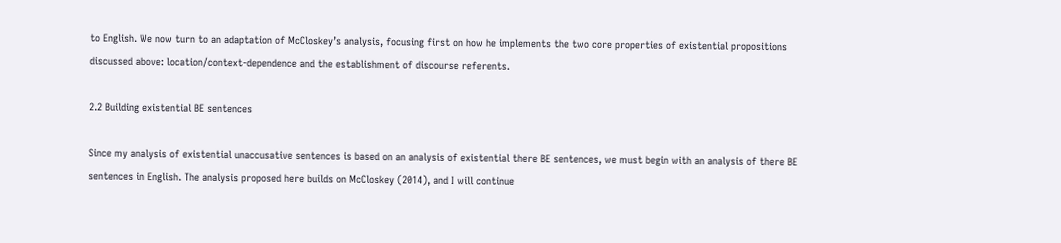to English. We now turn to an adaptation of McCloskey’s analysis, focusing first on how he implements the two core properties of existential propositions discussed above: location/context-dependence and the establishment of discourse referents.

2.2 Building existential BE sentences

Since my analysis of existential unaccusative sentences is based on an analysis of existential there BE sentences, we must begin with an analysis of there BE sentences in English. The analysis proposed here builds on McCloskey (2014), and I will continue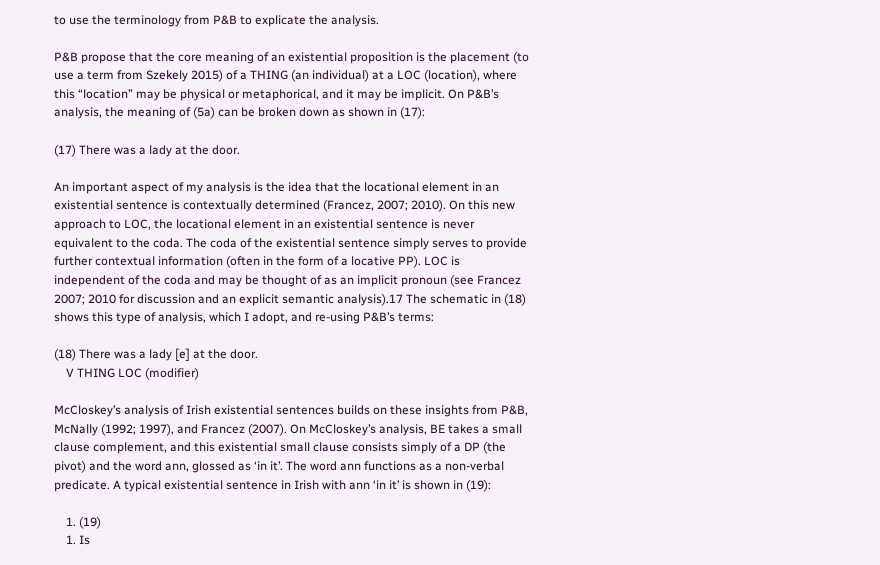to use the terminology from P&B to explicate the analysis.

P&B propose that the core meaning of an existential proposition is the placement (to use a term from Szekely 2015) of a THING (an individual) at a LOC (location), where this “location” may be physical or metaphorical, and it may be implicit. On P&B’s analysis, the meaning of (5a) can be broken down as shown in (17):

(17) There was a lady at the door.

An important aspect of my analysis is the idea that the locational element in an existential sentence is contextually determined (Francez, 2007; 2010). On this new approach to LOC, the locational element in an existential sentence is never equivalent to the coda. The coda of the existential sentence simply serves to provide further contextual information (often in the form of a locative PP). LOC is independent of the coda and may be thought of as an implicit pronoun (see Francez 2007; 2010 for discussion and an explicit semantic analysis).17 The schematic in (18) shows this type of analysis, which I adopt, and re-using P&B’s terms:

(18) There was a lady [e] at the door.
    V THING LOC (modifier)

McCloskey’s analysis of Irish existential sentences builds on these insights from P&B, McNally (1992; 1997), and Francez (2007). On McCloskey’s analysis, BE takes a small clause complement, and this existential small clause consists simply of a DP (the pivot) and the word ann, glossed as ‘in it’. The word ann functions as a non-verbal predicate. A typical existential sentence in Irish with ann ‘in it’ is shown in (19):

    1. (19)
    1. Is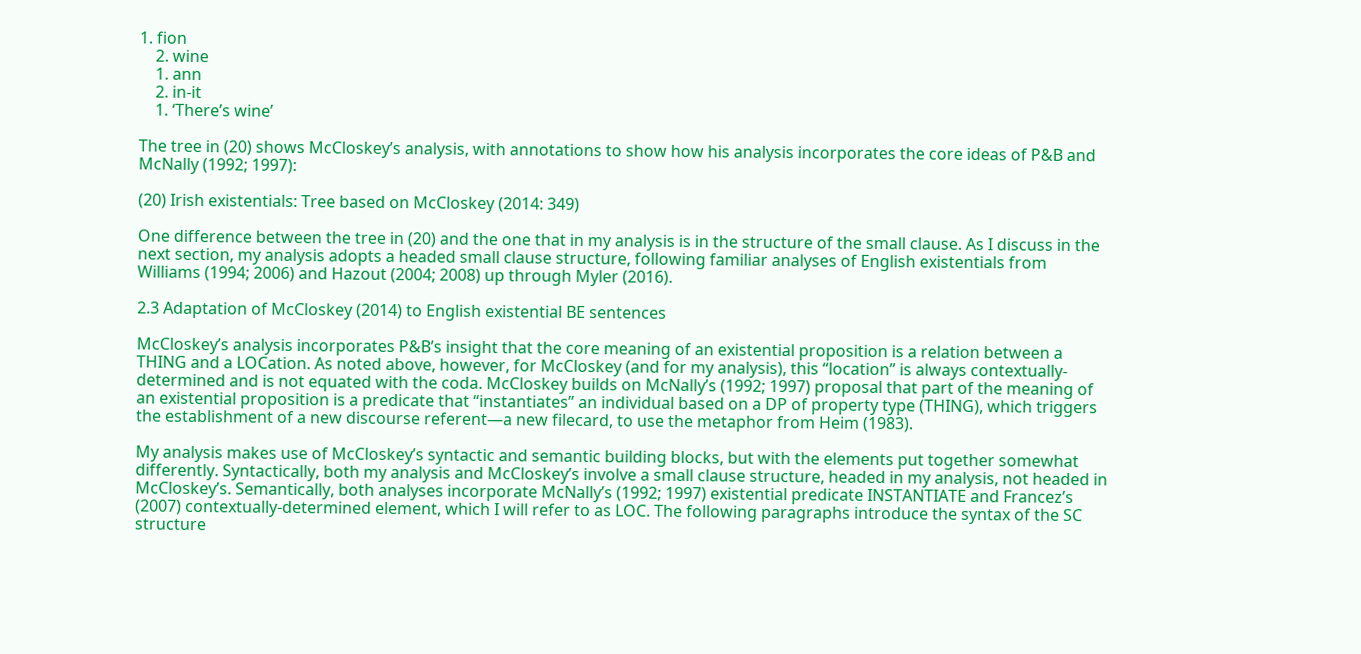1. fion
    2. wine
    1. ann
    2. in-it
    1. ‘There’s wine’

The tree in (20) shows McCloskey’s analysis, with annotations to show how his analysis incorporates the core ideas of P&B and McNally (1992; 1997):

(20) Irish existentials: Tree based on McCloskey (2014: 349)

One difference between the tree in (20) and the one that in my analysis is in the structure of the small clause. As I discuss in the next section, my analysis adopts a headed small clause structure, following familiar analyses of English existentials from Williams (1994; 2006) and Hazout (2004; 2008) up through Myler (2016).

2.3 Adaptation of McCloskey (2014) to English existential BE sentences

McCloskey’s analysis incorporates P&B’s insight that the core meaning of an existential proposition is a relation between a THING and a LOCation. As noted above, however, for McCloskey (and for my analysis), this “location” is always contextually-determined and is not equated with the coda. McCloskey builds on McNally’s (1992; 1997) proposal that part of the meaning of an existential proposition is a predicate that “instantiates” an individual based on a DP of property type (THING), which triggers the establishment of a new discourse referent—a new filecard, to use the metaphor from Heim (1983).

My analysis makes use of McCloskey’s syntactic and semantic building blocks, but with the elements put together somewhat differently. Syntactically, both my analysis and McCloskey’s involve a small clause structure, headed in my analysis, not headed in McCloskey’s. Semantically, both analyses incorporate McNally’s (1992; 1997) existential predicate INSTANTIATE and Francez’s (2007) contextually-determined element, which I will refer to as LOC. The following paragraphs introduce the syntax of the SC structure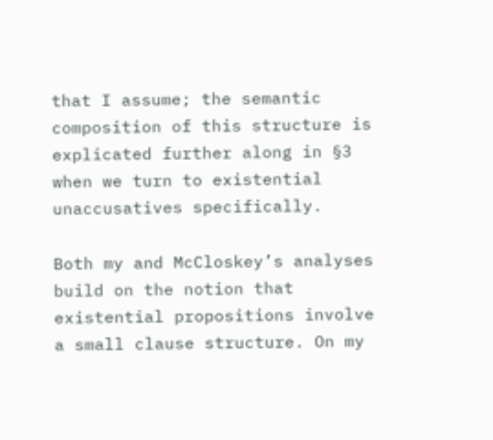that I assume; the semantic composition of this structure is explicated further along in §3 when we turn to existential unaccusatives specifically.

Both my and McCloskey’s analyses build on the notion that existential propositions involve a small clause structure. On my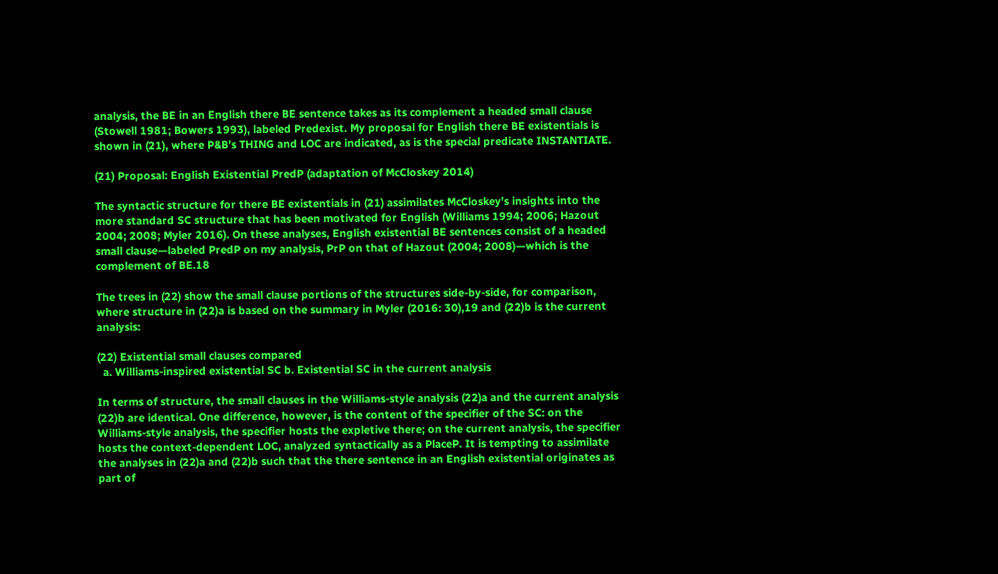analysis, the BE in an English there BE sentence takes as its complement a headed small clause (Stowell 1981; Bowers 1993), labeled Predexist. My proposal for English there BE existentials is shown in (21), where P&B’s THING and LOC are indicated, as is the special predicate INSTANTIATE.

(21) Proposal: English Existential PredP (adaptation of McCloskey 2014)

The syntactic structure for there BE existentials in (21) assimilates McCloskey’s insights into the more standard SC structure that has been motivated for English (Williams 1994; 2006; Hazout 2004; 2008; Myler 2016). On these analyses, English existential BE sentences consist of a headed small clause—labeled PredP on my analysis, PrP on that of Hazout (2004; 2008)—which is the complement of BE.18

The trees in (22) show the small clause portions of the structures side-by-side, for comparison, where structure in (22)a is based on the summary in Myler (2016: 30),19 and (22)b is the current analysis:

(22) Existential small clauses compared
  a. Williams-inspired existential SC b. Existential SC in the current analysis

In terms of structure, the small clauses in the Williams-style analysis (22)a and the current analysis (22)b are identical. One difference, however, is the content of the specifier of the SC: on the Williams-style analysis, the specifier hosts the expletive there; on the current analysis, the specifier hosts the context-dependent LOC, analyzed syntactically as a PlaceP. It is tempting to assimilate the analyses in (22)a and (22)b such that the there sentence in an English existential originates as part of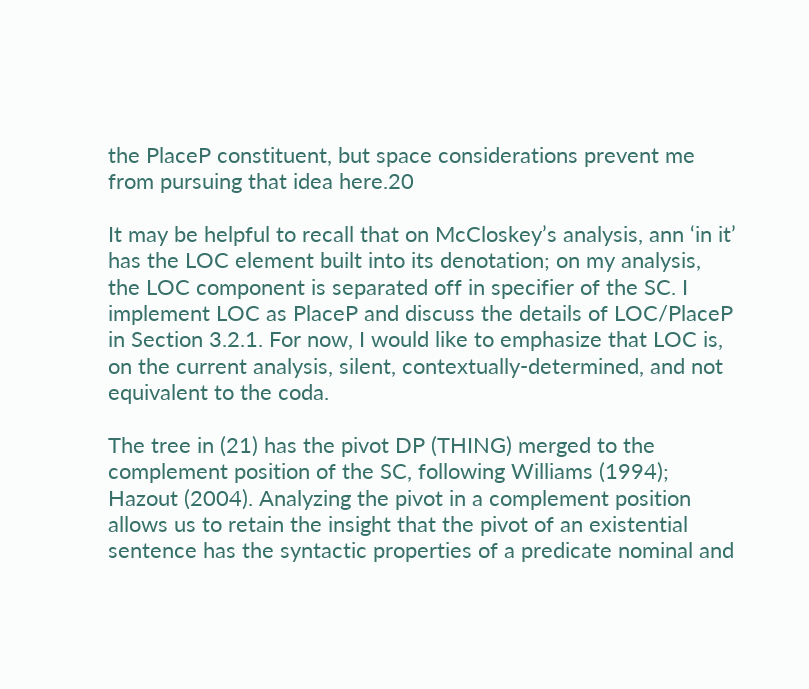the PlaceP constituent, but space considerations prevent me from pursuing that idea here.20

It may be helpful to recall that on McCloskey’s analysis, ann ‘in it’ has the LOC element built into its denotation; on my analysis, the LOC component is separated off in specifier of the SC. I implement LOC as PlaceP and discuss the details of LOC/PlaceP in Section 3.2.1. For now, I would like to emphasize that LOC is, on the current analysis, silent, contextually-determined, and not equivalent to the coda.

The tree in (21) has the pivot DP (THING) merged to the complement position of the SC, following Williams (1994); Hazout (2004). Analyzing the pivot in a complement position allows us to retain the insight that the pivot of an existential sentence has the syntactic properties of a predicate nominal and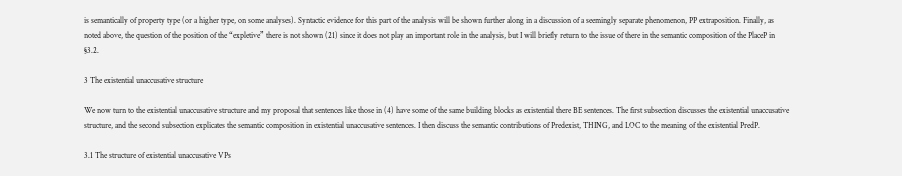is semantically of property type (or a higher type, on some analyses). Syntactic evidence for this part of the analysis will be shown further along in a discussion of a seemingly separate phenomenon, PP extraposition. Finally, as noted above, the question of the position of the “expletive” there is not shown (21) since it does not play an important role in the analysis, but I will briefly return to the issue of there in the semantic composition of the PlaceP in §3.2.

3 The existential unaccusative structure

We now turn to the existential unaccusative structure and my proposal that sentences like those in (4) have some of the same building blocks as existential there BE sentences. The first subsection discusses the existential unaccusative structure, and the second subsection explicates the semantic composition in existential unaccusative sentences. I then discuss the semantic contributions of Predexist, THING, and LOC to the meaning of the existential PredP.

3.1 The structure of existential unaccusative VPs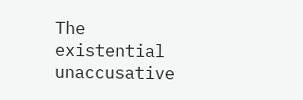The existential unaccusative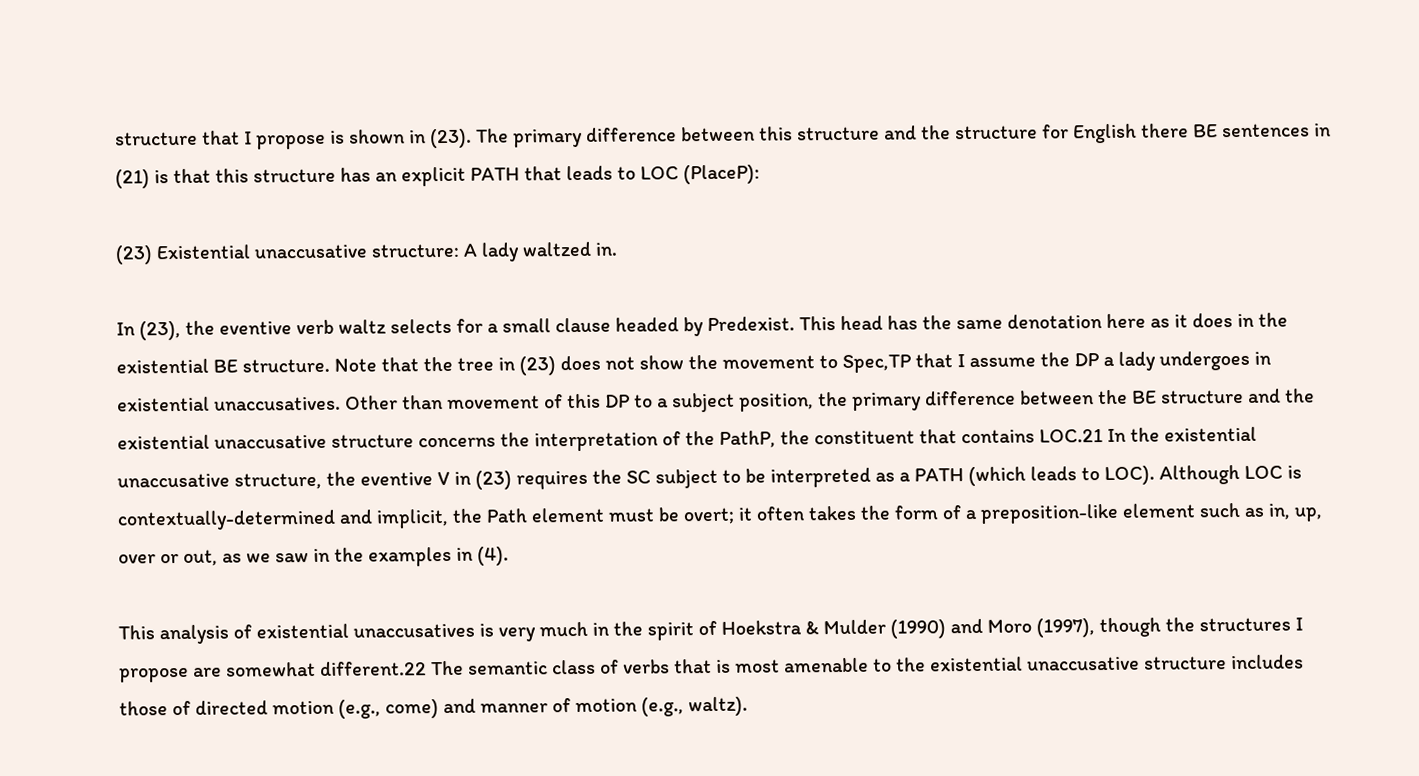structure that I propose is shown in (23). The primary difference between this structure and the structure for English there BE sentences in (21) is that this structure has an explicit PATH that leads to LOC (PlaceP):

(23) Existential unaccusative structure: A lady waltzed in.

In (23), the eventive verb waltz selects for a small clause headed by Predexist. This head has the same denotation here as it does in the existential BE structure. Note that the tree in (23) does not show the movement to Spec,TP that I assume the DP a lady undergoes in existential unaccusatives. Other than movement of this DP to a subject position, the primary difference between the BE structure and the existential unaccusative structure concerns the interpretation of the PathP, the constituent that contains LOC.21 In the existential unaccusative structure, the eventive V in (23) requires the SC subject to be interpreted as a PATH (which leads to LOC). Although LOC is contextually-determined and implicit, the Path element must be overt; it often takes the form of a preposition-like element such as in, up, over or out, as we saw in the examples in (4).

This analysis of existential unaccusatives is very much in the spirit of Hoekstra & Mulder (1990) and Moro (1997), though the structures I propose are somewhat different.22 The semantic class of verbs that is most amenable to the existential unaccusative structure includes those of directed motion (e.g., come) and manner of motion (e.g., waltz).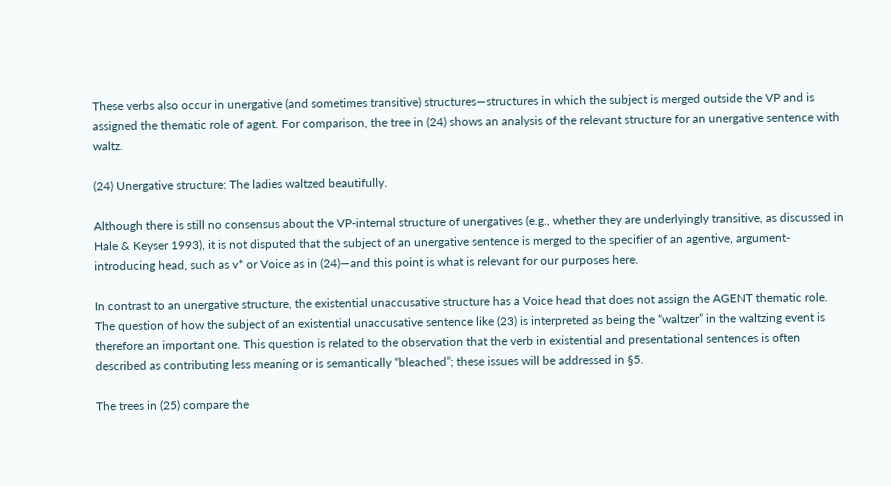These verbs also occur in unergative (and sometimes transitive) structures—structures in which the subject is merged outside the VP and is assigned the thematic role of agent. For comparison, the tree in (24) shows an analysis of the relevant structure for an unergative sentence with waltz.

(24) Unergative structure: The ladies waltzed beautifully.

Although there is still no consensus about the VP-internal structure of unergatives (e.g., whether they are underlyingly transitive, as discussed in Hale & Keyser 1993), it is not disputed that the subject of an unergative sentence is merged to the specifier of an agentive, argument-introducing head, such as v* or Voice as in (24)—and this point is what is relevant for our purposes here.

In contrast to an unergative structure, the existential unaccusative structure has a Voice head that does not assign the AGENT thematic role. The question of how the subject of an existential unaccusative sentence like (23) is interpreted as being the “waltzer” in the waltzing event is therefore an important one. This question is related to the observation that the verb in existential and presentational sentences is often described as contributing less meaning or is semantically “bleached”; these issues will be addressed in §5.

The trees in (25) compare the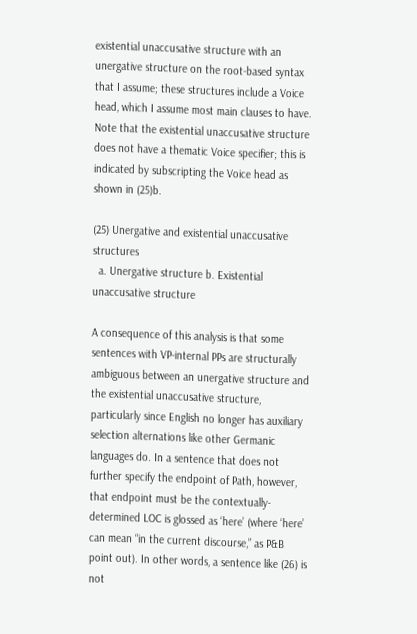existential unaccusative structure with an unergative structure on the root-based syntax that I assume; these structures include a Voice head, which I assume most main clauses to have. Note that the existential unaccusative structure does not have a thematic Voice specifier; this is indicated by subscripting the Voice head as shown in (25)b.

(25) Unergative and existential unaccusative structures
  a. Unergative structure b. Existential unaccusative structure

A consequence of this analysis is that some sentences with VP-internal PPs are structurally ambiguous between an unergative structure and the existential unaccusative structure, particularly since English no longer has auxiliary selection alternations like other Germanic languages do. In a sentence that does not further specify the endpoint of Path, however, that endpoint must be the contextually-determined LOC is glossed as ‘here’ (where ‘here’ can mean “in the current discourse,” as P&B point out). In other words, a sentence like (26) is not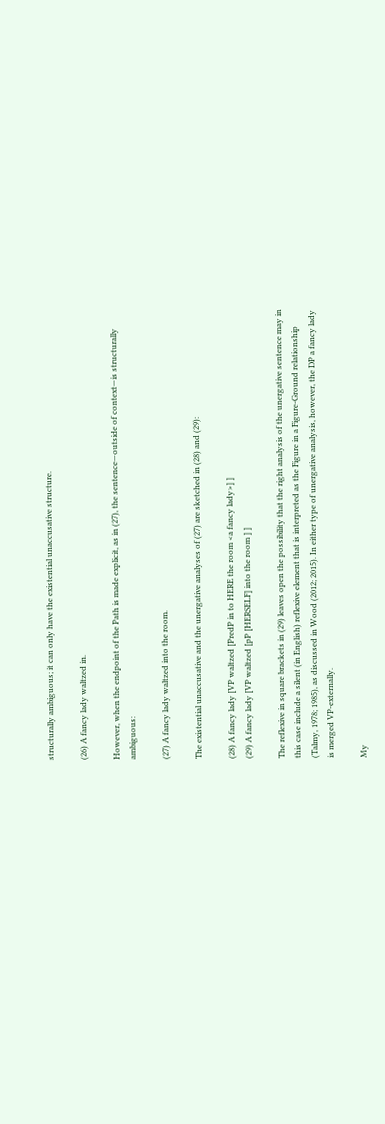structurally ambiguous; it can only have the existential unaccusative structure.

(26) A fancy lady waltzed in.

However, when the endpoint of the Path is made explicit, as in (27), the sentence—outside of context—is structurally ambiguous:

(27) A fancy lady waltzed into the room.

The existential unaccusative and the unergative analyses of (27) are sketched in (28) and (29):

(28) A fancy lady [VP waltzed [PredP in to HERE the room <a fancy lady>] ]
(29) A fancy lady [VP waltzed [pP [HERSELF] into the room ] ]

The reflexive in square brackets in (29) leaves open the possibility that the right analysis of the unergative sentence may in this case include a silent (in English) reflexive element that is interpreted as the Figure in a Figure-Ground relationship (Talmy, 1978; 1985), as discussed in Wood (2012; 2015). In either type of unergative analysis, however, the DP a fancy lady is merged VP-externally.

My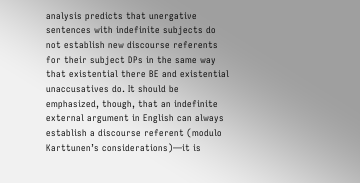analysis predicts that unergative sentences with indefinite subjects do not establish new discourse referents for their subject DPs in the same way that existential there BE and existential unaccusatives do. It should be emphasized, though, that an indefinite external argument in English can always establish a discourse referent (modulo Karttunen’s considerations)—it is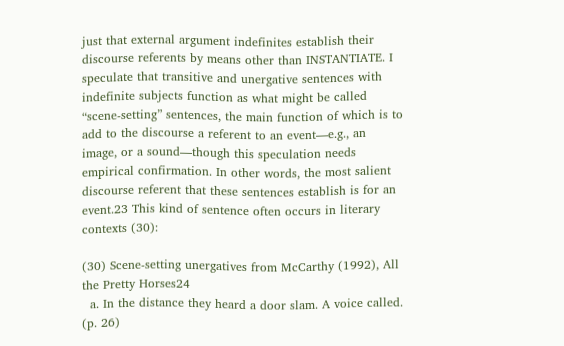just that external argument indefinites establish their discourse referents by means other than INSTANTIATE. I speculate that transitive and unergative sentences with indefinite subjects function as what might be called “scene-setting” sentences, the main function of which is to add to the discourse a referent to an event—e.g., an image, or a sound—though this speculation needs empirical confirmation. In other words, the most salient discourse referent that these sentences establish is for an event.23 This kind of sentence often occurs in literary contexts (30):

(30) Scene-setting unergatives from McCarthy (1992), All the Pretty Horses24
  a. In the distance they heard a door slam. A voice called. (p. 26)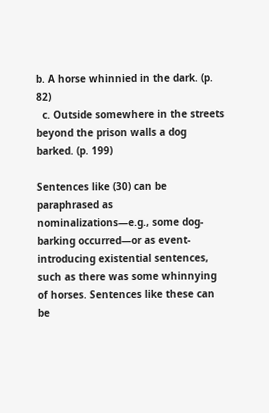b. A horse whinnied in the dark. (p. 82)
  c. Outside somewhere in the streets beyond the prison walls a dog barked. (p. 199)

Sentences like (30) can be paraphrased as nominalizations—e.g., some dog-barking occurred—or as event-introducing existential sentences, such as there was some whinnying of horses. Sentences like these can be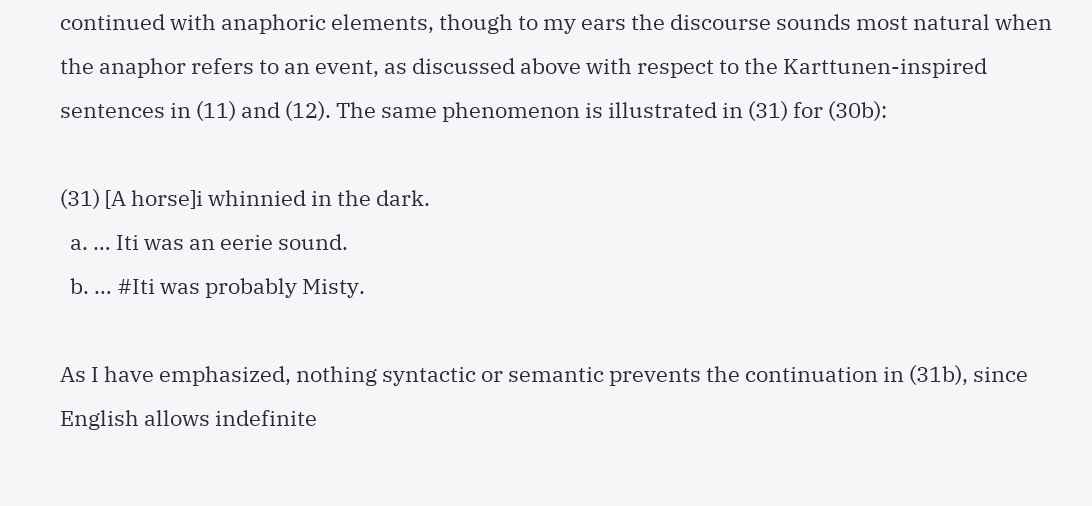continued with anaphoric elements, though to my ears the discourse sounds most natural when the anaphor refers to an event, as discussed above with respect to the Karttunen-inspired sentences in (11) and (12). The same phenomenon is illustrated in (31) for (30b):

(31) [A horse]i whinnied in the dark.
  a. … Iti was an eerie sound.
  b. … #Iti was probably Misty.

As I have emphasized, nothing syntactic or semantic prevents the continuation in (31b), since English allows indefinite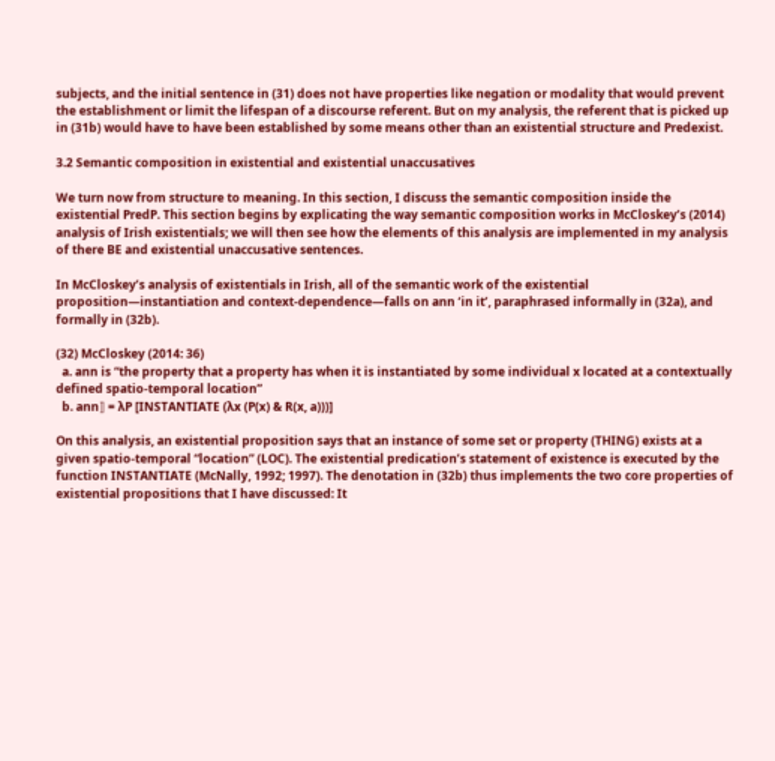subjects, and the initial sentence in (31) does not have properties like negation or modality that would prevent the establishment or limit the lifespan of a discourse referent. But on my analysis, the referent that is picked up in (31b) would have to have been established by some means other than an existential structure and Predexist.

3.2 Semantic composition in existential and existential unaccusatives

We turn now from structure to meaning. In this section, I discuss the semantic composition inside the existential PredP. This section begins by explicating the way semantic composition works in McCloskey’s (2014) analysis of Irish existentials; we will then see how the elements of this analysis are implemented in my analysis of there BE and existential unaccusative sentences.

In McCloskey’s analysis of existentials in Irish, all of the semantic work of the existential proposition—instantiation and context-dependence—falls on ann ‘in it’, paraphrased informally in (32a), and formally in (32b).

(32) McCloskey (2014: 36)
  a. ann is “the property that a property has when it is instantiated by some individual x located at a contextually defined spatio-temporal location”
  b. ann⟧ = λP [INSTANTIATE (λx (P(x) & R(x, a)))]

On this analysis, an existential proposition says that an instance of some set or property (THING) exists at a given spatio-temporal “location” (LOC). The existential predication’s statement of existence is executed by the function INSTANTIATE (McNally, 1992; 1997). The denotation in (32b) thus implements the two core properties of existential propositions that I have discussed: It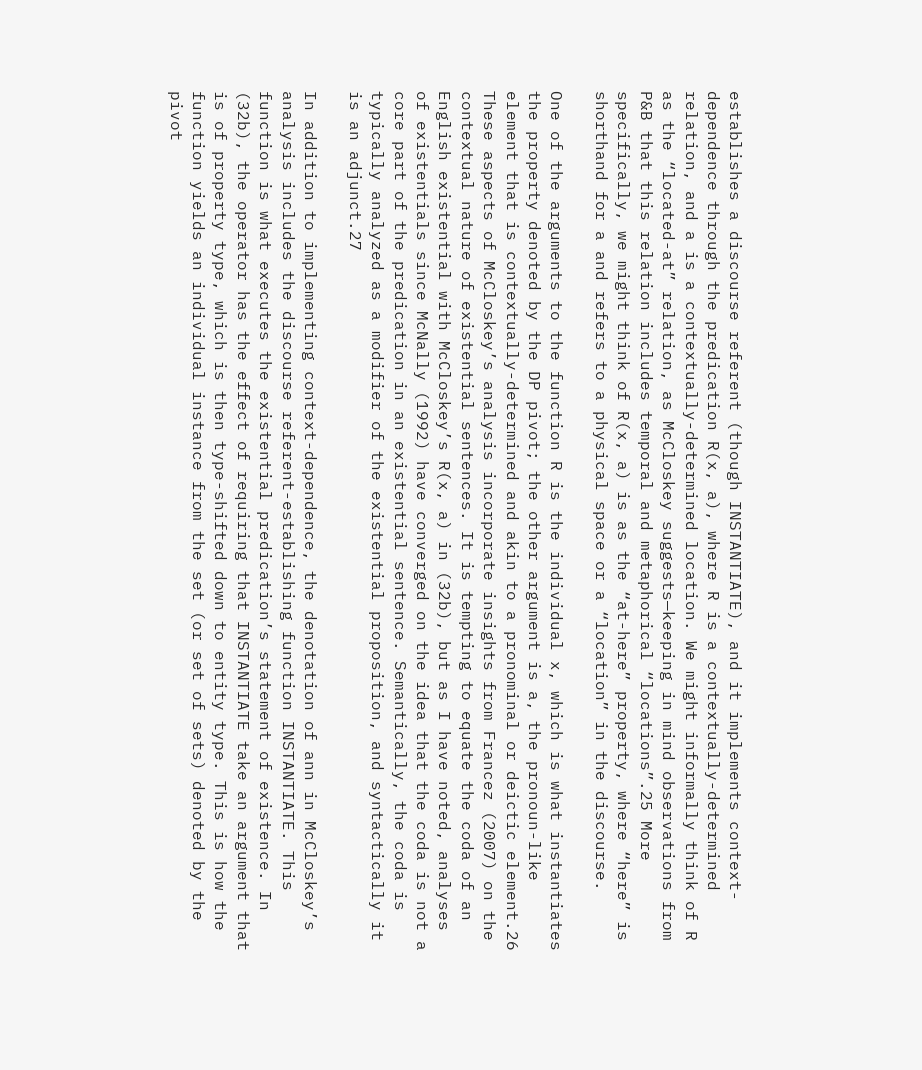establishes a discourse referent (though INSTANTIATE), and it implements context-dependence through the predication R(x, a), where R is a contextually-determined relation, and a is a contextually-determined location. We might informally think of R as the “located-at” relation, as McCloskey suggests—keeping in mind observations from P&B that this relation includes temporal and metaphorical “locations”.25 More specifically, we might think of R(x, a) is as the “at-here” property, where “here” is shorthand for a and refers to a physical space or a “location” in the discourse.

One of the arguments to the function R is the individual x, which is what instantiates the property denoted by the DP pivot; the other argument is a, the pronoun-like element that is contextually-determined and akin to a pronominal or deictic element.26 These aspects of McCloskey’s analysis incorporate insights from Francez (2007) on the contextual nature of existential sentences. It is tempting to equate the coda of an English existential with McCloskey’s R(x, a) in (32b), but as I have noted, analyses of existentials since McNally (1992) have converged on the idea that the coda is not a core part of the predication in an existential sentence. Semantically, the coda is typically analyzed as a modifier of the existential proposition, and syntactically it is an adjunct.27

In addition to implementing context-dependence, the denotation of ann in McCloskey’s analysis includes the discourse referent-establishing function INSTANTIATE. This function is what executes the existential predication’s statement of existence. In (32b), the operator has the effect of requiring that INSTANTIATE take an argument that is of property type, which is then type-shifted down to entity type. This is how the function yields an individual instance from the set (or set of sets) denoted by the pivot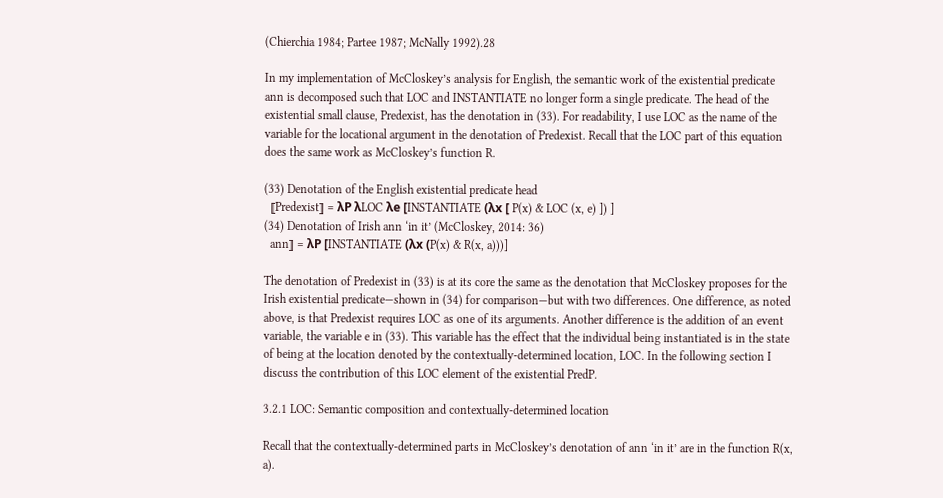(Chierchia 1984; Partee 1987; McNally 1992).28

In my implementation of McCloskey’s analysis for English, the semantic work of the existential predicate ann is decomposed such that LOC and INSTANTIATE no longer form a single predicate. The head of the existential small clause, Predexist, has the denotation in (33). For readability, I use LOC as the name of the variable for the locational argument in the denotation of Predexist. Recall that the LOC part of this equation does the same work as McCloskey’s function R.

(33) Denotation of the English existential predicate head
  ⟦Predexist⟧ = λP λLOC λe [INSTANTIATE (λx [ P(x) & LOC (x, e) ]) ]
(34) Denotation of Irish ann ‘in it’ (McCloskey, 2014: 36)
  ann⟧ = λP [INSTANTIATE (λx (P(x) & R(x, a)))]

The denotation of Predexist in (33) is at its core the same as the denotation that McCloskey proposes for the Irish existential predicate—shown in (34) for comparison—but with two differences. One difference, as noted above, is that Predexist requires LOC as one of its arguments. Another difference is the addition of an event variable, the variable e in (33). This variable has the effect that the individual being instantiated is in the state of being at the location denoted by the contextually-determined location, LOC. In the following section I discuss the contribution of this LOC element of the existential PredP.

3.2.1 LOC: Semantic composition and contextually-determined location

Recall that the contextually-determined parts in McCloskey’s denotation of ann ‘in it’ are in the function R(x, a).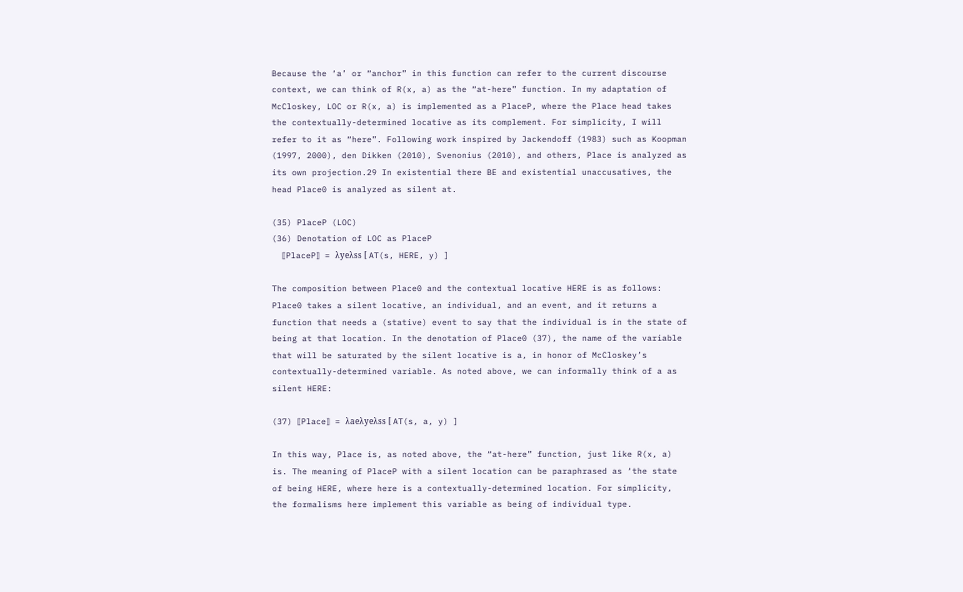Because the ‘a’ or “anchor” in this function can refer to the current discourse context, we can think of R(x, a) as the “at-here” function. In my adaptation of McCloskey, LOC or R(x, a) is implemented as a PlaceP, where the Place head takes the contextually-determined locative as its complement. For simplicity, I will refer to it as “here”. Following work inspired by Jackendoff (1983) such as Koopman (1997, 2000), den Dikken (2010), Svenonius (2010), and others, Place is analyzed as its own projection.29 In existential there BE and existential unaccusatives, the head Place0 is analyzed as silent at.

(35) PlaceP (LOC)
(36) Denotation of LOC as PlaceP
  ⟦PlaceP⟧ = λyeλss [ AT(s, HERE, y) ]

The composition between Place0 and the contextual locative HERE is as follows: Place0 takes a silent locative, an individual, and an event, and it returns a function that needs a (stative) event to say that the individual is in the state of being at that location. In the denotation of Place0 (37), the name of the variable that will be saturated by the silent locative is a, in honor of McCloskey’s contextually-determined variable. As noted above, we can informally think of a as silent HERE:

(37) ⟦Place⟧ = λaeλyeλss [ AT(s, a, y) ]

In this way, Place is, as noted above, the “at-here” function, just like R(x, a) is. The meaning of PlaceP with a silent location can be paraphrased as ‘the state of being HERE, where here is a contextually-determined location. For simplicity, the formalisms here implement this variable as being of individual type.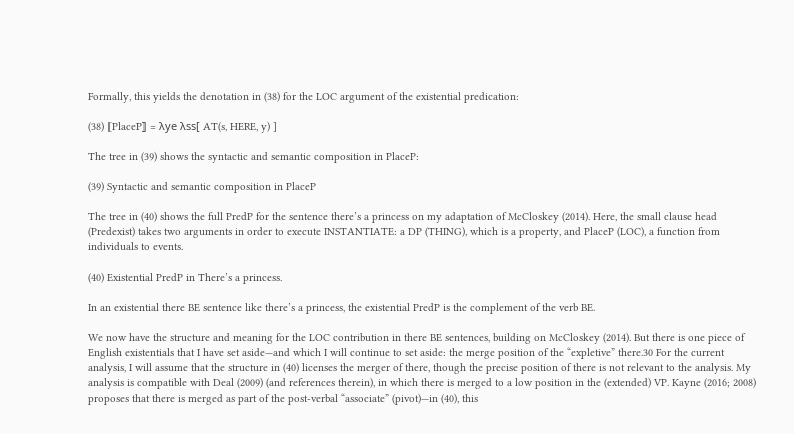Formally, this yields the denotation in (38) for the LOC argument of the existential predication:

(38) ⟦PlaceP⟧ = λye λss[ AT(s, HERE, y) ]

The tree in (39) shows the syntactic and semantic composition in PlaceP:

(39) Syntactic and semantic composition in PlaceP

The tree in (40) shows the full PredP for the sentence there’s a princess on my adaptation of McCloskey (2014). Here, the small clause head (Predexist) takes two arguments in order to execute INSTANTIATE: a DP (THING), which is a property, and PlaceP (LOC), a function from individuals to events.

(40) Existential PredP in There’s a princess.

In an existential there BE sentence like there’s a princess, the existential PredP is the complement of the verb BE.

We now have the structure and meaning for the LOC contribution in there BE sentences, building on McCloskey (2014). But there is one piece of English existentials that I have set aside—and which I will continue to set aside: the merge position of the “expletive” there.30 For the current analysis, I will assume that the structure in (40) licenses the merger of there, though the precise position of there is not relevant to the analysis. My analysis is compatible with Deal (2009) (and references therein), in which there is merged to a low position in the (extended) VP. Kayne (2016; 2008) proposes that there is merged as part of the post-verbal “associate” (pivot)—in (40), this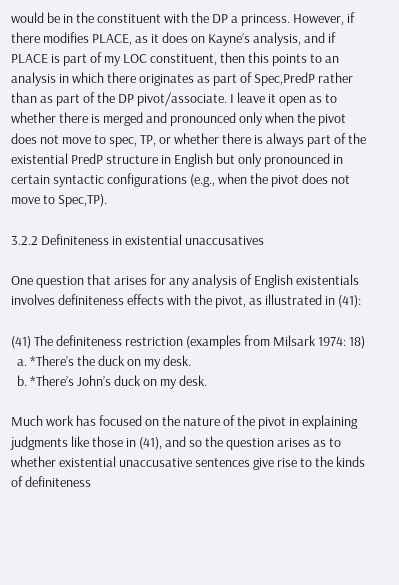would be in the constituent with the DP a princess. However, if there modifies PLACE, as it does on Kayne’s analysis, and if PLACE is part of my LOC constituent, then this points to an analysis in which there originates as part of Spec,PredP rather than as part of the DP pivot/associate. I leave it open as to whether there is merged and pronounced only when the pivot does not move to spec, TP, or whether there is always part of the existential PredP structure in English but only pronounced in certain syntactic configurations (e.g., when the pivot does not move to Spec,TP).

3.2.2 Definiteness in existential unaccusatives

One question that arises for any analysis of English existentials involves definiteness effects with the pivot, as illustrated in (41):

(41) The definiteness restriction (examples from Milsark 1974: 18)
  a. *There’s the duck on my desk.
  b. *There’s John’s duck on my desk.

Much work has focused on the nature of the pivot in explaining judgments like those in (41), and so the question arises as to whether existential unaccusative sentences give rise to the kinds of definiteness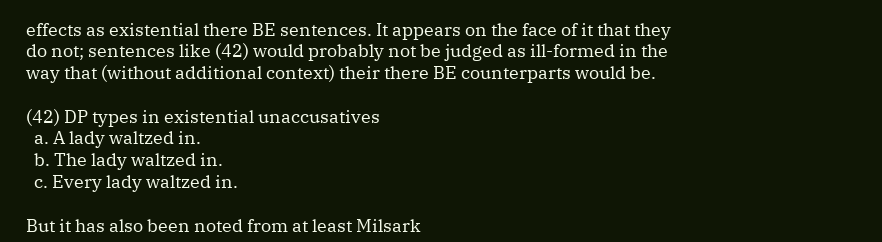effects as existential there BE sentences. It appears on the face of it that they do not; sentences like (42) would probably not be judged as ill-formed in the way that (without additional context) their there BE counterparts would be.

(42) DP types in existential unaccusatives
  a. A lady waltzed in.
  b. The lady waltzed in.
  c. Every lady waltzed in.

But it has also been noted from at least Milsark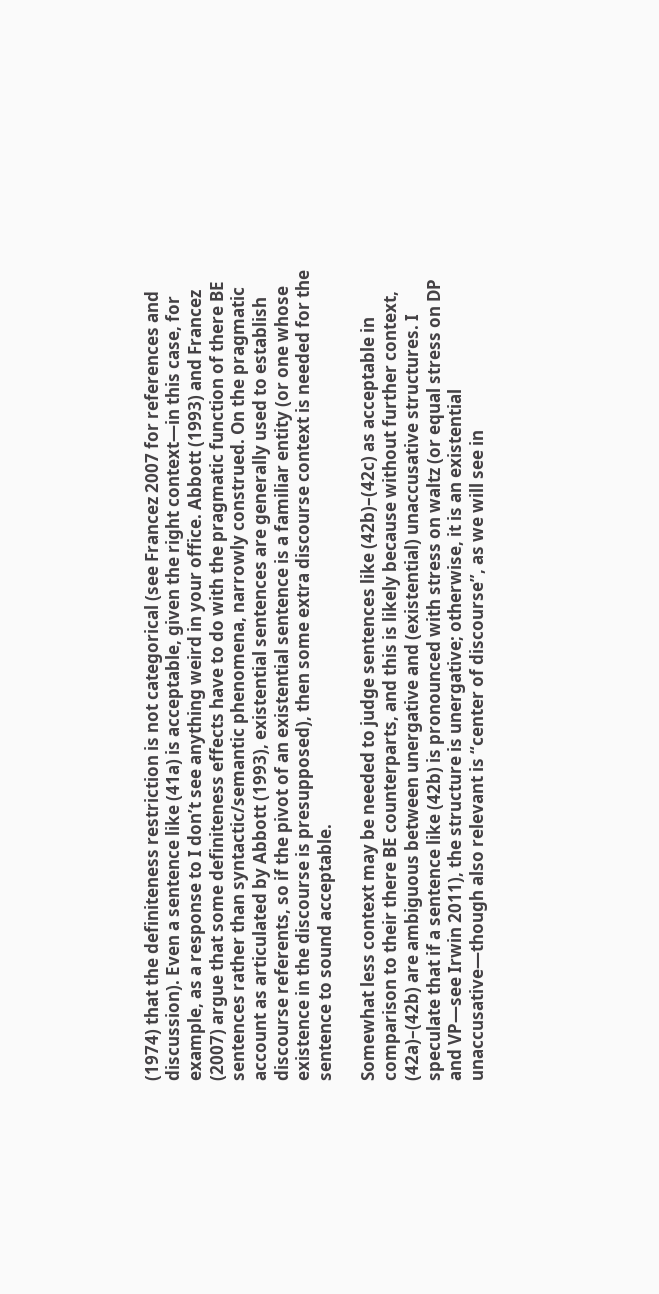(1974) that the definiteness restriction is not categorical (see Francez 2007 for references and discussion). Even a sentence like (41a) is acceptable, given the right context—in this case, for example, as a response to I don’t see anything weird in your office. Abbott (1993) and Francez (2007) argue that some definiteness effects have to do with the pragmatic function of there BE sentences rather than syntactic/semantic phenomena, narrowly construed. On the pragmatic account as articulated by Abbott (1993), existential sentences are generally used to establish discourse referents, so if the pivot of an existential sentence is a familiar entity (or one whose existence in the discourse is presupposed), then some extra discourse context is needed for the sentence to sound acceptable.

Somewhat less context may be needed to judge sentences like (42b)–(42c) as acceptable in comparison to their there BE counterparts, and this is likely because without further context, (42a)–(42b) are ambiguous between unergative and (existential) unaccusative structures. I speculate that if a sentence like (42b) is pronounced with stress on waltz (or equal stress on DP and VP—see Irwin 2011), the structure is unergative; otherwise, it is an existential unaccusative—though also relevant is “center of discourse”, as we will see in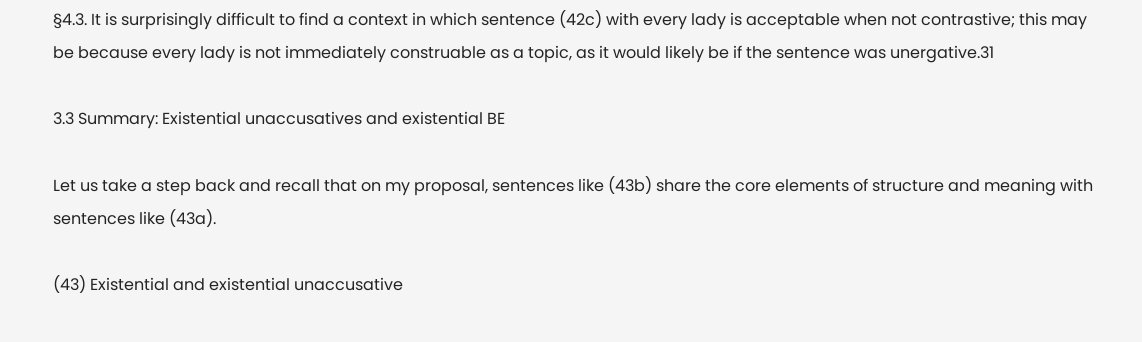§4.3. It is surprisingly difficult to find a context in which sentence (42c) with every lady is acceptable when not contrastive; this may be because every lady is not immediately construable as a topic, as it would likely be if the sentence was unergative.31

3.3 Summary: Existential unaccusatives and existential BE

Let us take a step back and recall that on my proposal, sentences like (43b) share the core elements of structure and meaning with sentences like (43a).

(43) Existential and existential unaccusative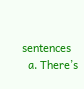sentences
  a. There’s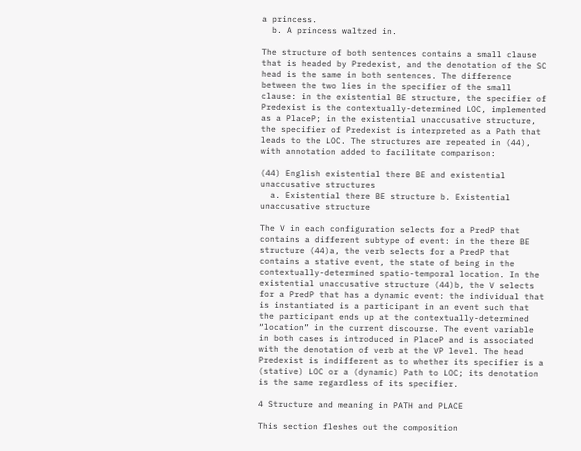a princess.
  b. A princess waltzed in.

The structure of both sentences contains a small clause that is headed by Predexist, and the denotation of the SC head is the same in both sentences. The difference between the two lies in the specifier of the small clause: in the existential BE structure, the specifier of Predexist is the contextually-determined LOC, implemented as a PlaceP; in the existential unaccusative structure, the specifier of Predexist is interpreted as a Path that leads to the LOC. The structures are repeated in (44), with annotation added to facilitate comparison:

(44) English existential there BE and existential unaccusative structures
  a. Existential there BE structure b. Existential unaccusative structure

The V in each configuration selects for a PredP that contains a different subtype of event: in the there BE structure (44)a, the verb selects for a PredP that contains a stative event, the state of being in the contextually-determined spatio-temporal location. In the existential unaccusative structure (44)b, the V selects for a PredP that has a dynamic event: the individual that is instantiated is a participant in an event such that the participant ends up at the contextually-determined “location” in the current discourse. The event variable in both cases is introduced in PlaceP and is associated with the denotation of verb at the VP level. The head Predexist is indifferent as to whether its specifier is a (stative) LOC or a (dynamic) Path to LOC; its denotation is the same regardless of its specifier.

4 Structure and meaning in PATH and PLACE

This section fleshes out the composition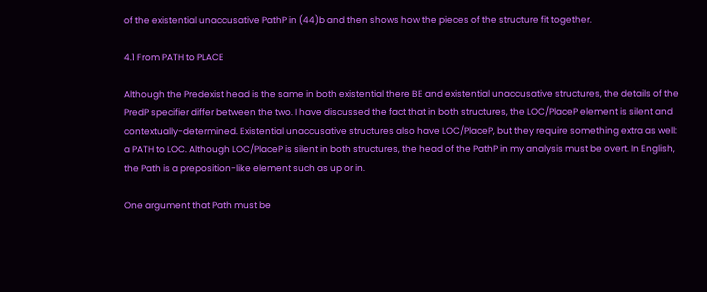of the existential unaccusative PathP in (44)b and then shows how the pieces of the structure fit together.

4.1 From PATH to PLACE

Although the Predexist head is the same in both existential there BE and existential unaccusative structures, the details of the PredP specifier differ between the two. I have discussed the fact that in both structures, the LOC/PlaceP element is silent and contextually-determined. Existential unaccusative structures also have LOC/PlaceP, but they require something extra as well: a PATH to LOC. Although LOC/PlaceP is silent in both structures, the head of the PathP in my analysis must be overt. In English, the Path is a preposition-like element such as up or in.

One argument that Path must be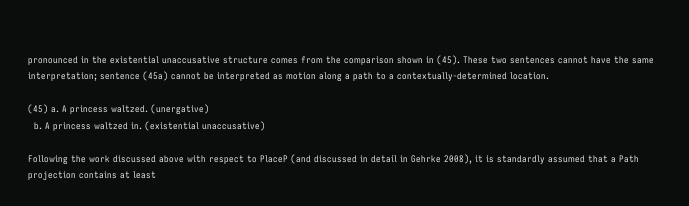pronounced in the existential unaccusative structure comes from the comparison shown in (45). These two sentences cannot have the same interpretation; sentence (45a) cannot be interpreted as motion along a path to a contextually-determined location.

(45) a. A princess waltzed. (unergative)
  b. A princess waltzed in. (existential unaccusative)

Following the work discussed above with respect to PlaceP (and discussed in detail in Gehrke 2008), it is standardly assumed that a Path projection contains at least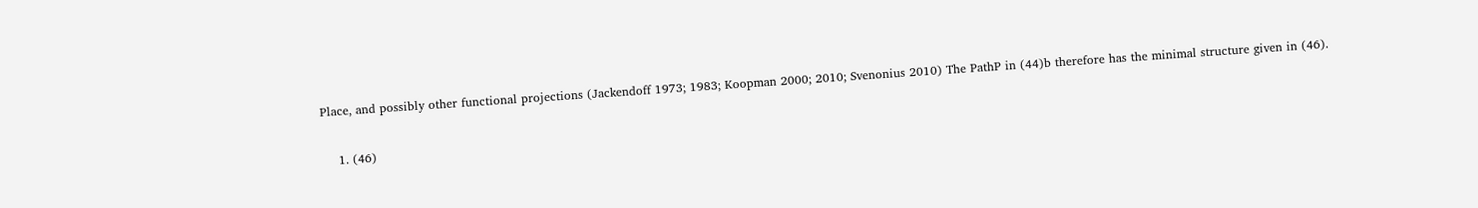Place, and possibly other functional projections (Jackendoff 1973; 1983; Koopman 2000; 2010; Svenonius 2010) The PathP in (44)b therefore has the minimal structure given in (46).

    1. (46)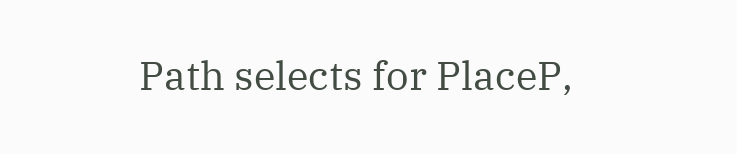Path selects for PlaceP,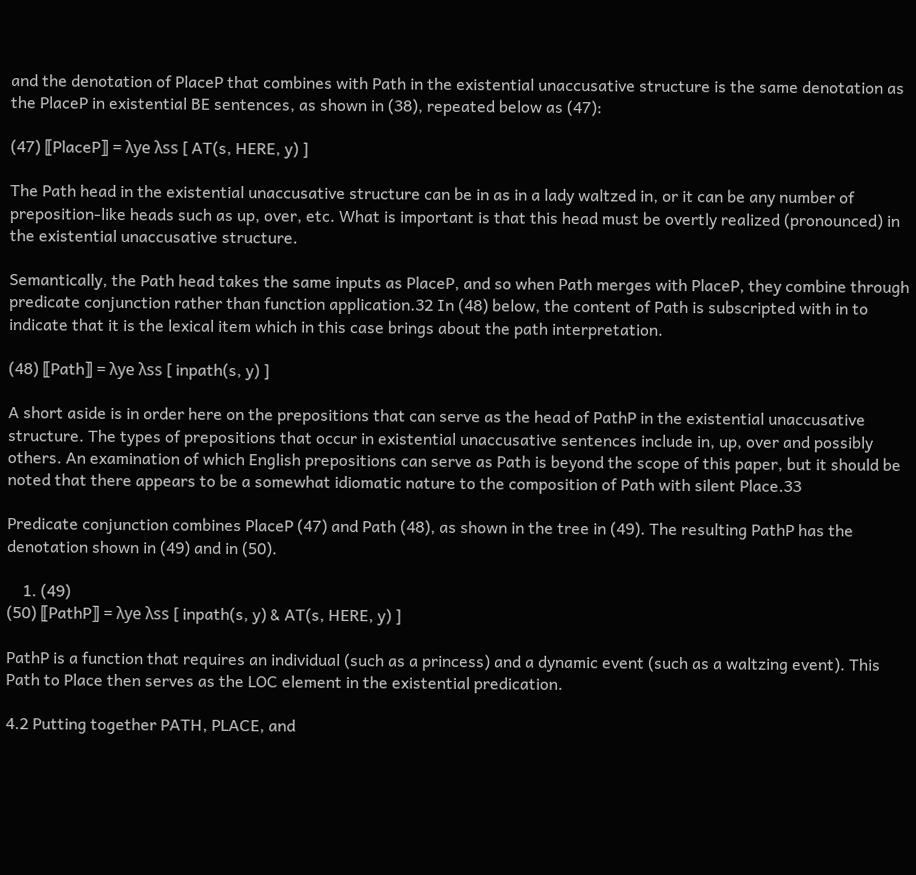and the denotation of PlaceP that combines with Path in the existential unaccusative structure is the same denotation as the PlaceP in existential BE sentences, as shown in (38), repeated below as (47):

(47) ⟦PlaceP⟧ = λye λss [ AT(s, HERE, y) ]

The Path head in the existential unaccusative structure can be in as in a lady waltzed in, or it can be any number of preposition-like heads such as up, over, etc. What is important is that this head must be overtly realized (pronounced) in the existential unaccusative structure.

Semantically, the Path head takes the same inputs as PlaceP, and so when Path merges with PlaceP, they combine through predicate conjunction rather than function application.32 In (48) below, the content of Path is subscripted with in to indicate that it is the lexical item which in this case brings about the path interpretation.

(48) ⟦Path⟧ = λye λss [ inpath(s, y) ]

A short aside is in order here on the prepositions that can serve as the head of PathP in the existential unaccusative structure. The types of prepositions that occur in existential unaccusative sentences include in, up, over and possibly others. An examination of which English prepositions can serve as Path is beyond the scope of this paper, but it should be noted that there appears to be a somewhat idiomatic nature to the composition of Path with silent Place.33

Predicate conjunction combines PlaceP (47) and Path (48), as shown in the tree in (49). The resulting PathP has the denotation shown in (49) and in (50).

    1. (49)
(50) ⟦PathP⟧ = λye λss [ inpath(s, y) & AT(s, HERE, y) ]

PathP is a function that requires an individual (such as a princess) and a dynamic event (such as a waltzing event). This Path to Place then serves as the LOC element in the existential predication.

4.2 Putting together PATH, PLACE, and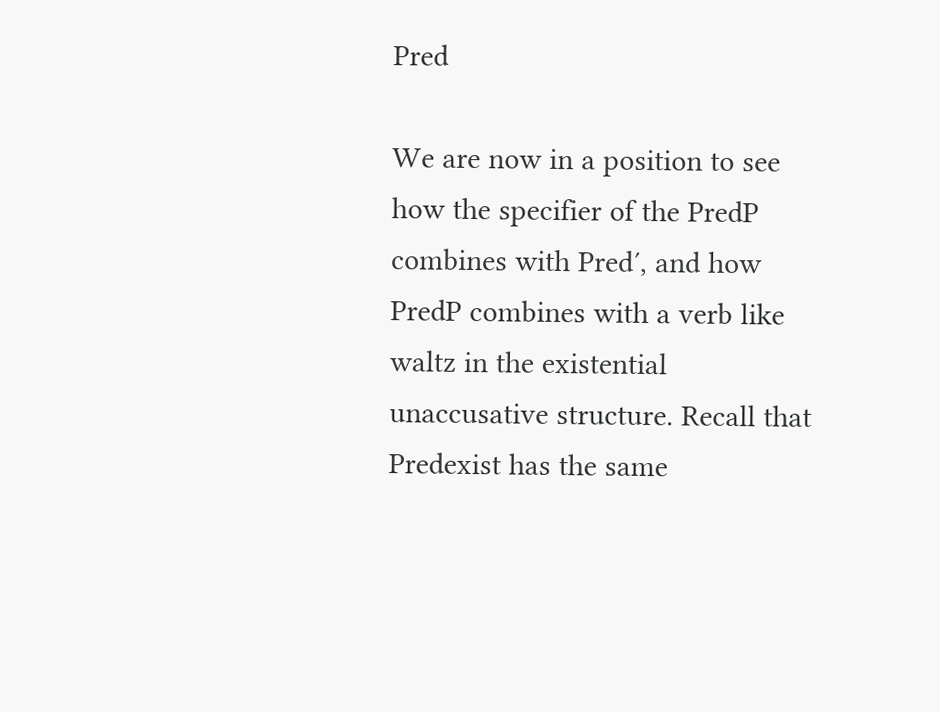Pred

We are now in a position to see how the specifier of the PredP combines with Pred′, and how PredP combines with a verb like waltz in the existential unaccusative structure. Recall that Predexist has the same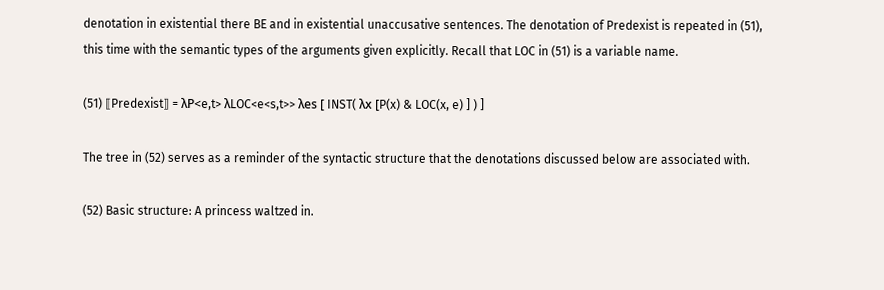denotation in existential there BE and in existential unaccusative sentences. The denotation of Predexist is repeated in (51), this time with the semantic types of the arguments given explicitly. Recall that LOC in (51) is a variable name.

(51) ⟦Predexist⟧ = λP<e,t> λLOC<e<s,t>> λes [ INST( λx [P(x) & LOC(x, e) ] ) ]

The tree in (52) serves as a reminder of the syntactic structure that the denotations discussed below are associated with.

(52) Basic structure: A princess waltzed in.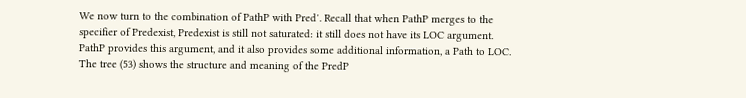We now turn to the combination of PathP with Pred′. Recall that when PathP merges to the specifier of Predexist, Predexist is still not saturated: it still does not have its LOC argument. PathP provides this argument, and it also provides some additional information, a Path to LOC. The tree (53) shows the structure and meaning of the PredP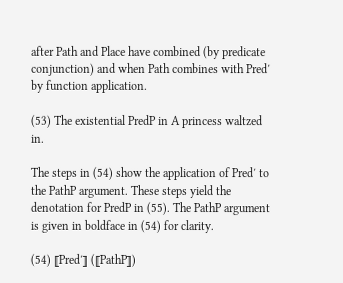after Path and Place have combined (by predicate conjunction) and when Path combines with Pred′ by function application.

(53) The existential PredP in A princess waltzed in.

The steps in (54) show the application of Pred′ to the PathP argument. These steps yield the denotation for PredP in (55). The PathP argument is given in boldface in (54) for clarity.

(54) ⟦Pred′⟧ (⟦PathP⟧)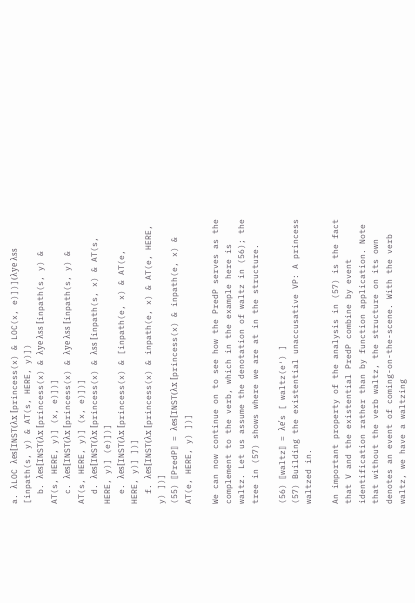a. λLOC λes[INST(λx [princess(x) & LOC(x, e)])](λye λss [inpath(s, y) & AT(s, HERE, y)])
  b. λes[INST(λx [princess(x) & λye λss [inpath(s, y) & AT(s, HERE, y)] (x, e)])]
  c. λes[INST(λx [princess(x) & λye λss [inpath(s, y) & AT(s, HERE, y)] (x, e)])]
  d. λes[INST(λx [princess(x) & λss [inpath(s, x) & AT(s, HERE, y)] (e)])]
  e. λes[INST(λx [princess(x) & [inpath(e, x) & AT(e, HERE, y)] ])]
  f. λes[INST(λx [princess(x) & inpath(e, x) & AT(e, HERE, y) ])]
(55) ⟦PredP⟧ = λes[INST(λx [princess(x) & inpath(e, x) & AT(e, HERE, y) ])]

We can now continue on to see how the PredP serves as the complement to the verb, which in the example here is waltz. Let us assume the denotation of waltz in (56); the tree in (57) shows where we are at in the structure.

(56) ⟦waltz⟧ = λe′s [ waltz(e′) ]
(57) Building the existential unaccusative VP: A princess waltzed in.

An important property of the analysis in (57) is the fact that V and the existential PredP combine by event identification rather than by function application. Note that without the verb waltz, the structure on its own denotes an event of coming-on-the-scene. With the verb waltz, we have a waltzing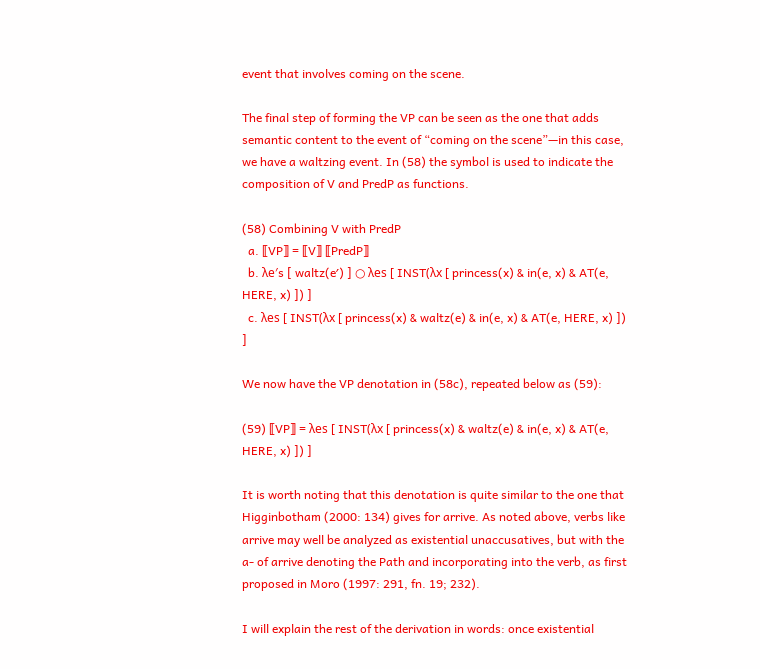event that involves coming on the scene.

The final step of forming the VP can be seen as the one that adds semantic content to the event of “coming on the scene”—in this case, we have a waltzing event. In (58) the symbol is used to indicate the composition of V and PredP as functions.

(58) Combining V with PredP
  a. ⟦VP⟧ = ⟦V⟧ ⟦PredP⟧
  b. λe′s [ waltz(e′) ] ○ λes [ INST(λx [ princess(x) & in(e, x) & AT(e, HERE, x) ]) ]
  c. λes [ INST(λx [ princess(x) & waltz(e) & in(e, x) & AT(e, HERE, x) ]) ]

We now have the VP denotation in (58c), repeated below as (59):

(59) ⟦VP⟧ = λes [ INST(λx [ princess(x) & waltz(e) & in(e, x) & AT(e, HERE, x) ]) ]

It is worth noting that this denotation is quite similar to the one that Higginbotham (2000: 134) gives for arrive. As noted above, verbs like arrive may well be analyzed as existential unaccusatives, but with the a- of arrive denoting the Path and incorporating into the verb, as first proposed in Moro (1997: 291, fn. 19; 232).

I will explain the rest of the derivation in words: once existential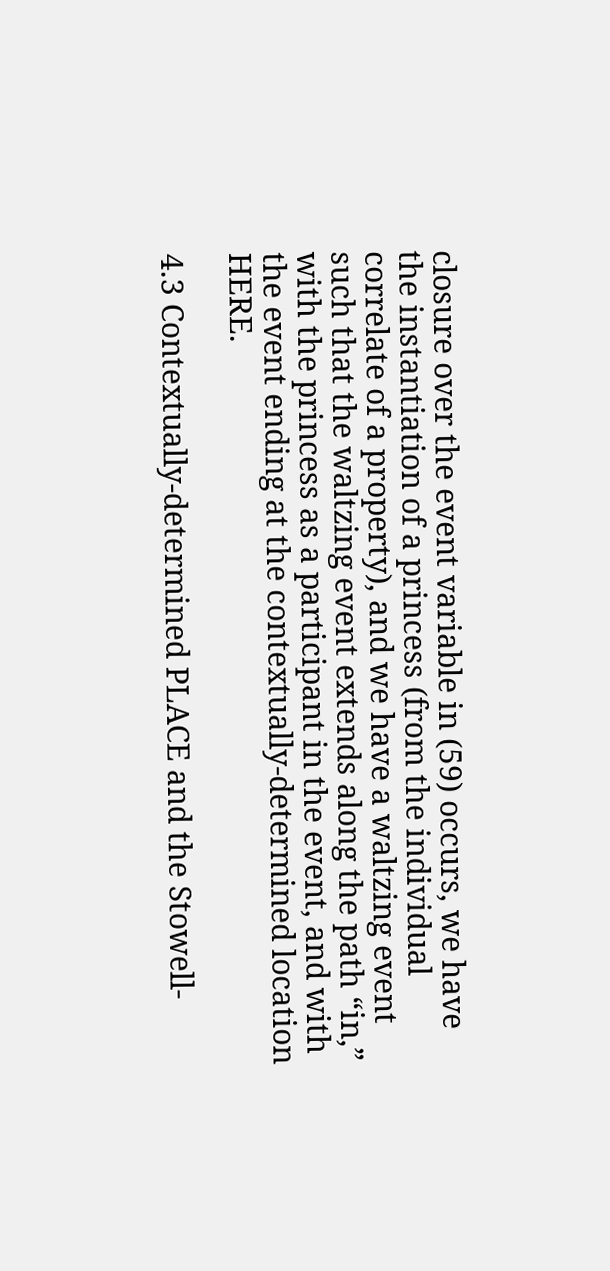closure over the event variable in (59) occurs, we have the instantiation of a princess (from the individual correlate of a property), and we have a waltzing event such that the waltzing event extends along the path “in,” with the princess as a participant in the event, and with the event ending at the contextually-determined location HERE.

4.3 Contextually-determined PLACE and the Stowell-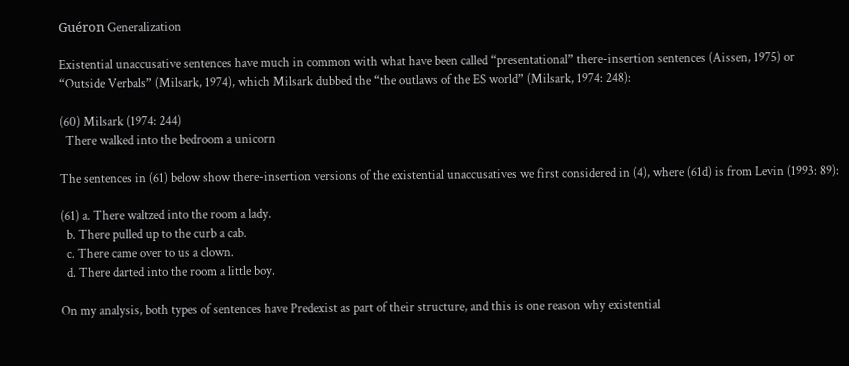Guéron Generalization

Existential unaccusative sentences have much in common with what have been called “presentational” there-insertion sentences (Aissen, 1975) or “Outside Verbals” (Milsark, 1974), which Milsark dubbed the “the outlaws of the ES world” (Milsark, 1974: 248):

(60) Milsark (1974: 244)
  There walked into the bedroom a unicorn

The sentences in (61) below show there-insertion versions of the existential unaccusatives we first considered in (4), where (61d) is from Levin (1993: 89):

(61) a. There waltzed into the room a lady.
  b. There pulled up to the curb a cab.
  c. There came over to us a clown.
  d. There darted into the room a little boy.

On my analysis, both types of sentences have Predexist as part of their structure, and this is one reason why existential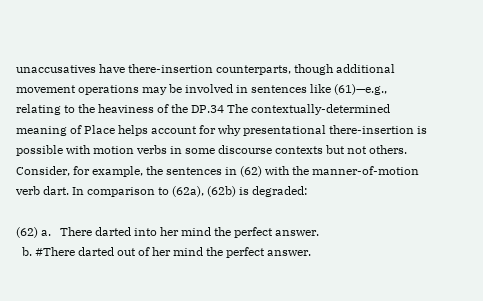unaccusatives have there-insertion counterparts, though additional movement operations may be involved in sentences like (61)—e.g., relating to the heaviness of the DP.34 The contextually-determined meaning of Place helps account for why presentational there-insertion is possible with motion verbs in some discourse contexts but not others. Consider, for example, the sentences in (62) with the manner-of-motion verb dart. In comparison to (62a), (62b) is degraded:

(62) a.   There darted into her mind the perfect answer.
  b. #There darted out of her mind the perfect answer.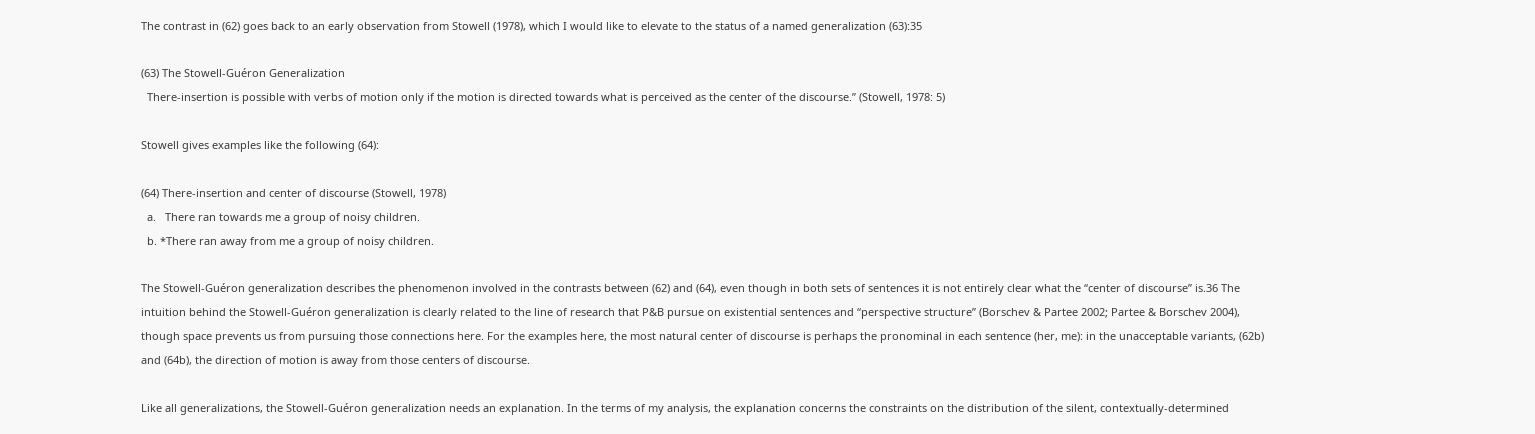The contrast in (62) goes back to an early observation from Stowell (1978), which I would like to elevate to the status of a named generalization (63):35

(63) The Stowell-Guéron Generalization
  There-insertion is possible with verbs of motion only if the motion is directed towards what is perceived as the center of the discourse.” (Stowell, 1978: 5)

Stowell gives examples like the following (64):

(64) There-insertion and center of discourse (Stowell, 1978)
  a.   There ran towards me a group of noisy children.
  b. *There ran away from me a group of noisy children.

The Stowell-Guéron generalization describes the phenomenon involved in the contrasts between (62) and (64), even though in both sets of sentences it is not entirely clear what the “center of discourse” is.36 The intuition behind the Stowell-Guéron generalization is clearly related to the line of research that P&B pursue on existential sentences and “perspective structure” (Borschev & Partee 2002; Partee & Borschev 2004), though space prevents us from pursuing those connections here. For the examples here, the most natural center of discourse is perhaps the pronominal in each sentence (her, me): in the unacceptable variants, (62b) and (64b), the direction of motion is away from those centers of discourse.

Like all generalizations, the Stowell-Guéron generalization needs an explanation. In the terms of my analysis, the explanation concerns the constraints on the distribution of the silent, contextually-determined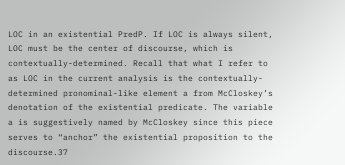LOC in an existential PredP. If LOC is always silent, LOC must be the center of discourse, which is contextually-determined. Recall that what I refer to as LOC in the current analysis is the contextually-determined pronominal-like element a from McCloskey’s denotation of the existential predicate. The variable a is suggestively named by McCloskey since this piece serves to “anchor” the existential proposition to the discourse.37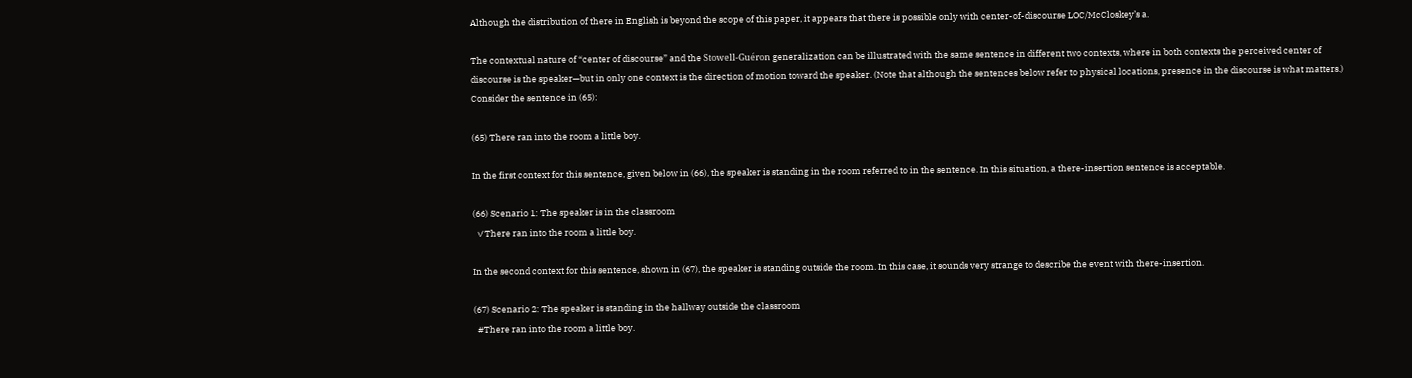Although the distribution of there in English is beyond the scope of this paper, it appears that there is possible only with center-of-discourse LOC/McCloskey’s a.

The contextual nature of “center of discourse” and the Stowell-Guéron generalization can be illustrated with the same sentence in different two contexts, where in both contexts the perceived center of discourse is the speaker—but in only one context is the direction of motion toward the speaker. (Note that although the sentences below refer to physical locations, presence in the discourse is what matters.) Consider the sentence in (65):

(65) There ran into the room a little boy.

In the first context for this sentence, given below in (66), the speaker is standing in the room referred to in the sentence. In this situation, a there-insertion sentence is acceptable.

(66) Scenario 1: The speaker is in the classroom
  ✓There ran into the room a little boy.

In the second context for this sentence, shown in (67), the speaker is standing outside the room. In this case, it sounds very strange to describe the event with there-insertion.

(67) Scenario 2: The speaker is standing in the hallway outside the classroom
  #There ran into the room a little boy.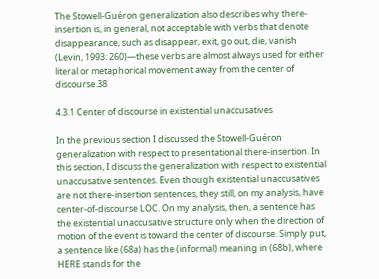The Stowell-Guéron generalization also describes why there-insertion is, in general, not acceptable with verbs that denote disappearance, such as disappear, exit, go out, die, vanish (Levin, 1993: 260)—these verbs are almost always used for either literal or metaphorical movement away from the center of discourse.38

4.3.1 Center of discourse in existential unaccusatives

In the previous section I discussed the Stowell-Guéron generalization with respect to presentational there-insertion. In this section, I discuss the generalization with respect to existential unaccusative sentences. Even though existential unaccusatives are not there-insertion sentences, they still, on my analysis, have center-of-discourse LOC. On my analysis, then, a sentence has the existential unaccusative structure only when the direction of motion of the event is toward the center of discourse. Simply put, a sentence like (68a) has the (informal) meaning in (68b), where HERE stands for the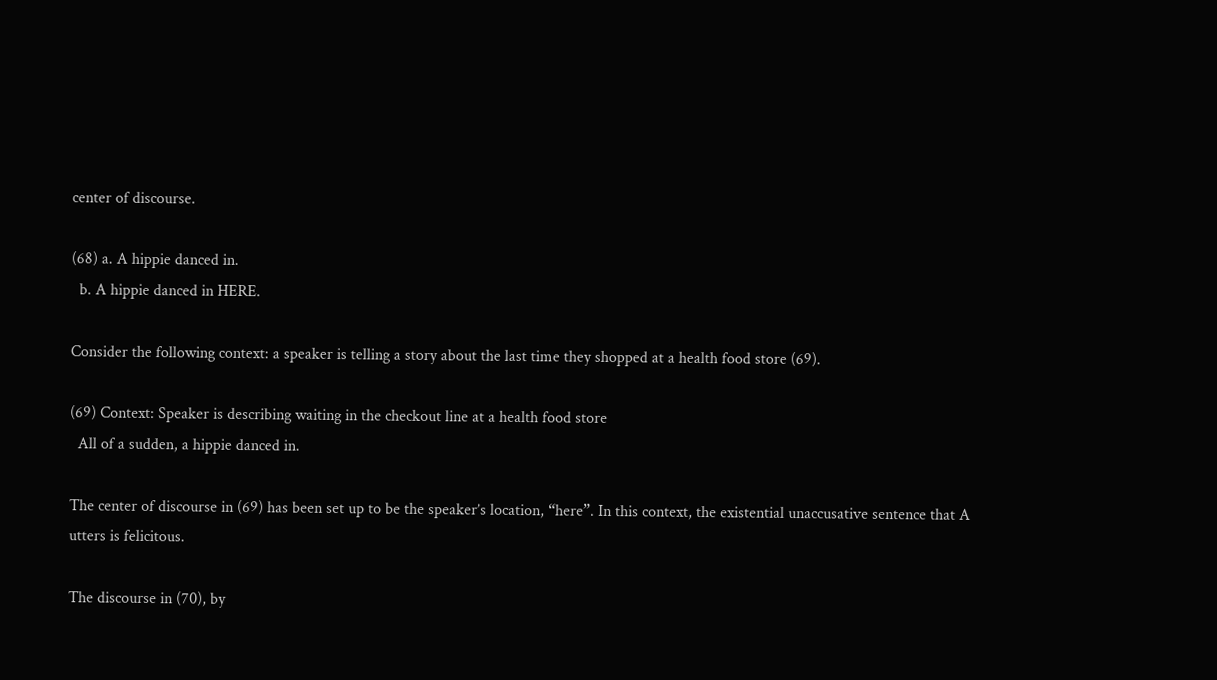center of discourse.

(68) a. A hippie danced in.
  b. A hippie danced in HERE.

Consider the following context: a speaker is telling a story about the last time they shopped at a health food store (69).

(69) Context: Speaker is describing waiting in the checkout line at a health food store
  All of a sudden, a hippie danced in.

The center of discourse in (69) has been set up to be the speaker’s location, “here”. In this context, the existential unaccusative sentence that A utters is felicitous.

The discourse in (70), by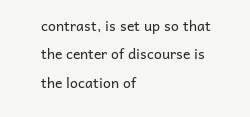contrast, is set up so that the center of discourse is the location of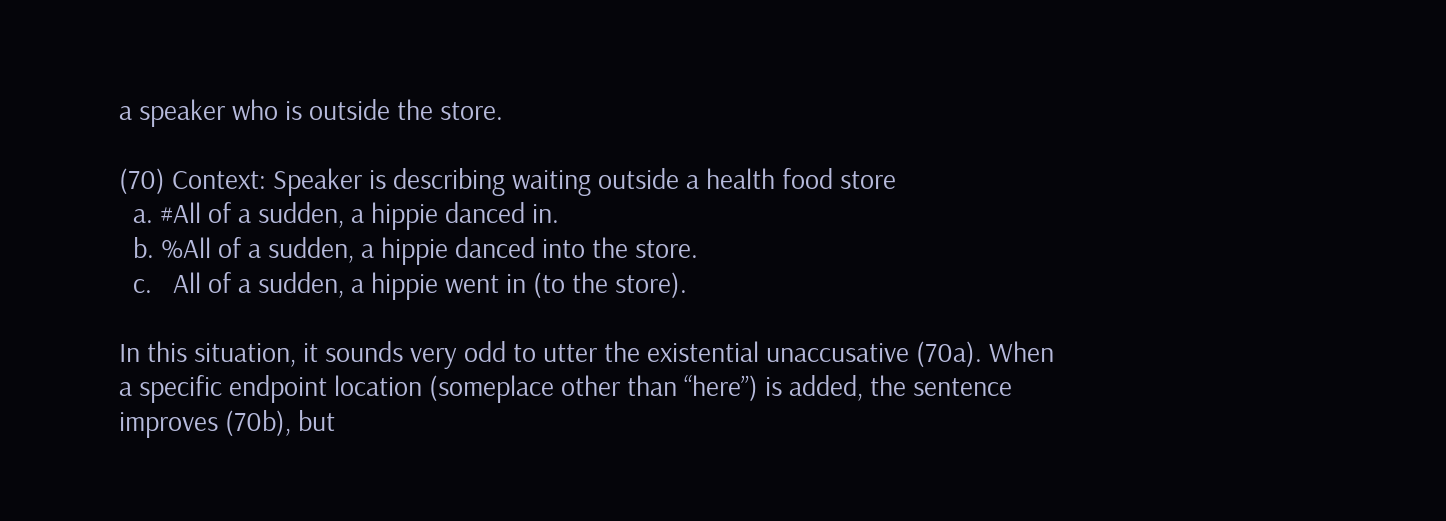a speaker who is outside the store.

(70) Context: Speaker is describing waiting outside a health food store
  a. #All of a sudden, a hippie danced in.
  b. %All of a sudden, a hippie danced into the store.
  c.   All of a sudden, a hippie went in (to the store).

In this situation, it sounds very odd to utter the existential unaccusative (70a). When a specific endpoint location (someplace other than “here”) is added, the sentence improves (70b), but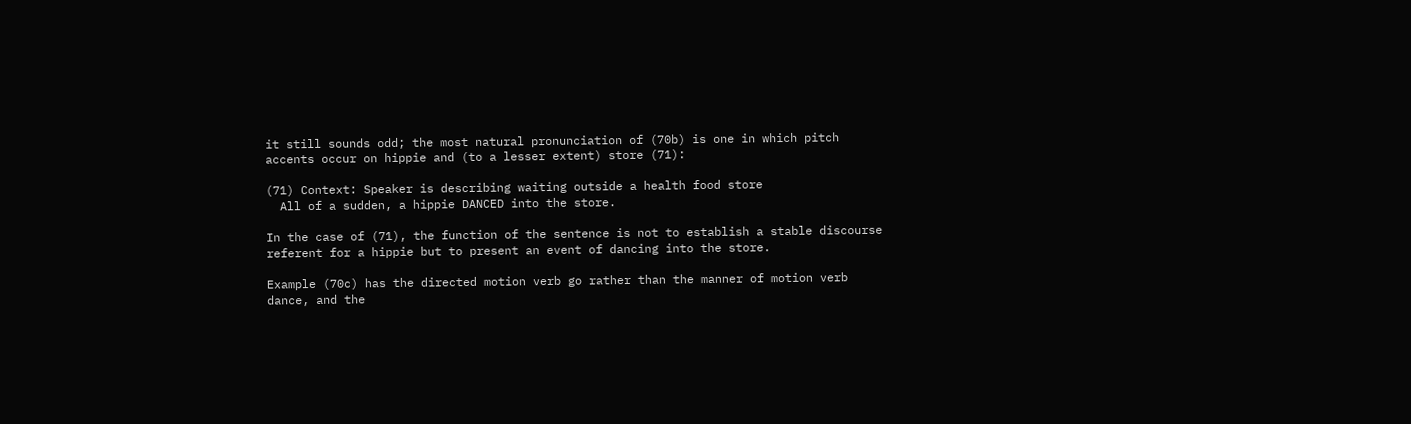it still sounds odd; the most natural pronunciation of (70b) is one in which pitch accents occur on hippie and (to a lesser extent) store (71):

(71) Context: Speaker is describing waiting outside a health food store
  All of a sudden, a hippie DANCED into the store.

In the case of (71), the function of the sentence is not to establish a stable discourse referent for a hippie but to present an event of dancing into the store.

Example (70c) has the directed motion verb go rather than the manner of motion verb dance, and the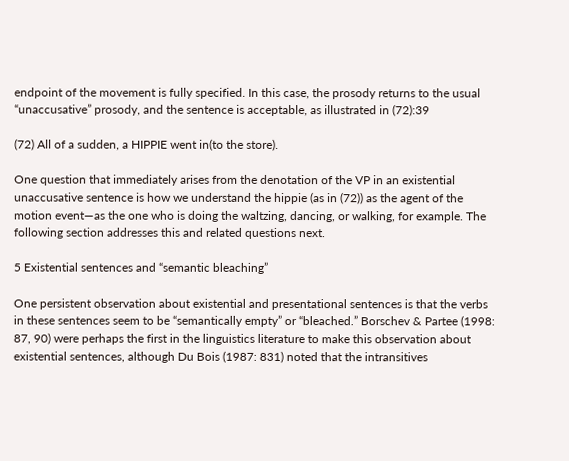endpoint of the movement is fully specified. In this case, the prosody returns to the usual “unaccusative” prosody, and the sentence is acceptable, as illustrated in (72):39

(72) All of a sudden, a HIPPIE went in(to the store).

One question that immediately arises from the denotation of the VP in an existential unaccusative sentence is how we understand the hippie (as in (72)) as the agent of the motion event—as the one who is doing the waltzing, dancing, or walking, for example. The following section addresses this and related questions next.

5 Existential sentences and “semantic bleaching”

One persistent observation about existential and presentational sentences is that the verbs in these sentences seem to be “semantically empty” or “bleached.” Borschev & Partee (1998: 87, 90) were perhaps the first in the linguistics literature to make this observation about existential sentences, although Du Bois (1987: 831) noted that the intransitives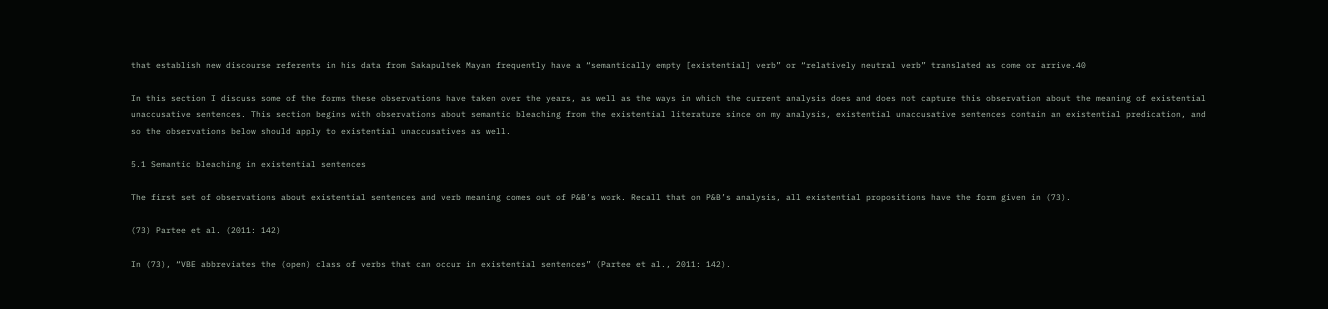that establish new discourse referents in his data from Sakapultek Mayan frequently have a “semantically empty [existential] verb” or “relatively neutral verb” translated as come or arrive.40

In this section I discuss some of the forms these observations have taken over the years, as well as the ways in which the current analysis does and does not capture this observation about the meaning of existential unaccusative sentences. This section begins with observations about semantic bleaching from the existential literature since on my analysis, existential unaccusative sentences contain an existential predication, and so the observations below should apply to existential unaccusatives as well.

5.1 Semantic bleaching in existential sentences

The first set of observations about existential sentences and verb meaning comes out of P&B’s work. Recall that on P&B’s analysis, all existential propositions have the form given in (73).

(73) Partee et al. (2011: 142)

In (73), “VBE abbreviates the (open) class of verbs that can occur in existential sentences” (Partee et al., 2011: 142).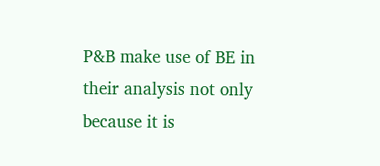P&B make use of BE in their analysis not only because it is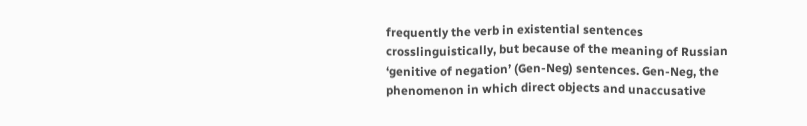frequently the verb in existential sentences crosslinguistically, but because of the meaning of Russian ‘genitive of negation’ (Gen-Neg) sentences. Gen-Neg, the phenomenon in which direct objects and unaccusative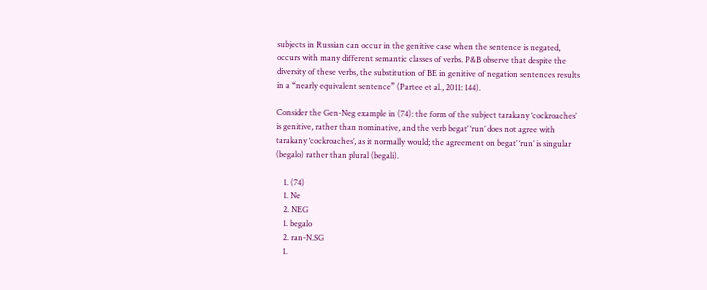subjects in Russian can occur in the genitive case when the sentence is negated, occurs with many different semantic classes of verbs. P&B observe that despite the diversity of these verbs, the substitution of BE in genitive of negation sentences results in a “nearly equivalent sentence” (Partee et al., 2011: 144).

Consider the Gen-Neg example in (74): the form of the subject tarakany ‘cockroaches’ is genitive, rather than nominative, and the verb begat’ ‘run’ does not agree with tarakany ‘cockroaches’, as it normally would; the agreement on begat’ ‘run’ is singular (begalo) rather than plural (begali).

    1. (74)
    1. Ne
    2. NEG
    1. begalo
    2. ran-N.SG
    1.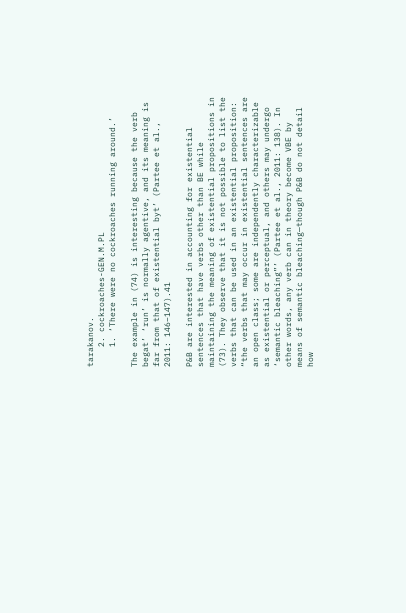tarakanov.
    2. cockroaches-GEN.M.PL
    1. ‘There were no cockroaches running around.’

The example in (74) is interesting because the verb begat’ ‘run’ is normally agentive, and its meaning is far from that of existential byt’ (Partee et al., 2011: 146–147).41

P&B are interested in accounting for existential sentences that have verbs other than BE while maintaining the meaning of existential propositions in (73). They observe that it is not possible to list the verbs that can be used in an existential proposition: “the verbs that may occur in existential sentences are an open class; some are independently characterizable as existential or perceptual, and others may undergo ‘semantic bleaching”’ (Partee et al., 2011: 138). In other words, any verb can in theory become VBE by means of semantic bleaching—though P&B do not detail how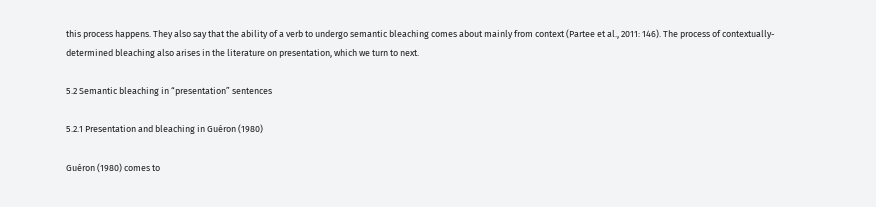this process happens. They also say that the ability of a verb to undergo semantic bleaching comes about mainly from context (Partee et al., 2011: 146). The process of contextually-determined bleaching also arises in the literature on presentation, which we turn to next.

5.2 Semantic bleaching in “presentation” sentences

5.2.1 Presentation and bleaching in Guéron (1980)

Guéron (1980) comes to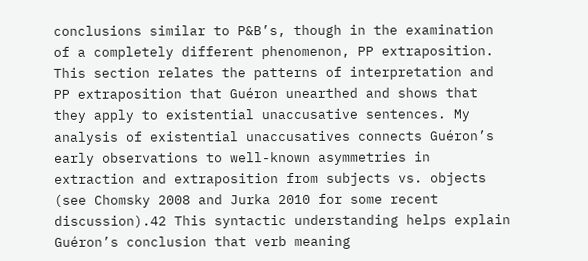conclusions similar to P&B’s, though in the examination of a completely different phenomenon, PP extraposition. This section relates the patterns of interpretation and PP extraposition that Guéron unearthed and shows that they apply to existential unaccusative sentences. My analysis of existential unaccusatives connects Guéron’s early observations to well-known asymmetries in extraction and extraposition from subjects vs. objects (see Chomsky 2008 and Jurka 2010 for some recent discussion).42 This syntactic understanding helps explain Guéron’s conclusion that verb meaning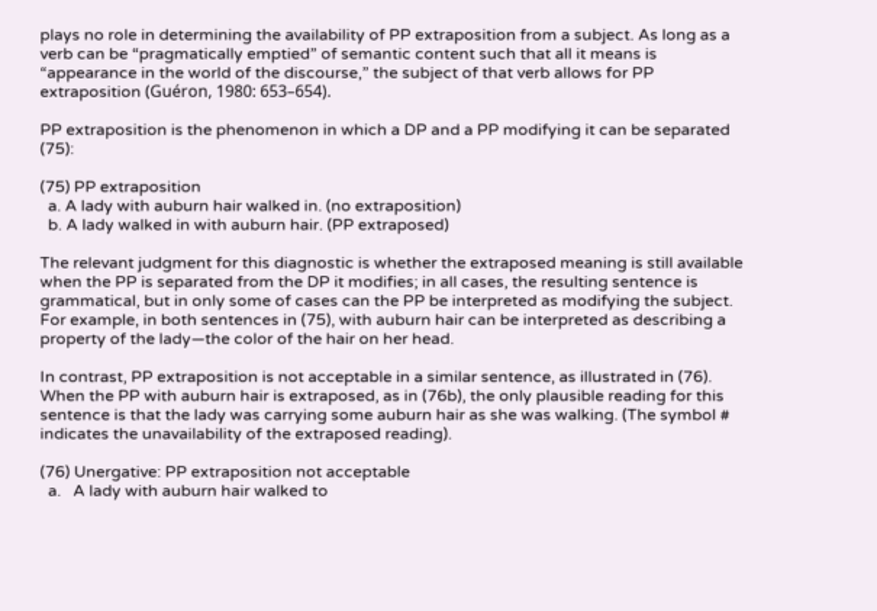plays no role in determining the availability of PP extraposition from a subject. As long as a verb can be “pragmatically emptied” of semantic content such that all it means is “appearance in the world of the discourse,” the subject of that verb allows for PP extraposition (Guéron, 1980: 653–654).

PP extraposition is the phenomenon in which a DP and a PP modifying it can be separated (75):

(75) PP extraposition
  a. A lady with auburn hair walked in. (no extraposition)
  b. A lady walked in with auburn hair. (PP extraposed)

The relevant judgment for this diagnostic is whether the extraposed meaning is still available when the PP is separated from the DP it modifies; in all cases, the resulting sentence is grammatical, but in only some of cases can the PP be interpreted as modifying the subject. For example, in both sentences in (75), with auburn hair can be interpreted as describing a property of the lady—the color of the hair on her head.

In contrast, PP extraposition is not acceptable in a similar sentence, as illustrated in (76). When the PP with auburn hair is extraposed, as in (76b), the only plausible reading for this sentence is that the lady was carrying some auburn hair as she was walking. (The symbol # indicates the unavailability of the extraposed reading).

(76) Unergative: PP extraposition not acceptable
  a.   A lady with auburn hair walked to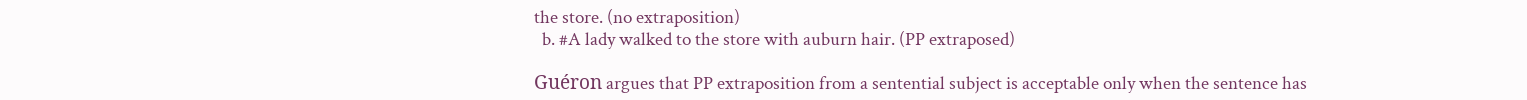the store. (no extraposition)
  b. #A lady walked to the store with auburn hair. (PP extraposed)

Guéron argues that PP extraposition from a sentential subject is acceptable only when the sentence has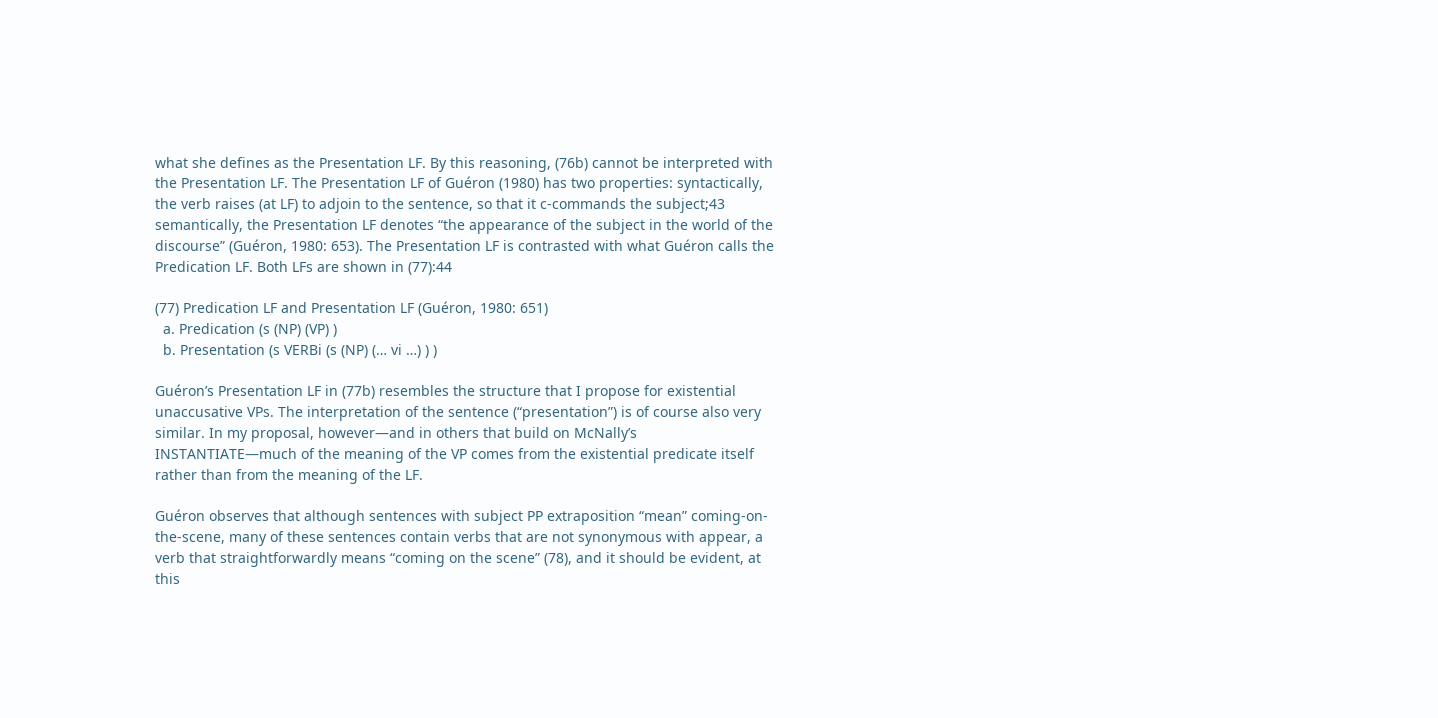what she defines as the Presentation LF. By this reasoning, (76b) cannot be interpreted with the Presentation LF. The Presentation LF of Guéron (1980) has two properties: syntactically, the verb raises (at LF) to adjoin to the sentence, so that it c-commands the subject;43 semantically, the Presentation LF denotes “the appearance of the subject in the world of the discourse” (Guéron, 1980: 653). The Presentation LF is contrasted with what Guéron calls the Predication LF. Both LFs are shown in (77):44

(77) Predication LF and Presentation LF (Guéron, 1980: 651)
  a. Predication (s (NP) (VP) )
  b. Presentation (s VERBi (s (NP) (… vi …) ) )

Guéron’s Presentation LF in (77b) resembles the structure that I propose for existential unaccusative VPs. The interpretation of the sentence (“presentation”) is of course also very similar. In my proposal, however—and in others that build on McNally’s INSTANTIATE—much of the meaning of the VP comes from the existential predicate itself rather than from the meaning of the LF.

Guéron observes that although sentences with subject PP extraposition “mean” coming-on-the-scene, many of these sentences contain verbs that are not synonymous with appear, a verb that straightforwardly means “coming on the scene” (78), and it should be evident, at this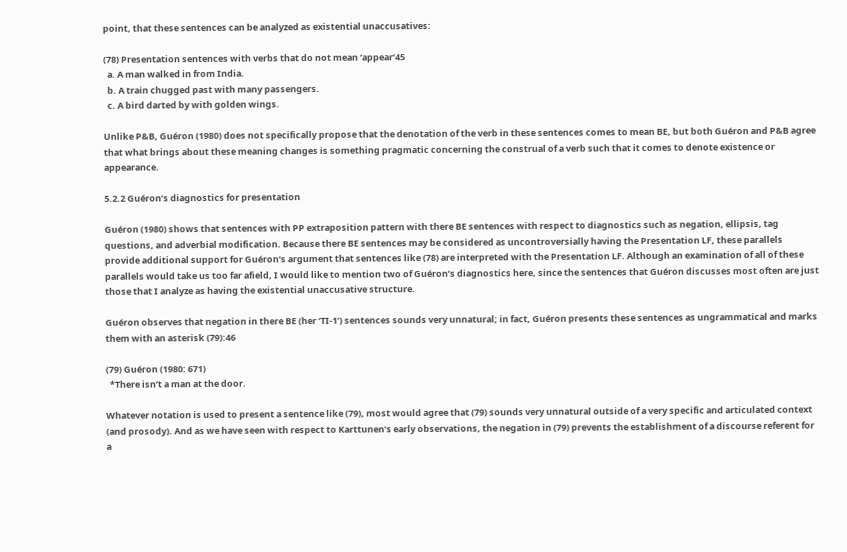point, that these sentences can be analyzed as existential unaccusatives:

(78) Presentation sentences with verbs that do not mean ‘appear’45
  a. A man walked in from India.
  b. A train chugged past with many passengers.
  c. A bird darted by with golden wings.

Unlike P&B, Guéron (1980) does not specifically propose that the denotation of the verb in these sentences comes to mean BE, but both Guéron and P&B agree that what brings about these meaning changes is something pragmatic concerning the construal of a verb such that it comes to denote existence or appearance.

5.2.2 Guéron’s diagnostics for presentation

Guéron (1980) shows that sentences with PP extraposition pattern with there BE sentences with respect to diagnostics such as negation, ellipsis, tag questions, and adverbial modification. Because there BE sentences may be considered as uncontroversially having the Presentation LF, these parallels provide additional support for Guéron’s argument that sentences like (78) are interpreted with the Presentation LF. Although an examination of all of these parallels would take us too far afield, I would like to mention two of Guéron’s diagnostics here, since the sentences that Guéron discusses most often are just those that I analyze as having the existential unaccusative structure.

Guéron observes that negation in there BE (her ‘TI-1’) sentences sounds very unnatural; in fact, Guéron presents these sentences as ungrammatical and marks them with an asterisk (79):46

(79) Guéron (1980: 671)
  *There isn’t a man at the door.

Whatever notation is used to present a sentence like (79), most would agree that (79) sounds very unnatural outside of a very specific and articulated context (and prosody). And as we have seen with respect to Karttunen’s early observations, the negation in (79) prevents the establishment of a discourse referent for a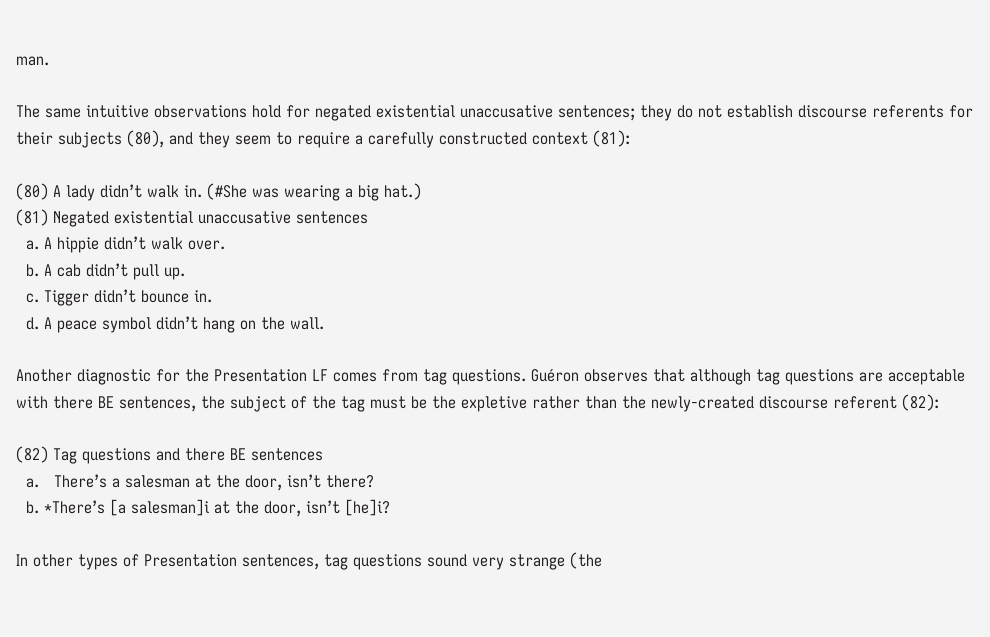man.

The same intuitive observations hold for negated existential unaccusative sentences; they do not establish discourse referents for their subjects (80), and they seem to require a carefully constructed context (81):

(80) A lady didn’t walk in. (#She was wearing a big hat.)
(81) Negated existential unaccusative sentences
  a. A hippie didn’t walk over.
  b. A cab didn’t pull up.
  c. Tigger didn’t bounce in.
  d. A peace symbol didn’t hang on the wall.

Another diagnostic for the Presentation LF comes from tag questions. Guéron observes that although tag questions are acceptable with there BE sentences, the subject of the tag must be the expletive rather than the newly-created discourse referent (82):

(82) Tag questions and there BE sentences
  a.   There’s a salesman at the door, isn’t there?
  b. *There’s [a salesman]i at the door, isn’t [he]i?

In other types of Presentation sentences, tag questions sound very strange (the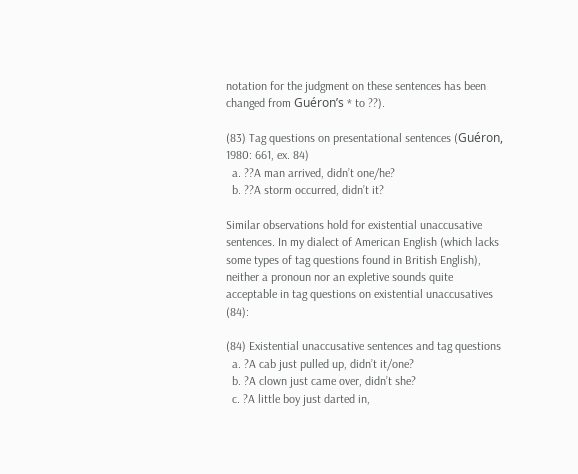notation for the judgment on these sentences has been changed from Guéron’s * to ??).

(83) Tag questions on presentational sentences (Guéron, 1980: 661, ex. 84)
  a. ??A man arrived, didn’t one/he?
  b. ??A storm occurred, didn’t it?

Similar observations hold for existential unaccusative sentences. In my dialect of American English (which lacks some types of tag questions found in British English), neither a pronoun nor an expletive sounds quite acceptable in tag questions on existential unaccusatives (84):

(84) Existential unaccusative sentences and tag questions
  a. ?A cab just pulled up, didn’t it/one?
  b. ?A clown just came over, didn’t she?
  c. ?A little boy just darted in,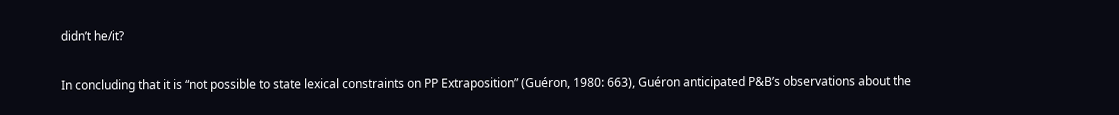didn’t he/it?

In concluding that it is “not possible to state lexical constraints on PP Extraposition” (Guéron, 1980: 663), Guéron anticipated P&B’s observations about the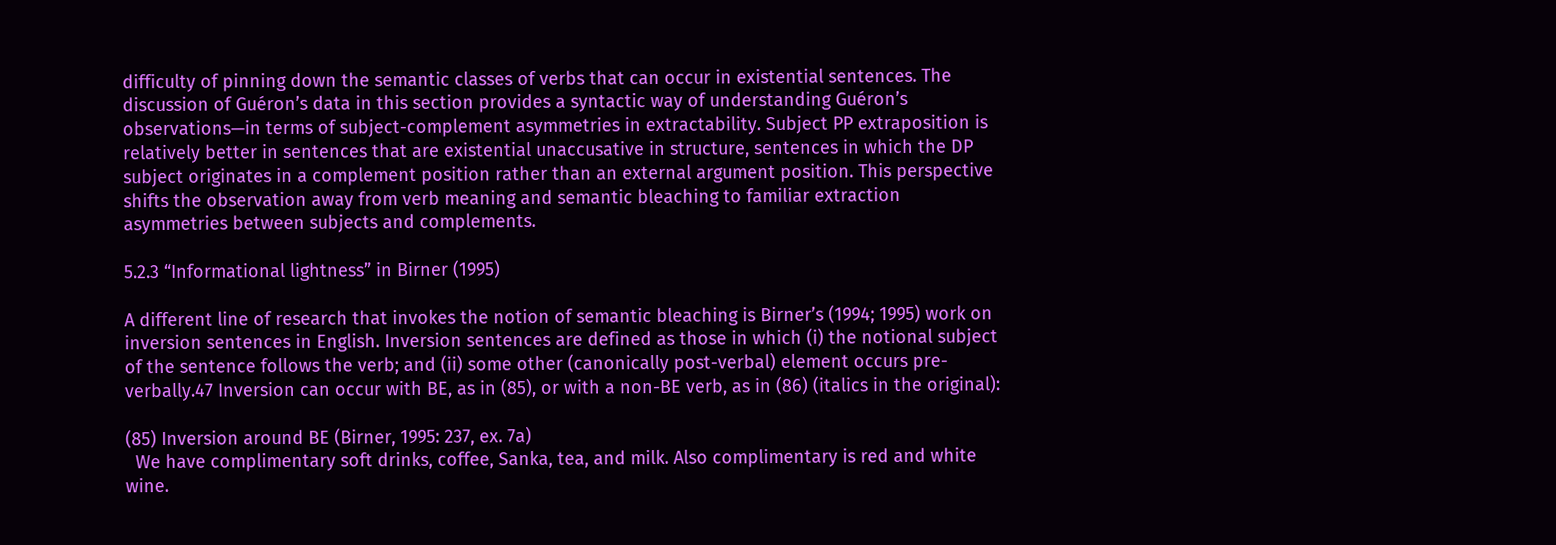difficulty of pinning down the semantic classes of verbs that can occur in existential sentences. The discussion of Guéron’s data in this section provides a syntactic way of understanding Guéron’s observations—in terms of subject-complement asymmetries in extractability. Subject PP extraposition is relatively better in sentences that are existential unaccusative in structure, sentences in which the DP subject originates in a complement position rather than an external argument position. This perspective shifts the observation away from verb meaning and semantic bleaching to familiar extraction asymmetries between subjects and complements.

5.2.3 “Informational lightness” in Birner (1995)

A different line of research that invokes the notion of semantic bleaching is Birner’s (1994; 1995) work on inversion sentences in English. Inversion sentences are defined as those in which (i) the notional subject of the sentence follows the verb; and (ii) some other (canonically post-verbal) element occurs pre-verbally.47 Inversion can occur with BE, as in (85), or with a non-BE verb, as in (86) (italics in the original):

(85) Inversion around BE (Birner, 1995: 237, ex. 7a)
  We have complimentary soft drinks, coffee, Sanka, tea, and milk. Also complimentary is red and white wine.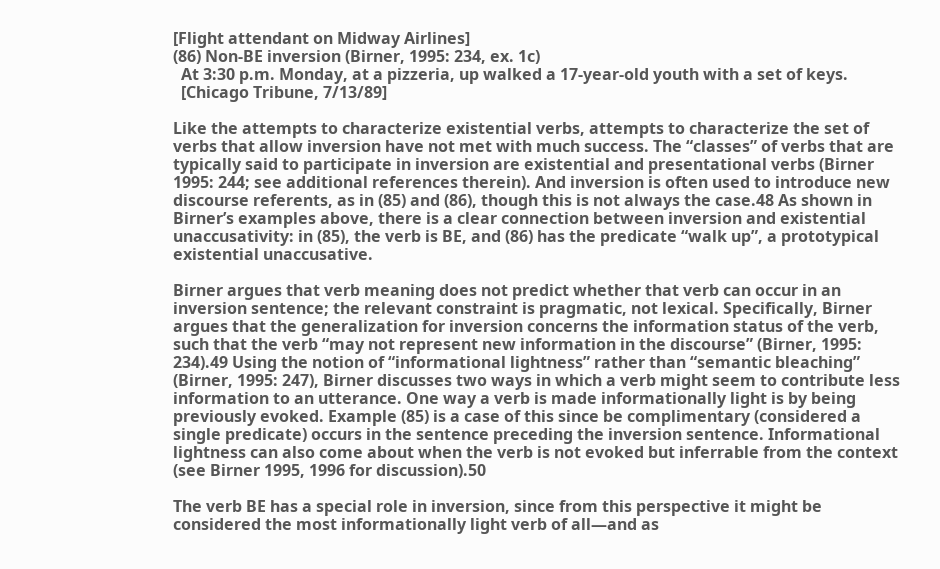[Flight attendant on Midway Airlines]
(86) Non-BE inversion (Birner, 1995: 234, ex. 1c)
  At 3:30 p.m. Monday, at a pizzeria, up walked a 17-year-old youth with a set of keys.
  [Chicago Tribune, 7/13/89]

Like the attempts to characterize existential verbs, attempts to characterize the set of verbs that allow inversion have not met with much success. The “classes” of verbs that are typically said to participate in inversion are existential and presentational verbs (Birner 1995: 244; see additional references therein). And inversion is often used to introduce new discourse referents, as in (85) and (86), though this is not always the case.48 As shown in Birner’s examples above, there is a clear connection between inversion and existential unaccusativity: in (85), the verb is BE, and (86) has the predicate “walk up”, a prototypical existential unaccusative.

Birner argues that verb meaning does not predict whether that verb can occur in an inversion sentence; the relevant constraint is pragmatic, not lexical. Specifically, Birner argues that the generalization for inversion concerns the information status of the verb, such that the verb “may not represent new information in the discourse” (Birner, 1995: 234).49 Using the notion of “informational lightness” rather than “semantic bleaching” (Birner, 1995: 247), Birner discusses two ways in which a verb might seem to contribute less information to an utterance. One way a verb is made informationally light is by being previously evoked. Example (85) is a case of this since be complimentary (considered a single predicate) occurs in the sentence preceding the inversion sentence. Informational lightness can also come about when the verb is not evoked but inferrable from the context (see Birner 1995, 1996 for discussion).50

The verb BE has a special role in inversion, since from this perspective it might be considered the most informationally light verb of all—and as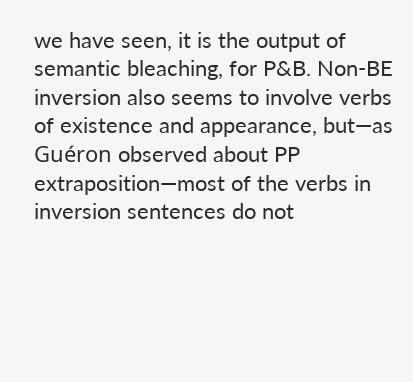we have seen, it is the output of semantic bleaching, for P&B. Non-BE inversion also seems to involve verbs of existence and appearance, but—as Guéron observed about PP extraposition—most of the verbs in inversion sentences do not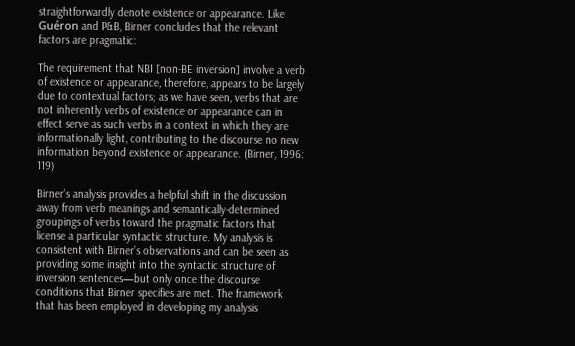straightforwardly denote existence or appearance. Like Guéron and P&B, Birner concludes that the relevant factors are pragmatic:

The requirement that NBI [non-BE inversion] involve a verb of existence or appearance, therefore, appears to be largely due to contextual factors; as we have seen, verbs that are not inherently verbs of existence or appearance can in effect serve as such verbs in a context in which they are informationally light, contributing to the discourse no new information beyond existence or appearance. (Birner, 1996: 119)

Birner’s analysis provides a helpful shift in the discussion away from verb meanings and semantically-determined groupings of verbs toward the pragmatic factors that license a particular syntactic structure. My analysis is consistent with Birner’s observations and can be seen as providing some insight into the syntactic structure of inversion sentences—but only once the discourse conditions that Birner specifies are met. The framework that has been employed in developing my analysis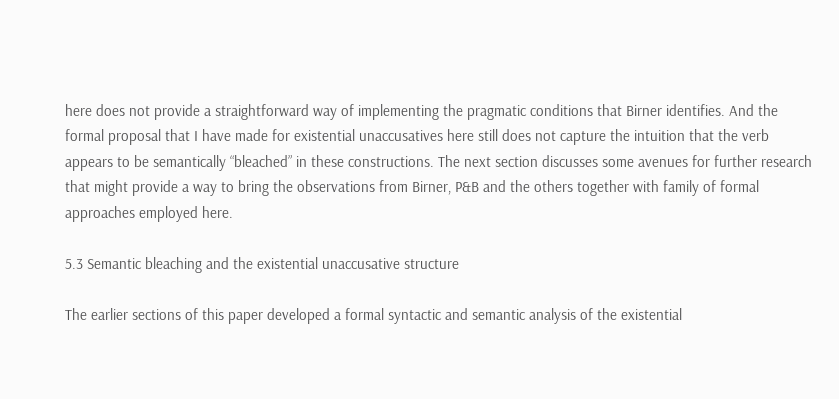here does not provide a straightforward way of implementing the pragmatic conditions that Birner identifies. And the formal proposal that I have made for existential unaccusatives here still does not capture the intuition that the verb appears to be semantically “bleached” in these constructions. The next section discusses some avenues for further research that might provide a way to bring the observations from Birner, P&B and the others together with family of formal approaches employed here.

5.3 Semantic bleaching and the existential unaccusative structure

The earlier sections of this paper developed a formal syntactic and semantic analysis of the existential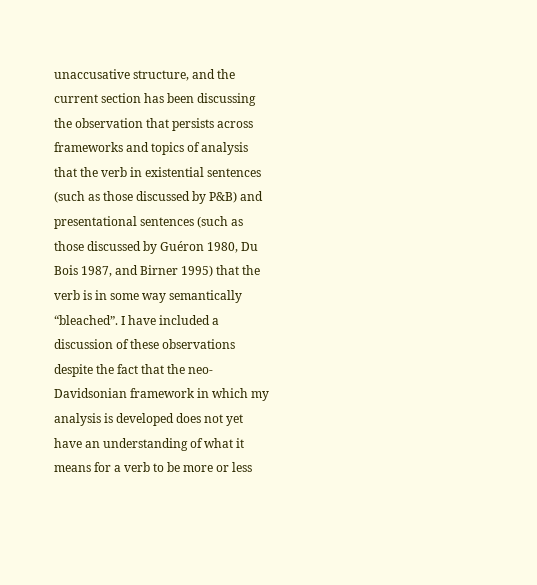unaccusative structure, and the current section has been discussing the observation that persists across frameworks and topics of analysis that the verb in existential sentences (such as those discussed by P&B) and presentational sentences (such as those discussed by Guéron 1980, Du Bois 1987, and Birner 1995) that the verb is in some way semantically “bleached”. I have included a discussion of these observations despite the fact that the neo-Davidsonian framework in which my analysis is developed does not yet have an understanding of what it means for a verb to be more or less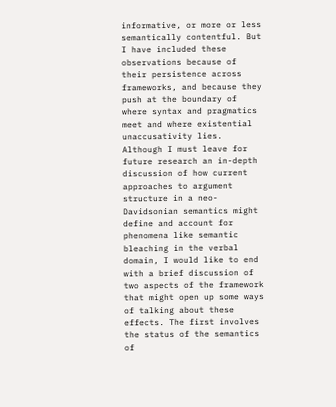informative, or more or less semantically contentful. But I have included these observations because of their persistence across frameworks, and because they push at the boundary of where syntax and pragmatics meet and where existential unaccusativity lies. Although I must leave for future research an in-depth discussion of how current approaches to argument structure in a neo-Davidsonian semantics might define and account for phenomena like semantic bleaching in the verbal domain, I would like to end with a brief discussion of two aspects of the framework that might open up some ways of talking about these effects. The first involves the status of the semantics of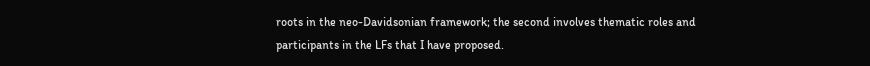roots in the neo-Davidsonian framework; the second involves thematic roles and participants in the LFs that I have proposed.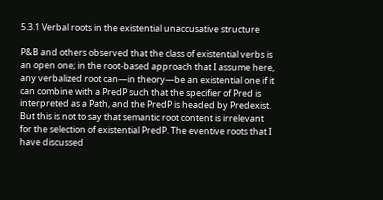5.3.1 Verbal roots in the existential unaccusative structure

P&B and others observed that the class of existential verbs is an open one; in the root-based approach that I assume here, any verbalized root can—in theory—be an existential one if it can combine with a PredP such that the specifier of Pred is interpreted as a Path, and the PredP is headed by Predexist. But this is not to say that semantic root content is irrelevant for the selection of existential PredP. The eventive roots that I have discussed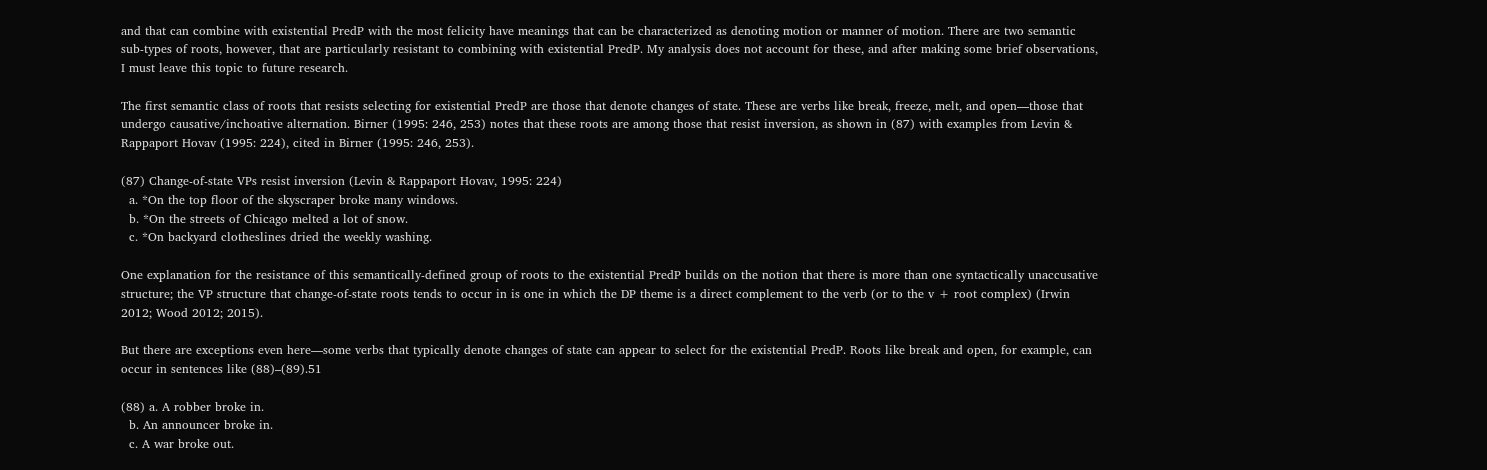and that can combine with existential PredP with the most felicity have meanings that can be characterized as denoting motion or manner of motion. There are two semantic sub-types of roots, however, that are particularly resistant to combining with existential PredP. My analysis does not account for these, and after making some brief observations, I must leave this topic to future research.

The first semantic class of roots that resists selecting for existential PredP are those that denote changes of state. These are verbs like break, freeze, melt, and open—those that undergo causative/inchoative alternation. Birner (1995: 246, 253) notes that these roots are among those that resist inversion, as shown in (87) with examples from Levin & Rappaport Hovav (1995: 224), cited in Birner (1995: 246, 253).

(87) Change-of-state VPs resist inversion (Levin & Rappaport Hovav, 1995: 224)
  a. *On the top floor of the skyscraper broke many windows.
  b. *On the streets of Chicago melted a lot of snow.
  c. *On backyard clotheslines dried the weekly washing.

One explanation for the resistance of this semantically-defined group of roots to the existential PredP builds on the notion that there is more than one syntactically unaccusative structure; the VP structure that change-of-state roots tends to occur in is one in which the DP theme is a direct complement to the verb (or to the v + root complex) (Irwin 2012; Wood 2012; 2015).

But there are exceptions even here—some verbs that typically denote changes of state can appear to select for the existential PredP. Roots like break and open, for example, can occur in sentences like (88)–(89).51

(88) a. A robber broke in.
  b. An announcer broke in.
  c. A war broke out.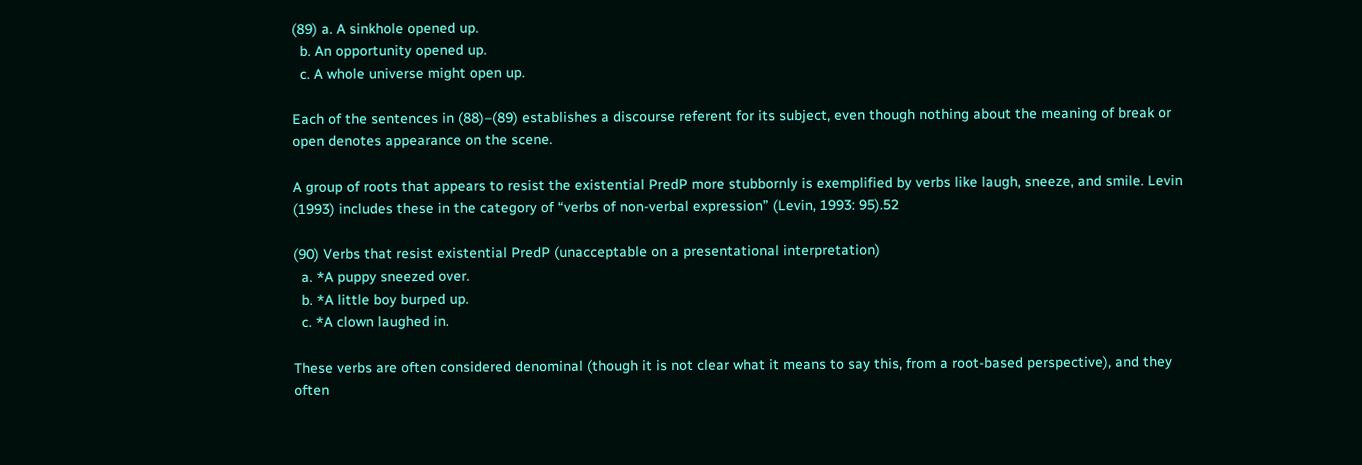(89) a. A sinkhole opened up.
  b. An opportunity opened up.
  c. A whole universe might open up.

Each of the sentences in (88)–(89) establishes a discourse referent for its subject, even though nothing about the meaning of break or open denotes appearance on the scene.

A group of roots that appears to resist the existential PredP more stubbornly is exemplified by verbs like laugh, sneeze, and smile. Levin (1993) includes these in the category of “verbs of non-verbal expression” (Levin, 1993: 95).52

(90) Verbs that resist existential PredP (unacceptable on a presentational interpretation)
  a. *A puppy sneezed over.
  b. *A little boy burped up.
  c. *A clown laughed in.

These verbs are often considered denominal (though it is not clear what it means to say this, from a root-based perspective), and they often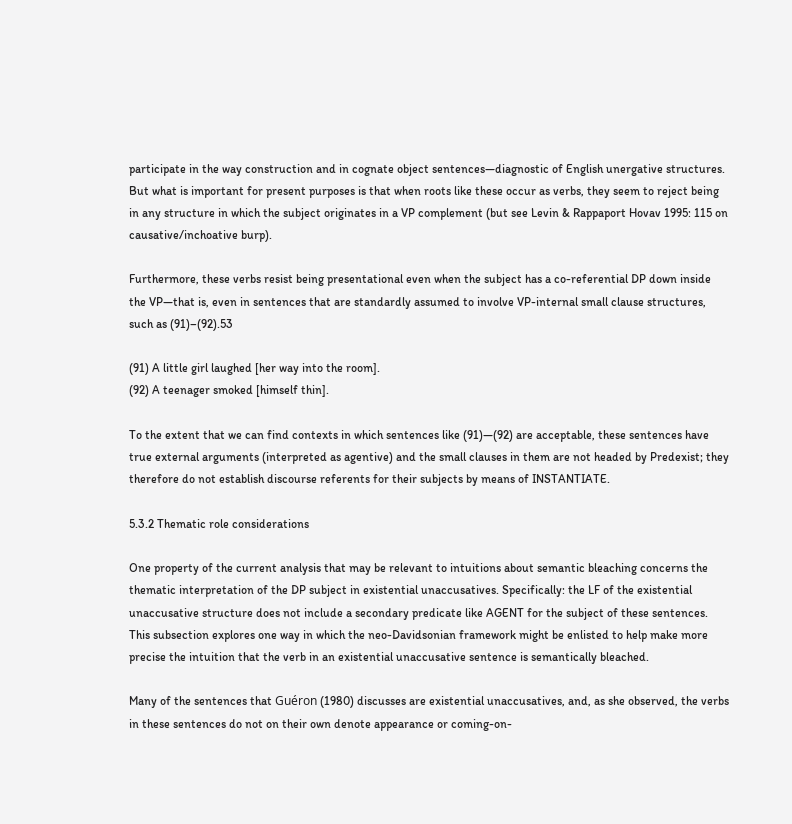participate in the way construction and in cognate object sentences—diagnostic of English unergative structures. But what is important for present purposes is that when roots like these occur as verbs, they seem to reject being in any structure in which the subject originates in a VP complement (but see Levin & Rappaport Hovav 1995: 115 on causative/inchoative burp).

Furthermore, these verbs resist being presentational even when the subject has a co-referential DP down inside the VP—that is, even in sentences that are standardly assumed to involve VP-internal small clause structures, such as (91)–(92).53

(91) A little girl laughed [her way into the room].
(92) A teenager smoked [himself thin].

To the extent that we can find contexts in which sentences like (91)—(92) are acceptable, these sentences have true external arguments (interpreted as agentive) and the small clauses in them are not headed by Predexist; they therefore do not establish discourse referents for their subjects by means of INSTANTIATE.

5.3.2 Thematic role considerations

One property of the current analysis that may be relevant to intuitions about semantic bleaching concerns the thematic interpretation of the DP subject in existential unaccusatives. Specifically: the LF of the existential unaccusative structure does not include a secondary predicate like AGENT for the subject of these sentences. This subsection explores one way in which the neo-Davidsonian framework might be enlisted to help make more precise the intuition that the verb in an existential unaccusative sentence is semantically bleached.

Many of the sentences that Guéron (1980) discusses are existential unaccusatives, and, as she observed, the verbs in these sentences do not on their own denote appearance or coming-on-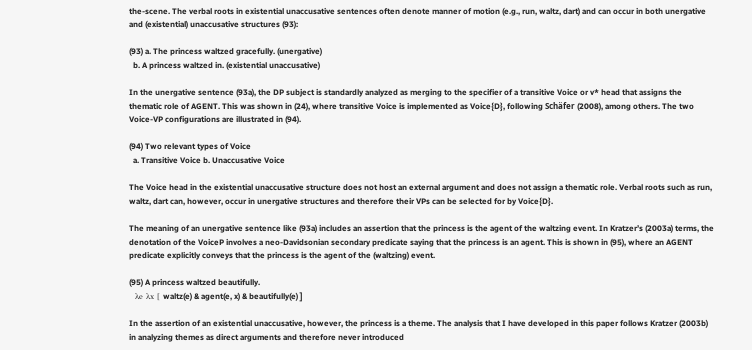the-scene. The verbal roots in existential unaccusative sentences often denote manner of motion (e.g., run, waltz, dart) and can occur in both unergative and (existential) unaccusative structures (93):

(93) a. The princess waltzed gracefully. (unergative)
  b. A princess waltzed in. (existential unaccusative)

In the unergative sentence (93a), the DP subject is standardly analyzed as merging to the specifier of a transitive Voice or v* head that assigns the thematic role of AGENT. This was shown in (24), where transitive Voice is implemented as Voice{D}, following Schäfer (2008), among others. The two Voice-VP configurations are illustrated in (94).

(94) Two relevant types of Voice
  a. Transitive Voice b. Unaccusative Voice

The Voice head in the existential unaccusative structure does not host an external argument and does not assign a thematic role. Verbal roots such as run, waltz, dart can, however, occur in unergative structures and therefore their VPs can be selected for by Voice{D}.

The meaning of an unergative sentence like (93a) includes an assertion that the princess is the agent of the waltzing event. In Kratzer’s (2003a) terms, the denotation of the VoiceP involves a neo-Davidsonian secondary predicate saying that the princess is an agent. This is shown in (95), where an AGENT predicate explicitly conveys that the princess is the agent of the (waltzing) event.

(95) A princess waltzed beautifully.
  λe λx [ waltz(e) & agent(e, x) & beautifully(e) ]

In the assertion of an existential unaccusative, however, the princess is a theme. The analysis that I have developed in this paper follows Kratzer (2003b) in analyzing themes as direct arguments and therefore never introduced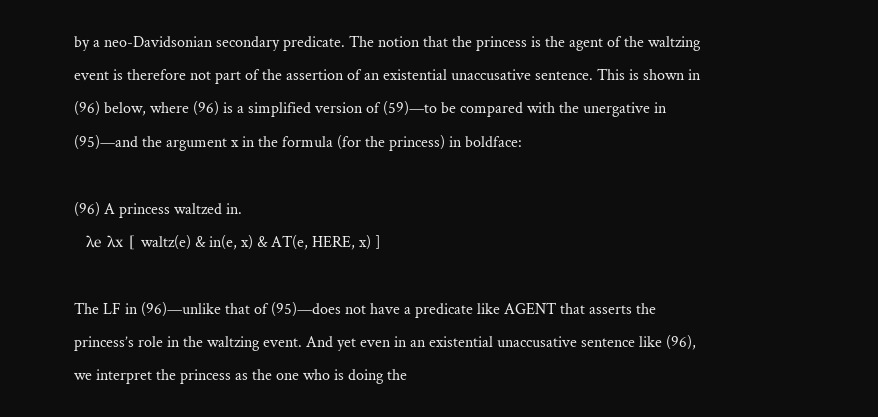by a neo-Davidsonian secondary predicate. The notion that the princess is the agent of the waltzing event is therefore not part of the assertion of an existential unaccusative sentence. This is shown in (96) below, where (96) is a simplified version of (59)—to be compared with the unergative in (95)—and the argument x in the formula (for the princess) in boldface:

(96) A princess waltzed in.
  λe λx [ waltz(e) & in(e, x) & AT(e, HERE, x) ]

The LF in (96)—unlike that of (95)—does not have a predicate like AGENT that asserts the princess’s role in the waltzing event. And yet even in an existential unaccusative sentence like (96), we interpret the princess as the one who is doing the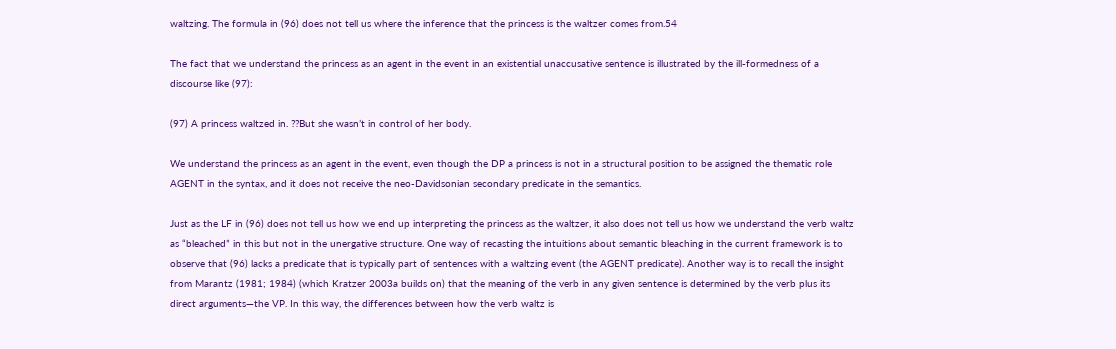waltzing. The formula in (96) does not tell us where the inference that the princess is the waltzer comes from.54

The fact that we understand the princess as an agent in the event in an existential unaccusative sentence is illustrated by the ill-formedness of a discourse like (97):

(97) A princess waltzed in. ??But she wasn’t in control of her body.

We understand the princess as an agent in the event, even though the DP a princess is not in a structural position to be assigned the thematic role AGENT in the syntax, and it does not receive the neo-Davidsonian secondary predicate in the semantics.

Just as the LF in (96) does not tell us how we end up interpreting the princess as the waltzer, it also does not tell us how we understand the verb waltz as “bleached” in this but not in the unergative structure. One way of recasting the intuitions about semantic bleaching in the current framework is to observe that (96) lacks a predicate that is typically part of sentences with a waltzing event (the AGENT predicate). Another way is to recall the insight from Marantz (1981; 1984) (which Kratzer 2003a builds on) that the meaning of the verb in any given sentence is determined by the verb plus its direct arguments—the VP. In this way, the differences between how the verb waltz is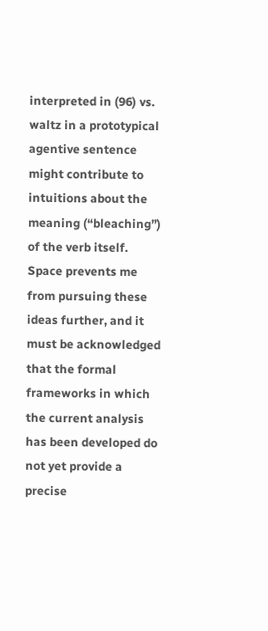interpreted in (96) vs. waltz in a prototypical agentive sentence might contribute to intuitions about the meaning (“bleaching”) of the verb itself. Space prevents me from pursuing these ideas further, and it must be acknowledged that the formal frameworks in which the current analysis has been developed do not yet provide a precise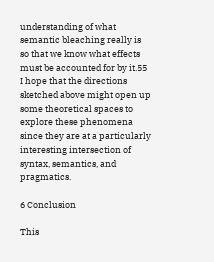understanding of what semantic bleaching really is so that we know what effects must be accounted for by it.55 I hope that the directions sketched above might open up some theoretical spaces to explore these phenomena since they are at a particularly interesting intersection of syntax, semantics, and pragmatics.

6 Conclusion

This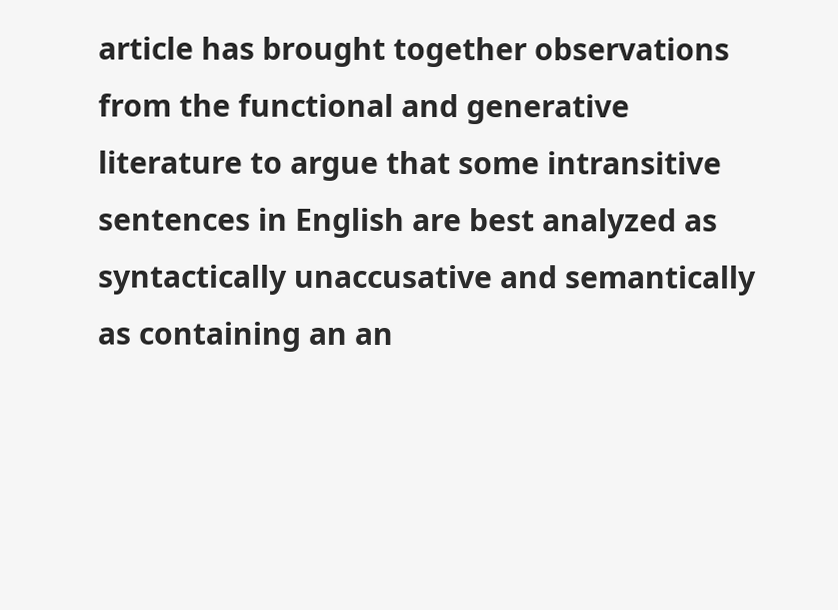article has brought together observations from the functional and generative literature to argue that some intransitive sentences in English are best analyzed as syntactically unaccusative and semantically as containing an an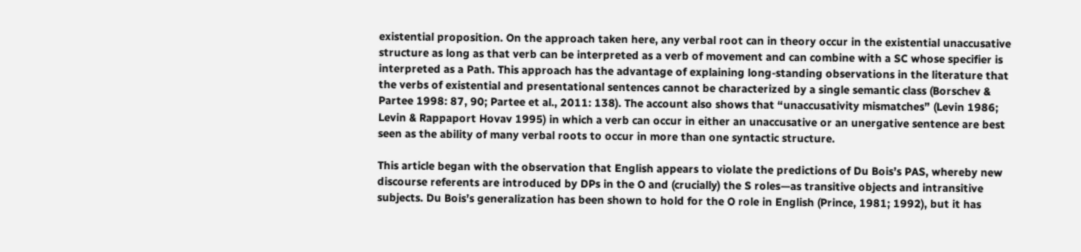existential proposition. On the approach taken here, any verbal root can in theory occur in the existential unaccusative structure as long as that verb can be interpreted as a verb of movement and can combine with a SC whose specifier is interpreted as a Path. This approach has the advantage of explaining long-standing observations in the literature that the verbs of existential and presentational sentences cannot be characterized by a single semantic class (Borschev & Partee 1998: 87, 90; Partee et al., 2011: 138). The account also shows that “unaccusativity mismatches” (Levin 1986; Levin & Rappaport Hovav 1995) in which a verb can occur in either an unaccusative or an unergative sentence are best seen as the ability of many verbal roots to occur in more than one syntactic structure.

This article began with the observation that English appears to violate the predictions of Du Bois’s PAS, whereby new discourse referents are introduced by DPs in the O and (crucially) the S roles—as transitive objects and intransitive subjects. Du Bois’s generalization has been shown to hold for the O role in English (Prince, 1981; 1992), but it has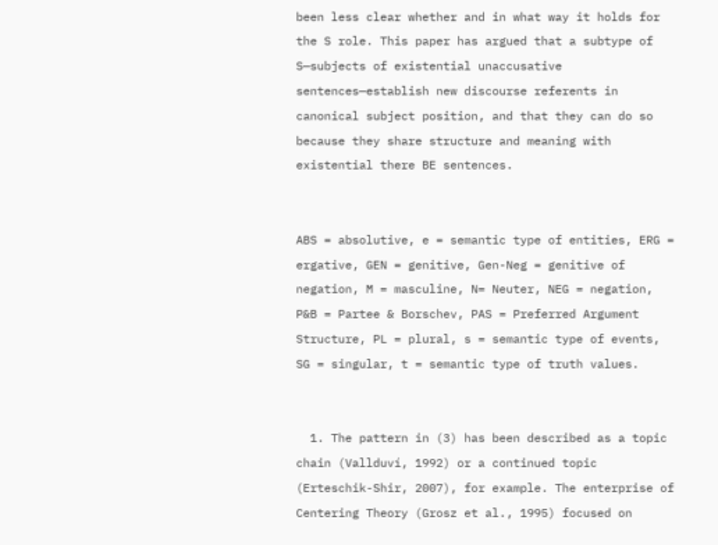been less clear whether and in what way it holds for the S role. This paper has argued that a subtype of S—subjects of existential unaccusative sentences—establish new discourse referents in canonical subject position, and that they can do so because they share structure and meaning with existential there BE sentences.


ABS = absolutive, e = semantic type of entities, ERG = ergative, GEN = genitive, Gen-Neg = genitive of negation, M = masculine, N= Neuter, NEG = negation, P&B = Partee & Borschev, PAS = Preferred Argument Structure, PL = plural, s = semantic type of events, SG = singular, t = semantic type of truth values.


  1. The pattern in (3) has been described as a topic chain (Vallduví, 1992) or a continued topic (Erteschik-Shir, 2007), for example. The enterprise of Centering Theory (Grosz et al., 1995) focused on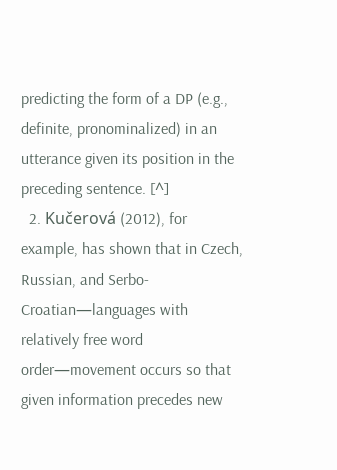predicting the form of a DP (e.g., definite, pronominalized) in an utterance given its position in the preceding sentence. [^]
  2. Kučerová (2012), for example, has shown that in Czech, Russian, and Serbo-Croatian—languages with relatively free word order—movement occurs so that given information precedes new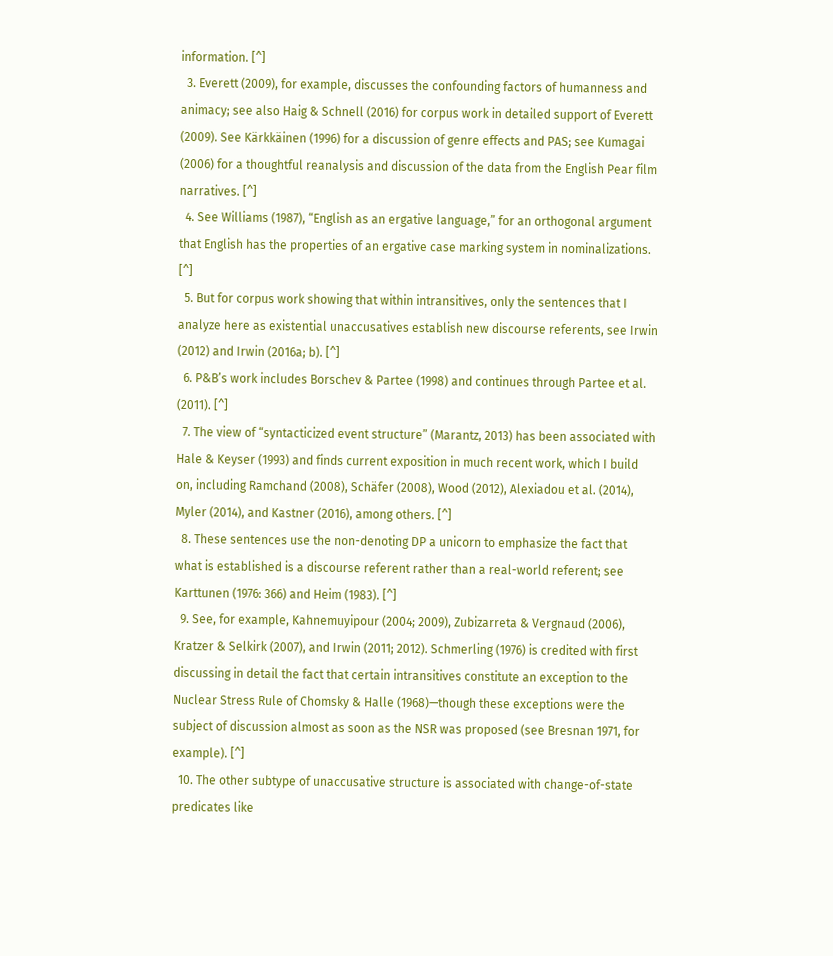information. [^]
  3. Everett (2009), for example, discusses the confounding factors of humanness and animacy; see also Haig & Schnell (2016) for corpus work in detailed support of Everett (2009). See Kärkkäinen (1996) for a discussion of genre effects and PAS; see Kumagai (2006) for a thoughtful reanalysis and discussion of the data from the English Pear film narratives. [^]
  4. See Williams (1987), “English as an ergative language,” for an orthogonal argument that English has the properties of an ergative case marking system in nominalizations. [^]
  5. But for corpus work showing that within intransitives, only the sentences that I analyze here as existential unaccusatives establish new discourse referents, see Irwin (2012) and Irwin (2016a; b). [^]
  6. P&B’s work includes Borschev & Partee (1998) and continues through Partee et al. (2011). [^]
  7. The view of “syntacticized event structure” (Marantz, 2013) has been associated with Hale & Keyser (1993) and finds current exposition in much recent work, which I build on, including Ramchand (2008), Schäfer (2008), Wood (2012), Alexiadou et al. (2014), Myler (2014), and Kastner (2016), among others. [^]
  8. These sentences use the non-denoting DP a unicorn to emphasize the fact that what is established is a discourse referent rather than a real-world referent; see Karttunen (1976: 366) and Heim (1983). [^]
  9. See, for example, Kahnemuyipour (2004; 2009), Zubizarreta & Vergnaud (2006), Kratzer & Selkirk (2007), and Irwin (2011; 2012). Schmerling (1976) is credited with first discussing in detail the fact that certain intransitives constitute an exception to the Nuclear Stress Rule of Chomsky & Halle (1968)—though these exceptions were the subject of discussion almost as soon as the NSR was proposed (see Bresnan 1971, for example). [^]
  10. The other subtype of unaccusative structure is associated with change-of-state predicates like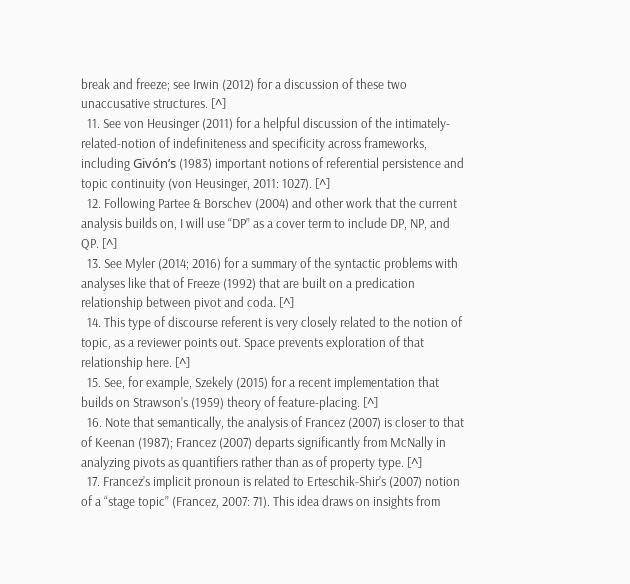break and freeze; see Irwin (2012) for a discussion of these two unaccusative structures. [^]
  11. See von Heusinger (2011) for a helpful discussion of the intimately-related-notion of indefiniteness and specificity across frameworks, including Givón’s (1983) important notions of referential persistence and topic continuity (von Heusinger, 2011: 1027). [^]
  12. Following Partee & Borschev (2004) and other work that the current analysis builds on, I will use “DP” as a cover term to include DP, NP, and QP. [^]
  13. See Myler (2014; 2016) for a summary of the syntactic problems with analyses like that of Freeze (1992) that are built on a predication relationship between pivot and coda. [^]
  14. This type of discourse referent is very closely related to the notion of topic, as a reviewer points out. Space prevents exploration of that relationship here. [^]
  15. See, for example, Szekely (2015) for a recent implementation that builds on Strawson’s (1959) theory of feature-placing. [^]
  16. Note that semantically, the analysis of Francez (2007) is closer to that of Keenan (1987); Francez (2007) departs significantly from McNally in analyzing pivots as quantifiers rather than as of property type. [^]
  17. Francez’s implicit pronoun is related to Erteschik-Shir’s (2007) notion of a “stage topic” (Francez, 2007: 71). This idea draws on insights from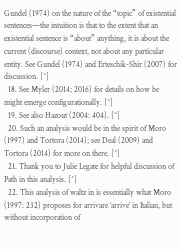Gundel (1974) on the nature of the “topic” of existential sentences—the intuition is that to the extent that an existential sentence is “about” anything, it is about the current (discourse) context, not about any particular entity. See Gundel (1974) and Erteschik-Shir (2007) for discussion. [^]
  18. See Myler (2014; 2016) for details on how be might emerge configurationally. [^]
  19. See also Hazout (2004: 404). [^]
  20. Such an analysis would be in the spirit of Moro (1997) and Tortora (2014); see Deal (2009) and Tortora (2014) for more on there. [^]
  21. Thank you to Julie Legate for helpful discussion of Path in this analysis. [^]
  22. This analysis of waltz in is essentially what Moro (1997: 232) proposes for arrivare ‘arrive’ in Italian, but without incorporation of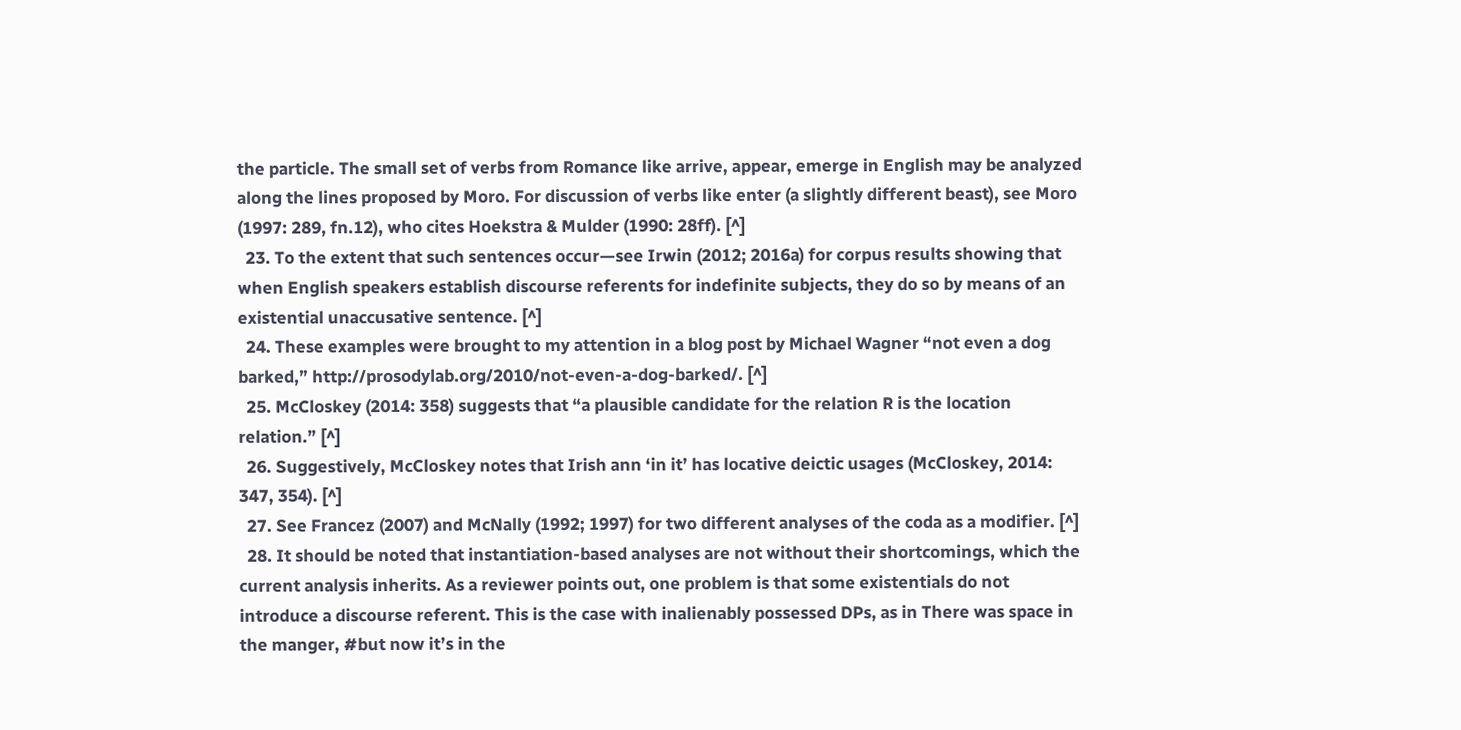the particle. The small set of verbs from Romance like arrive, appear, emerge in English may be analyzed along the lines proposed by Moro. For discussion of verbs like enter (a slightly different beast), see Moro (1997: 289, fn.12), who cites Hoekstra & Mulder (1990: 28ff). [^]
  23. To the extent that such sentences occur—see Irwin (2012; 2016a) for corpus results showing that when English speakers establish discourse referents for indefinite subjects, they do so by means of an existential unaccusative sentence. [^]
  24. These examples were brought to my attention in a blog post by Michael Wagner “not even a dog barked,” http://prosodylab.org/2010/not-even-a-dog-barked/. [^]
  25. McCloskey (2014: 358) suggests that “a plausible candidate for the relation R is the location relation.” [^]
  26. Suggestively, McCloskey notes that Irish ann ‘in it’ has locative deictic usages (McCloskey, 2014: 347, 354). [^]
  27. See Francez (2007) and McNally (1992; 1997) for two different analyses of the coda as a modifier. [^]
  28. It should be noted that instantiation-based analyses are not without their shortcomings, which the current analysis inherits. As a reviewer points out, one problem is that some existentials do not introduce a discourse referent. This is the case with inalienably possessed DPs, as in There was space in the manger, #but now it’s in the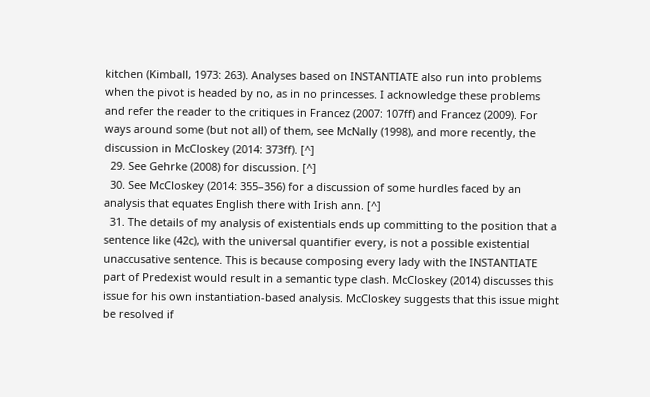kitchen (Kimball, 1973: 263). Analyses based on INSTANTIATE also run into problems when the pivot is headed by no, as in no princesses. I acknowledge these problems and refer the reader to the critiques in Francez (2007: 107ff) and Francez (2009). For ways around some (but not all) of them, see McNally (1998), and more recently, the discussion in McCloskey (2014: 373ff). [^]
  29. See Gehrke (2008) for discussion. [^]
  30. See McCloskey (2014: 355–356) for a discussion of some hurdles faced by an analysis that equates English there with Irish ann. [^]
  31. The details of my analysis of existentials ends up committing to the position that a sentence like (42c), with the universal quantifier every, is not a possible existential unaccusative sentence. This is because composing every lady with the INSTANTIATE part of Predexist would result in a semantic type clash. McCloskey (2014) discusses this issue for his own instantiation-based analysis. McCloskey suggests that this issue might be resolved if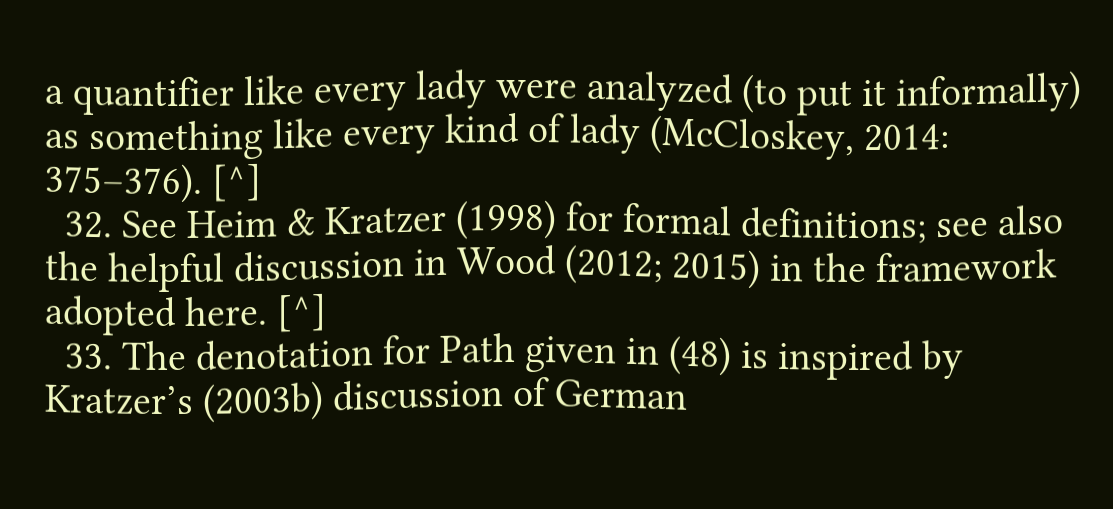a quantifier like every lady were analyzed (to put it informally) as something like every kind of lady (McCloskey, 2014: 375–376). [^]
  32. See Heim & Kratzer (1998) for formal definitions; see also the helpful discussion in Wood (2012; 2015) in the framework adopted here. [^]
  33. The denotation for Path given in (48) is inspired by Kratzer’s (2003b) discussion of German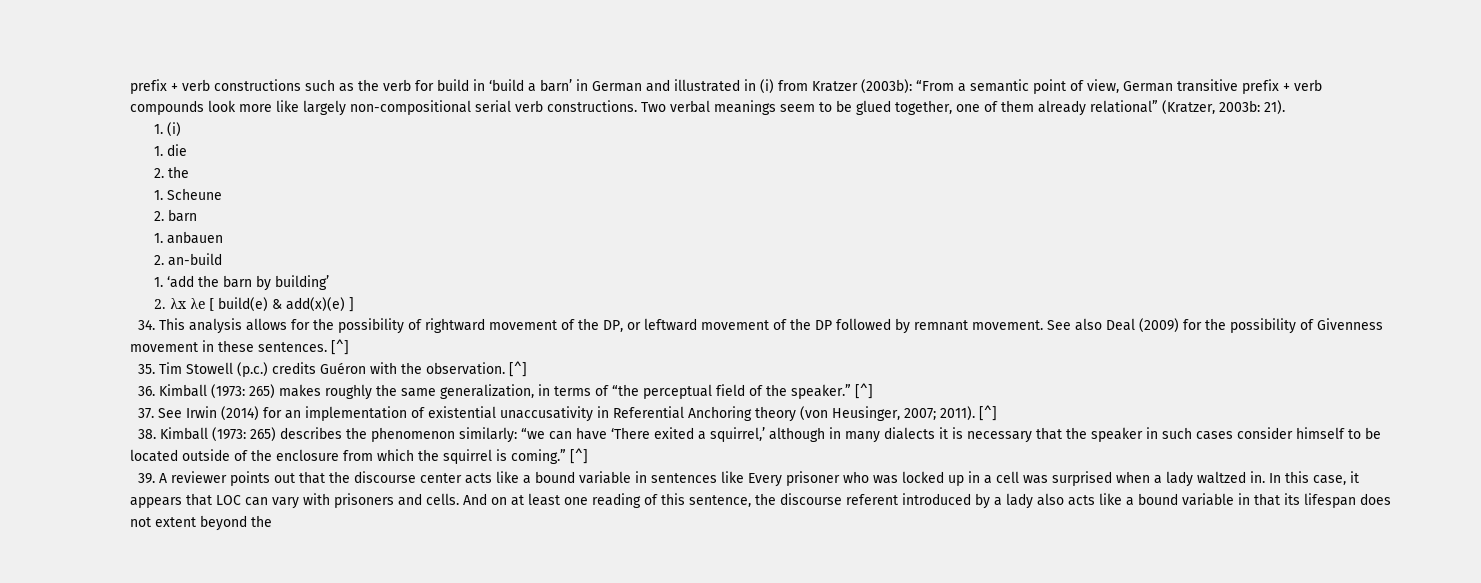prefix + verb constructions such as the verb for build in ‘build a barn’ in German and illustrated in (i) from Kratzer (2003b): “From a semantic point of view, German transitive prefix + verb compounds look more like largely non-compositional serial verb constructions. Two verbal meanings seem to be glued together, one of them already relational” (Kratzer, 2003b: 21).
      1. (i)
      1. die
      2. the
      1. Scheune
      2. barn
      1. anbauen
      2. an-build
      1. ‘add the barn by building’
      2. λx λe [ build(e) & add(x)(e) ]
  34. This analysis allows for the possibility of rightward movement of the DP, or leftward movement of the DP followed by remnant movement. See also Deal (2009) for the possibility of Givenness movement in these sentences. [^]
  35. Tim Stowell (p.c.) credits Guéron with the observation. [^]
  36. Kimball (1973: 265) makes roughly the same generalization, in terms of “the perceptual field of the speaker.” [^]
  37. See Irwin (2014) for an implementation of existential unaccusativity in Referential Anchoring theory (von Heusinger, 2007; 2011). [^]
  38. Kimball (1973: 265) describes the phenomenon similarly: “we can have ‘There exited a squirrel,’ although in many dialects it is necessary that the speaker in such cases consider himself to be located outside of the enclosure from which the squirrel is coming.” [^]
  39. A reviewer points out that the discourse center acts like a bound variable in sentences like Every prisoner who was locked up in a cell was surprised when a lady waltzed in. In this case, it appears that LOC can vary with prisoners and cells. And on at least one reading of this sentence, the discourse referent introduced by a lady also acts like a bound variable in that its lifespan does not extent beyond the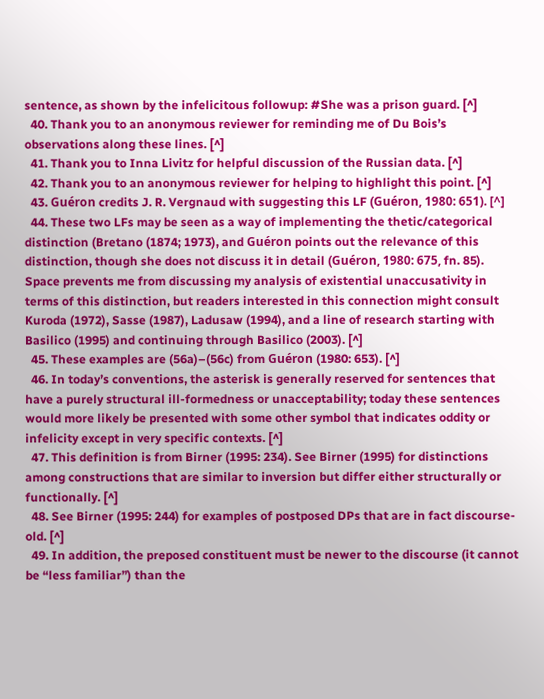sentence, as shown by the infelicitous followup: #She was a prison guard. [^]
  40. Thank you to an anonymous reviewer for reminding me of Du Bois’s observations along these lines. [^]
  41. Thank you to Inna Livitz for helpful discussion of the Russian data. [^]
  42. Thank you to an anonymous reviewer for helping to highlight this point. [^]
  43. Guéron credits J. R. Vergnaud with suggesting this LF (Guéron, 1980: 651). [^]
  44. These two LFs may be seen as a way of implementing the thetic/categorical distinction (Bretano (1874; 1973), and Guéron points out the relevance of this distinction, though she does not discuss it in detail (Guéron, 1980: 675, fn. 85). Space prevents me from discussing my analysis of existential unaccusativity in terms of this distinction, but readers interested in this connection might consult Kuroda (1972), Sasse (1987), Ladusaw (1994), and a line of research starting with Basilico (1995) and continuing through Basilico (2003). [^]
  45. These examples are (56a)–(56c) from Guéron (1980: 653). [^]
  46. In today’s conventions, the asterisk is generally reserved for sentences that have a purely structural ill-formedness or unacceptability; today these sentences would more likely be presented with some other symbol that indicates oddity or infelicity except in very specific contexts. [^]
  47. This definition is from Birner (1995: 234). See Birner (1995) for distinctions among constructions that are similar to inversion but differ either structurally or functionally. [^]
  48. See Birner (1995: 244) for examples of postposed DPs that are in fact discourse-old. [^]
  49. In addition, the preposed constituent must be newer to the discourse (it cannot be “less familiar”) than the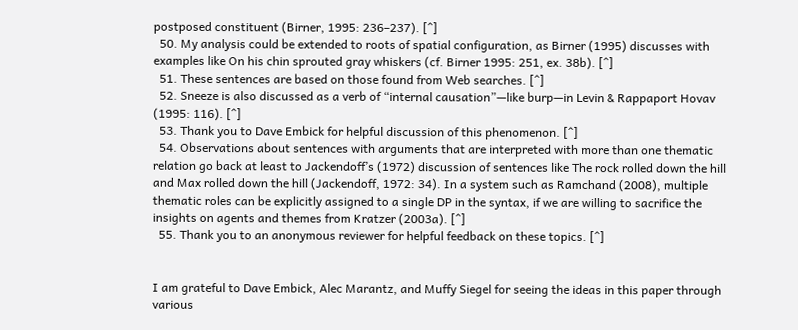postposed constituent (Birner, 1995: 236–237). [^]
  50. My analysis could be extended to roots of spatial configuration, as Birner (1995) discusses with examples like On his chin sprouted gray whiskers (cf. Birner 1995: 251, ex. 38b). [^]
  51. These sentences are based on those found from Web searches. [^]
  52. Sneeze is also discussed as a verb of “internal causation”—like burp—in Levin & Rappaport Hovav (1995: 116). [^]
  53. Thank you to Dave Embick for helpful discussion of this phenomenon. [^]
  54. Observations about sentences with arguments that are interpreted with more than one thematic relation go back at least to Jackendoff’s (1972) discussion of sentences like The rock rolled down the hill and Max rolled down the hill (Jackendoff, 1972: 34). In a system such as Ramchand (2008), multiple thematic roles can be explicitly assigned to a single DP in the syntax, if we are willing to sacrifice the insights on agents and themes from Kratzer (2003a). [^]
  55. Thank you to an anonymous reviewer for helpful feedback on these topics. [^]


I am grateful to Dave Embick, Alec Marantz, and Muffy Siegel for seeing the ideas in this paper through various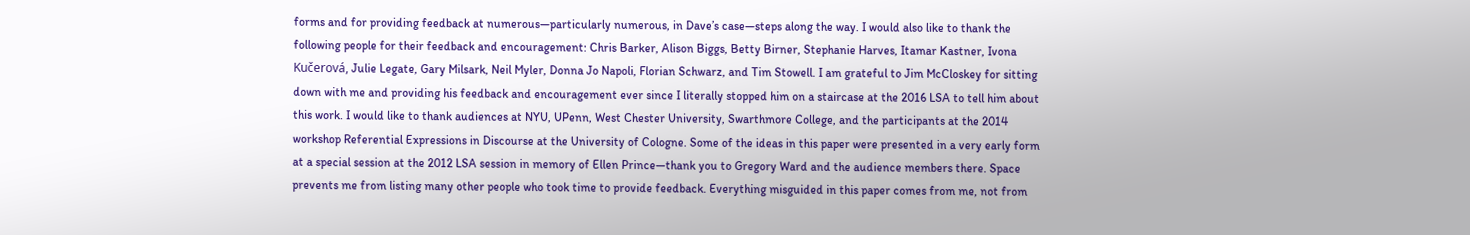forms and for providing feedback at numerous—particularly numerous, in Dave’s case—steps along the way. I would also like to thank the following people for their feedback and encouragement: Chris Barker, Alison Biggs, Betty Birner, Stephanie Harves, Itamar Kastner, Ivona Kučerová, Julie Legate, Gary Milsark, Neil Myler, Donna Jo Napoli, Florian Schwarz, and Tim Stowell. I am grateful to Jim McCloskey for sitting down with me and providing his feedback and encouragement ever since I literally stopped him on a staircase at the 2016 LSA to tell him about this work. I would like to thank audiences at NYU, UPenn, West Chester University, Swarthmore College, and the participants at the 2014 workshop Referential Expressions in Discourse at the University of Cologne. Some of the ideas in this paper were presented in a very early form at a special session at the 2012 LSA session in memory of Ellen Prince—thank you to Gregory Ward and the audience members there. Space prevents me from listing many other people who took time to provide feedback. Everything misguided in this paper comes from me, not from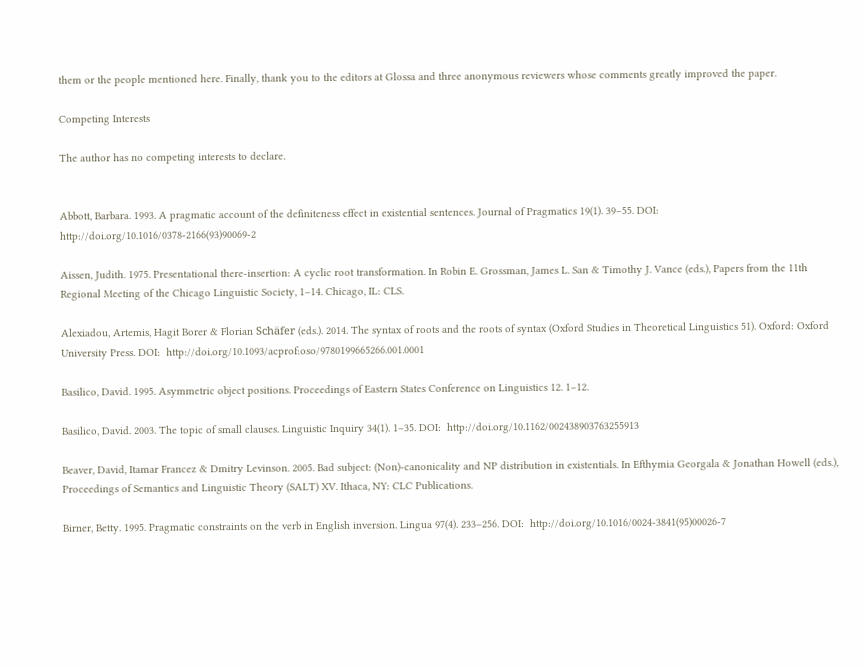them or the people mentioned here. Finally, thank you to the editors at Glossa and three anonymous reviewers whose comments greatly improved the paper.

Competing Interests

The author has no competing interests to declare.


Abbott, Barbara. 1993. A pragmatic account of the definiteness effect in existential sentences. Journal of Pragmatics 19(1). 39–55. DOI:  http://doi.org/10.1016/0378-2166(93)90069-2

Aissen, Judith. 1975. Presentational there-insertion: A cyclic root transformation. In Robin E. Grossman, James L. San & Timothy J. Vance (eds.), Papers from the 11th Regional Meeting of the Chicago Linguistic Society, 1–14. Chicago, IL: CLS.

Alexiadou, Artemis, Hagit Borer & Florian Schäfer (eds.). 2014. The syntax of roots and the roots of syntax (Oxford Studies in Theoretical Linguistics 51). Oxford: Oxford University Press. DOI:  http://doi.org/10.1093/acprof:oso/9780199665266.001.0001

Basilico, David. 1995. Asymmetric object positions. Proceedings of Eastern States Conference on Linguistics 12. 1–12.

Basilico, David. 2003. The topic of small clauses. Linguistic Inquiry 34(1). 1–35. DOI:  http://doi.org/10.1162/002438903763255913

Beaver, David, Itamar Francez & Dmitry Levinson. 2005. Bad subject: (Non)-canonicality and NP distribution in existentials. In Efthymia Georgala & Jonathan Howell (eds.), Proceedings of Semantics and Linguistic Theory (SALT) XV. Ithaca, NY: CLC Publications.

Birner, Betty. 1995. Pragmatic constraints on the verb in English inversion. Lingua 97(4). 233–256. DOI:  http://doi.org/10.1016/0024-3841(95)00026-7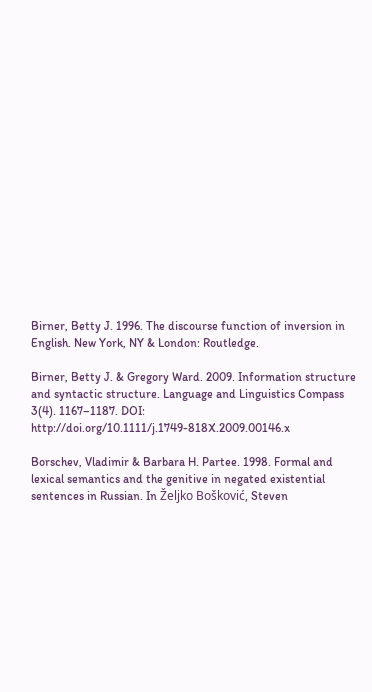Birner, Betty J. 1996. The discourse function of inversion in English. New York, NY & London: Routledge.

Birner, Betty J. & Gregory Ward. 2009. Information structure and syntactic structure. Language and Linguistics Compass 3(4). 1167–1187. DOI:  http://doi.org/10.1111/j.1749-818X.2009.00146.x

Borschev, Vladimir & Barbara H. Partee. 1998. Formal and lexical semantics and the genitive in negated existential sentences in Russian. In Željko Bošković, Steven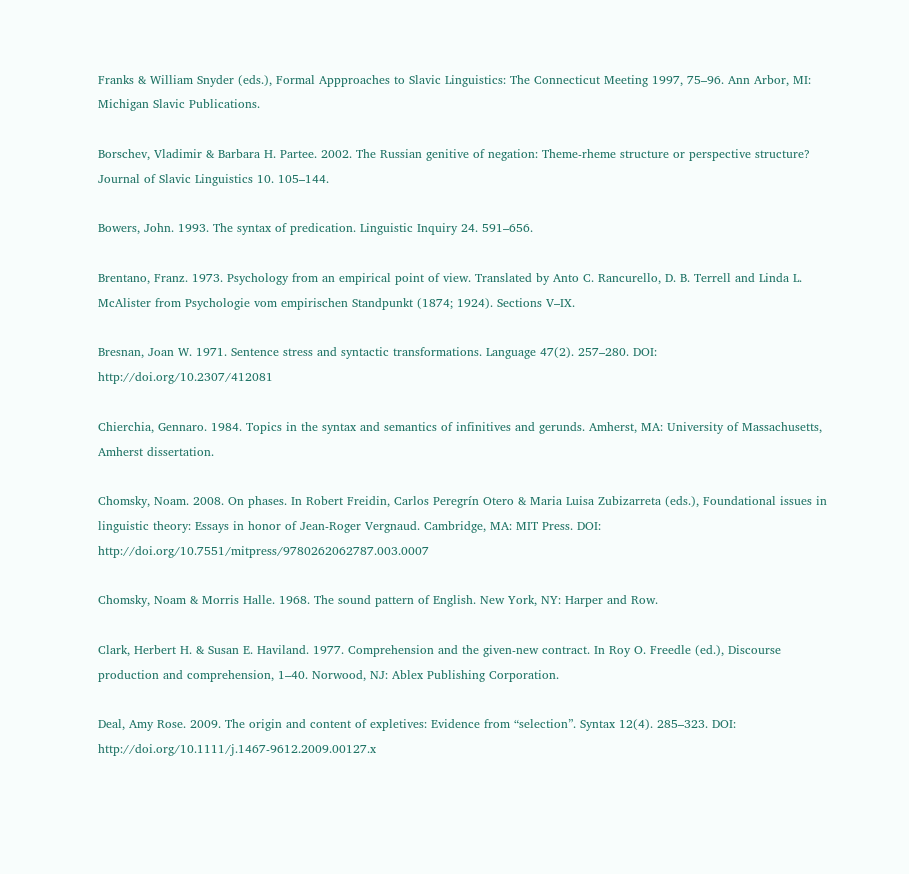Franks & William Snyder (eds.), Formal Appproaches to Slavic Linguistics: The Connecticut Meeting 1997, 75–96. Ann Arbor, MI: Michigan Slavic Publications.

Borschev, Vladimir & Barbara H. Partee. 2002. The Russian genitive of negation: Theme-rheme structure or perspective structure? Journal of Slavic Linguistics 10. 105–144.

Bowers, John. 1993. The syntax of predication. Linguistic Inquiry 24. 591–656.

Brentano, Franz. 1973. Psychology from an empirical point of view. Translated by Anto C. Rancurello, D. B. Terrell and Linda L. McAlister from Psychologie vom empirischen Standpunkt (1874; 1924). Sections V–IX.

Bresnan, Joan W. 1971. Sentence stress and syntactic transformations. Language 47(2). 257–280. DOI:  http://doi.org/10.2307/412081

Chierchia, Gennaro. 1984. Topics in the syntax and semantics of infinitives and gerunds. Amherst, MA: University of Massachusetts, Amherst dissertation.

Chomsky, Noam. 2008. On phases. In Robert Freidin, Carlos Peregrín Otero & Maria Luisa Zubizarreta (eds.), Foundational issues in linguistic theory: Essays in honor of Jean-Roger Vergnaud. Cambridge, MA: MIT Press. DOI:  http://doi.org/10.7551/mitpress/9780262062787.003.0007

Chomsky, Noam & Morris Halle. 1968. The sound pattern of English. New York, NY: Harper and Row.

Clark, Herbert H. & Susan E. Haviland. 1977. Comprehension and the given-new contract. In Roy O. Freedle (ed.), Discourse production and comprehension, 1–40. Norwood, NJ: Ablex Publishing Corporation.

Deal, Amy Rose. 2009. The origin and content of expletives: Evidence from “selection”. Syntax 12(4). 285–323. DOI:  http://doi.org/10.1111/j.1467-9612.2009.00127.x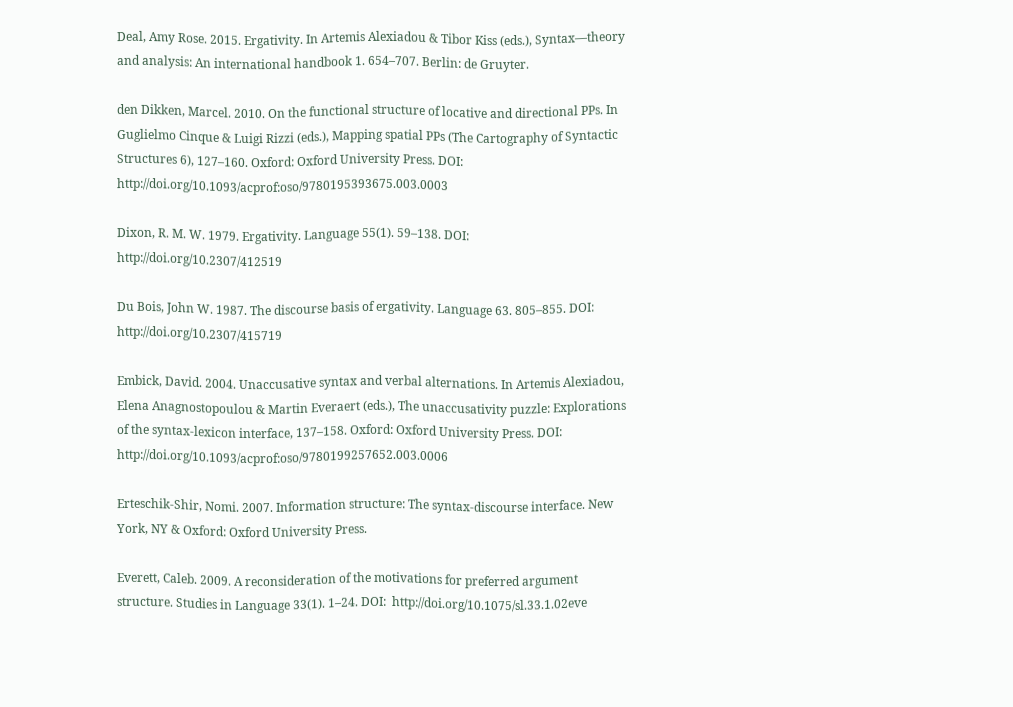Deal, Amy Rose. 2015. Ergativity. In Artemis Alexiadou & Tibor Kiss (eds.), Syntax—theory and analysis: An international handbook 1. 654–707. Berlin: de Gruyter.

den Dikken, Marcel. 2010. On the functional structure of locative and directional PPs. In Guglielmo Cinque & Luigi Rizzi (eds.), Mapping spatial PPs (The Cartography of Syntactic Structures 6), 127–160. Oxford: Oxford University Press. DOI:  http://doi.org/10.1093/acprof:oso/9780195393675.003.0003

Dixon, R. M. W. 1979. Ergativity. Language 55(1). 59–138. DOI:  http://doi.org/10.2307/412519

Du Bois, John W. 1987. The discourse basis of ergativity. Language 63. 805–855. DOI:  http://doi.org/10.2307/415719

Embick, David. 2004. Unaccusative syntax and verbal alternations. In Artemis Alexiadou, Elena Anagnostopoulou & Martin Everaert (eds.), The unaccusativity puzzle: Explorations of the syntax-lexicon interface, 137–158. Oxford: Oxford University Press. DOI:  http://doi.org/10.1093/acprof:oso/9780199257652.003.0006

Erteschik-Shir, Nomi. 2007. Information structure: The syntax-discourse interface. New York, NY & Oxford: Oxford University Press.

Everett, Caleb. 2009. A reconsideration of the motivations for preferred argument structure. Studies in Language 33(1). 1–24. DOI:  http://doi.org/10.1075/sl.33.1.02eve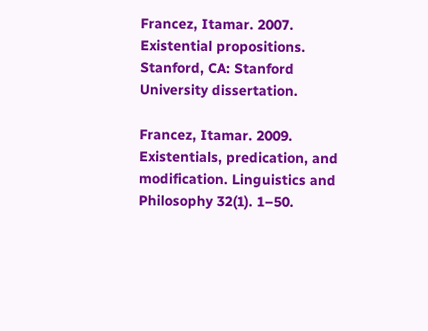Francez, Itamar. 2007. Existential propositions. Stanford, CA: Stanford University dissertation.

Francez, Itamar. 2009. Existentials, predication, and modification. Linguistics and Philosophy 32(1). 1–50.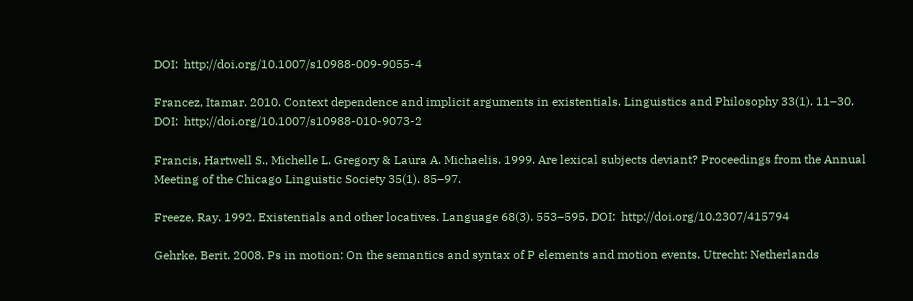DOI:  http://doi.org/10.1007/s10988-009-9055-4

Francez, Itamar. 2010. Context dependence and implicit arguments in existentials. Linguistics and Philosophy 33(1). 11–30. DOI:  http://doi.org/10.1007/s10988-010-9073-2

Francis, Hartwell S., Michelle L. Gregory & Laura A. Michaelis. 1999. Are lexical subjects deviant? Proceedings from the Annual Meeting of the Chicago Linguistic Society 35(1). 85–97.

Freeze, Ray. 1992. Existentials and other locatives. Language 68(3). 553–595. DOI:  http://doi.org/10.2307/415794

Gehrke, Berit. 2008. Ps in motion: On the semantics and syntax of P elements and motion events. Utrecht: Netherlands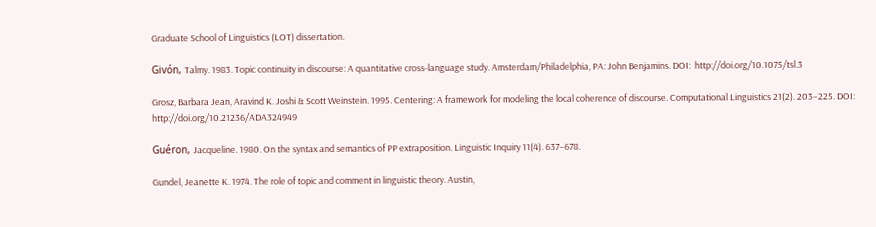Graduate School of Linguistics (LOT) dissertation.

Givón, Talmy. 1983. Topic continuity in discourse: A quantitative cross-language study. Amsterdam/Philadelphia, PA: John Benjamins. DOI:  http://doi.org/10.1075/tsl.3

Grosz, Barbara Jean, Aravind K. Joshi & Scott Weinstein. 1995. Centering: A framework for modeling the local coherence of discourse. Computational Linguistics 21(2). 203–225. DOI:  http://doi.org/10.21236/ADA324949

Guéron, Jacqueline. 1980. On the syntax and semantics of PP extraposition. Linguistic Inquiry 11(4). 637–678.

Gundel, Jeanette K. 1974. The role of topic and comment in linguistic theory. Austin,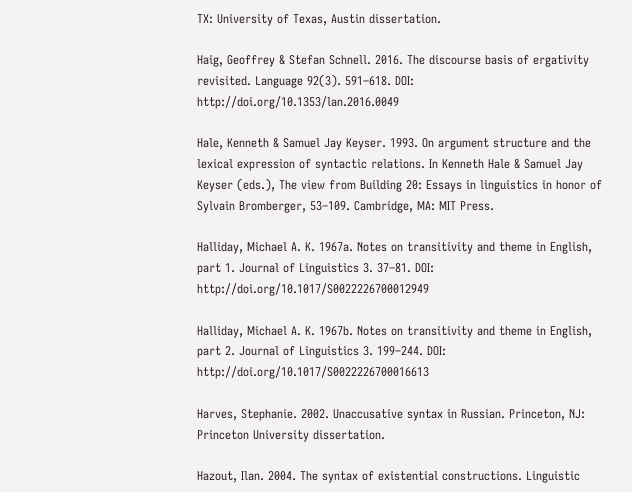TX: University of Texas, Austin dissertation.

Haig, Geoffrey & Stefan Schnell. 2016. The discourse basis of ergativity revisited. Language 92(3). 591–618. DOI:  http://doi.org/10.1353/lan.2016.0049

Hale, Kenneth & Samuel Jay Keyser. 1993. On argument structure and the lexical expression of syntactic relations. In Kenneth Hale & Samuel Jay Keyser (eds.), The view from Building 20: Essays in linguistics in honor of Sylvain Bromberger, 53–109. Cambridge, MA: MIT Press.

Halliday, Michael A. K. 1967a. Notes on transitivity and theme in English, part 1. Journal of Linguistics 3. 37–81. DOI:  http://doi.org/10.1017/S0022226700012949

Halliday, Michael A. K. 1967b. Notes on transitivity and theme in English, part 2. Journal of Linguistics 3. 199–244. DOI:  http://doi.org/10.1017/S0022226700016613

Harves, Stephanie. 2002. Unaccusative syntax in Russian. Princeton, NJ: Princeton University dissertation.

Hazout, Ilan. 2004. The syntax of existential constructions. Linguistic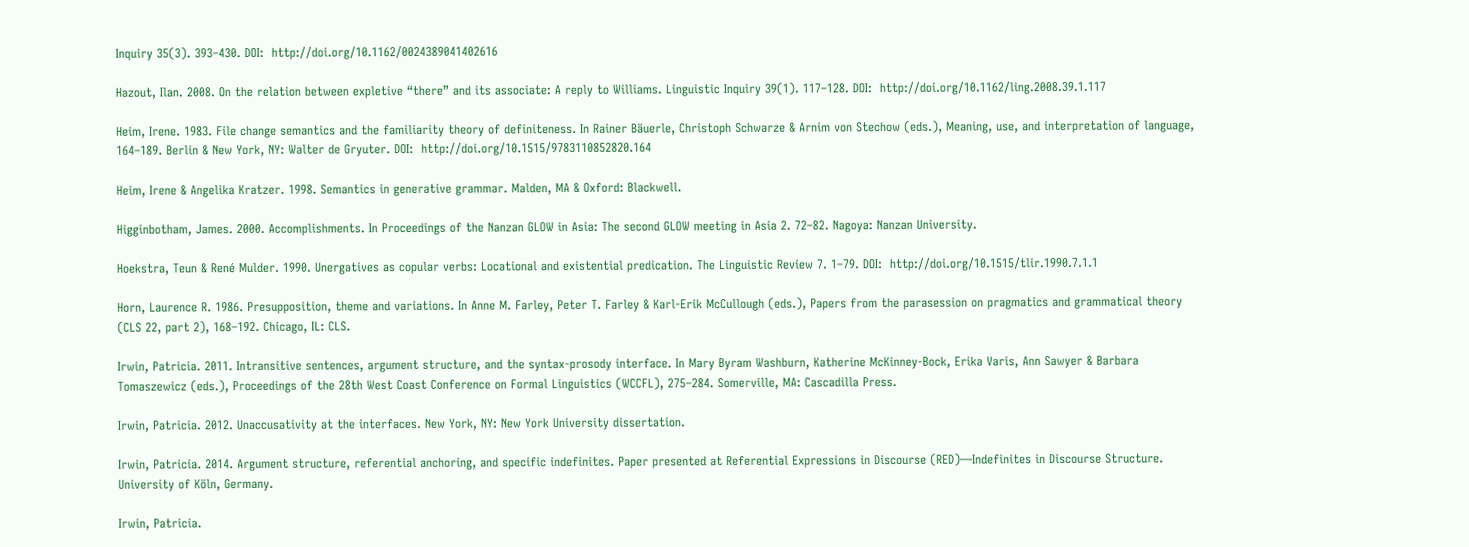Inquiry 35(3). 393–430. DOI:  http://doi.org/10.1162/0024389041402616

Hazout, Ilan. 2008. On the relation between expletive “there” and its associate: A reply to Williams. Linguistic Inquiry 39(1). 117–128. DOI:  http://doi.org/10.1162/ling.2008.39.1.117

Heim, Irene. 1983. File change semantics and the familiarity theory of definiteness. In Rainer Bäuerle, Christoph Schwarze & Arnim von Stechow (eds.), Meaning, use, and interpretation of language, 164–189. Berlin & New York, NY: Walter de Gryuter. DOI:  http://doi.org/10.1515/9783110852820.164

Heim, Irene & Angelika Kratzer. 1998. Semantics in generative grammar. Malden, MA & Oxford: Blackwell.

Higginbotham, James. 2000. Accomplishments. In Proceedings of the Nanzan GLOW in Asia: The second GLOW meeting in Asia 2. 72–82. Nagoya: Nanzan University.

Hoekstra, Teun & René Mulder. 1990. Unergatives as copular verbs: Locational and existential predication. The Linguistic Review 7. 1–79. DOI:  http://doi.org/10.1515/tlir.1990.7.1.1

Horn, Laurence R. 1986. Presupposition, theme and variations. In Anne M. Farley, Peter T. Farley & Karl-Erik McCullough (eds.), Papers from the parasession on pragmatics and grammatical theory (CLS 22, part 2), 168–192. Chicago, IL: CLS.

Irwin, Patricia. 2011. Intransitive sentences, argument structure, and the syntax-prosody interface. In Mary Byram Washburn, Katherine McKinney-Bock, Erika Varis, Ann Sawyer & Barbara Tomaszewicz (eds.), Proceedings of the 28th West Coast Conference on Formal Linguistics (WCCFL), 275–284. Somerville, MA: Cascadilla Press.

Irwin, Patricia. 2012. Unaccusativity at the interfaces. New York, NY: New York University dissertation.

Irwin, Patricia. 2014. Argument structure, referential anchoring, and specific indefinites. Paper presented at Referential Expressions in Discourse (RED)—Indefinites in Discourse Structure. University of Köln, Germany.

Irwin, Patricia.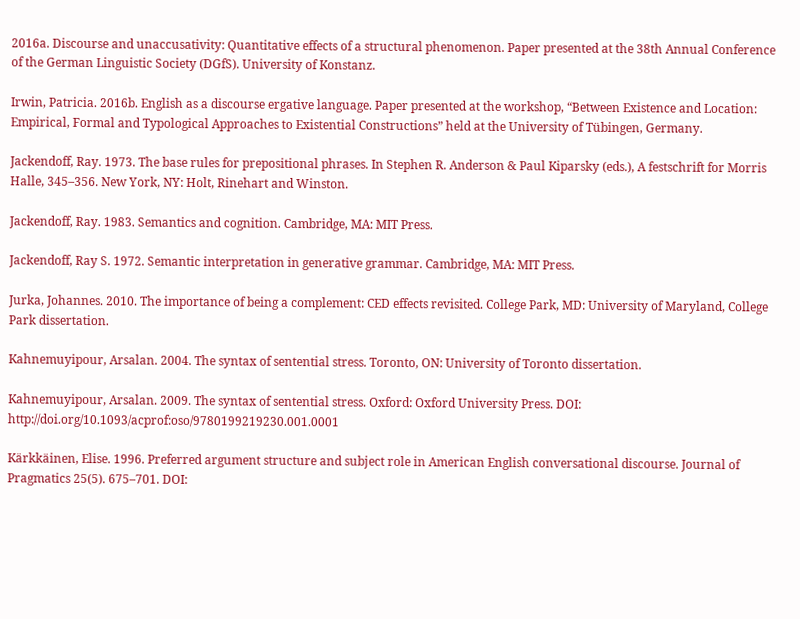2016a. Discourse and unaccusativity: Quantitative effects of a structural phenomenon. Paper presented at the 38th Annual Conference of the German Linguistic Society (DGfS). University of Konstanz.

Irwin, Patricia. 2016b. English as a discourse ergative language. Paper presented at the workshop, “Between Existence and Location: Empirical, Formal and Typological Approaches to Existential Constructions” held at the University of Tübingen, Germany.

Jackendoff, Ray. 1973. The base rules for prepositional phrases. In Stephen R. Anderson & Paul Kiparsky (eds.), A festschrift for Morris Halle, 345–356. New York, NY: Holt, Rinehart and Winston.

Jackendoff, Ray. 1983. Semantics and cognition. Cambridge, MA: MIT Press.

Jackendoff, Ray S. 1972. Semantic interpretation in generative grammar. Cambridge, MA: MIT Press.

Jurka, Johannes. 2010. The importance of being a complement: CED effects revisited. College Park, MD: University of Maryland, College Park dissertation.

Kahnemuyipour, Arsalan. 2004. The syntax of sentential stress. Toronto, ON: University of Toronto dissertation.

Kahnemuyipour, Arsalan. 2009. The syntax of sentential stress. Oxford: Oxford University Press. DOI:  http://doi.org/10.1093/acprof:oso/9780199219230.001.0001

Kärkkäinen, Elise. 1996. Preferred argument structure and subject role in American English conversational discourse. Journal of Pragmatics 25(5). 675–701. DOI: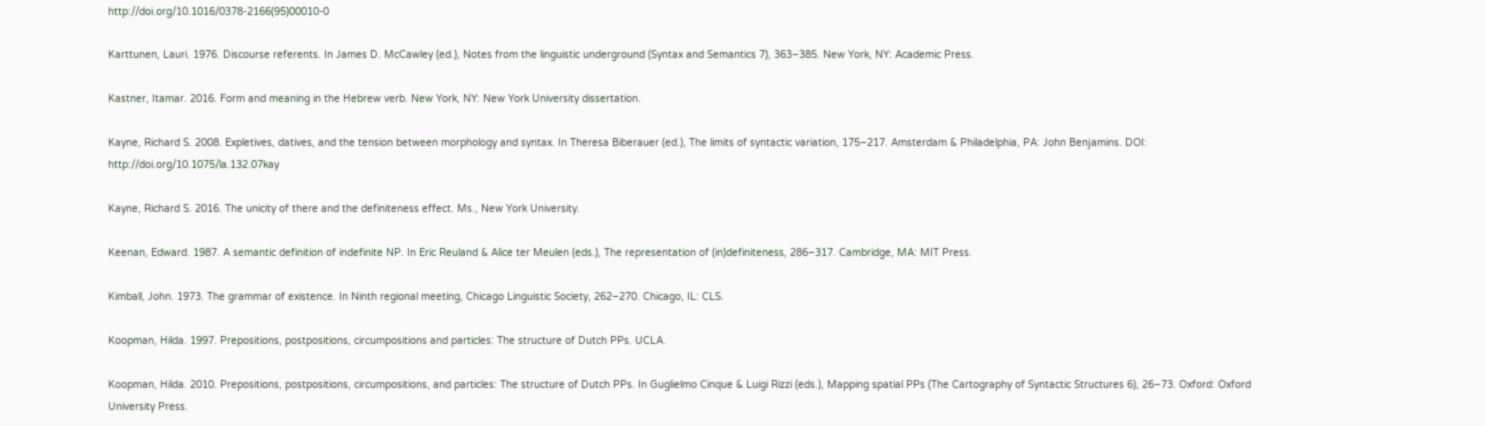http://doi.org/10.1016/0378-2166(95)00010-0

Karttunen, Lauri. 1976. Discourse referents. In James D. McCawley (ed.), Notes from the linguistic underground (Syntax and Semantics 7), 363–385. New York, NY: Academic Press.

Kastner, Itamar. 2016. Form and meaning in the Hebrew verb. New York, NY: New York University dissertation.

Kayne, Richard S. 2008. Expletives, datives, and the tension between morphology and syntax. In Theresa Biberauer (ed.), The limits of syntactic variation, 175–217. Amsterdam & Philadelphia, PA: John Benjamins. DOI:  http://doi.org/10.1075/la.132.07kay

Kayne, Richard S. 2016. The unicity of there and the definiteness effect. Ms., New York University.

Keenan, Edward. 1987. A semantic definition of indefinite NP. In Eric Reuland & Alice ter Meulen (eds.), The representation of (in)definiteness, 286–317. Cambridge, MA: MIT Press.

Kimball, John. 1973. The grammar of existence. In Ninth regional meeting, Chicago Linguistic Society, 262–270. Chicago, IL: CLS.

Koopman, Hilda. 1997. Prepositions, postpositions, circumpositions and particles: The structure of Dutch PPs. UCLA.

Koopman, Hilda. 2010. Prepositions, postpositions, circumpositions, and particles: The structure of Dutch PPs. In Guglielmo Cinque & Luigi Rizzi (eds.), Mapping spatial PPs (The Cartography of Syntactic Structures 6), 26–73. Oxford: Oxford University Press.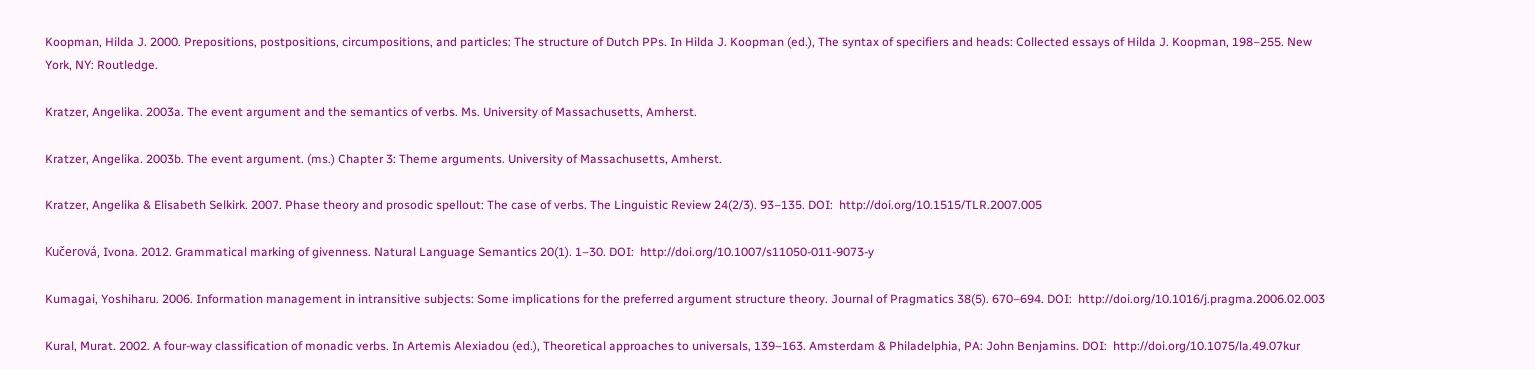Koopman, Hilda J. 2000. Prepositions, postpositions, circumpositions, and particles: The structure of Dutch PPs. In Hilda J. Koopman (ed.), The syntax of specifiers and heads: Collected essays of Hilda J. Koopman, 198–255. New York, NY: Routledge.

Kratzer, Angelika. 2003a. The event argument and the semantics of verbs. Ms. University of Massachusetts, Amherst.

Kratzer, Angelika. 2003b. The event argument. (ms.) Chapter 3: Theme arguments. University of Massachusetts, Amherst.

Kratzer, Angelika & Elisabeth Selkirk. 2007. Phase theory and prosodic spellout: The case of verbs. The Linguistic Review 24(2/3). 93–135. DOI:  http://doi.org/10.1515/TLR.2007.005

Kučerová, Ivona. 2012. Grammatical marking of givenness. Natural Language Semantics 20(1). 1–30. DOI:  http://doi.org/10.1007/s11050-011-9073-y

Kumagai, Yoshiharu. 2006. Information management in intransitive subjects: Some implications for the preferred argument structure theory. Journal of Pragmatics 38(5). 670–694. DOI:  http://doi.org/10.1016/j.pragma.2006.02.003

Kural, Murat. 2002. A four-way classification of monadic verbs. In Artemis Alexiadou (ed.), Theoretical approaches to universals, 139–163. Amsterdam & Philadelphia, PA: John Benjamins. DOI:  http://doi.org/10.1075/la.49.07kur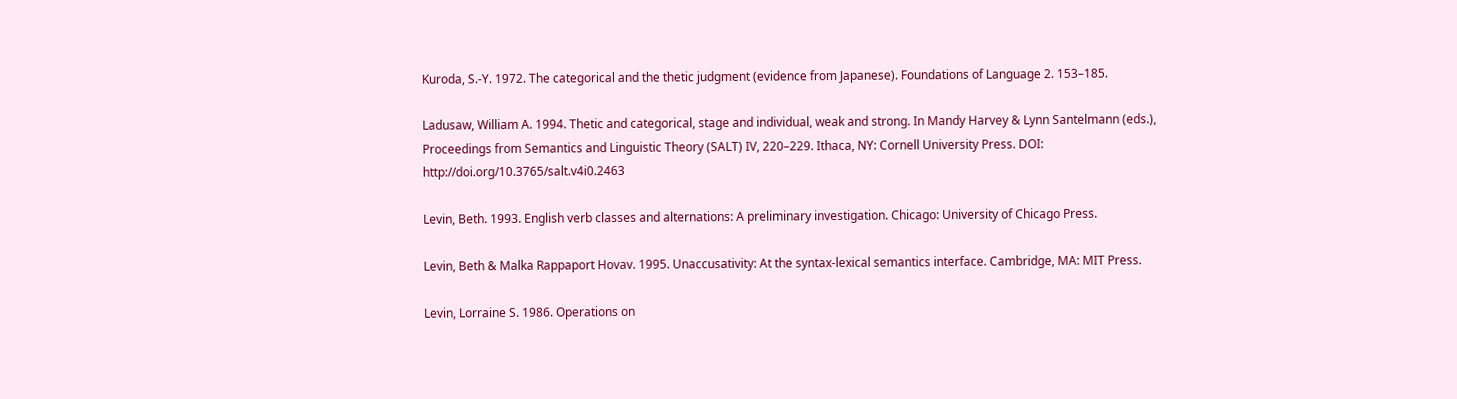Kuroda, S.-Y. 1972. The categorical and the thetic judgment (evidence from Japanese). Foundations of Language 2. 153–185.

Ladusaw, William A. 1994. Thetic and categorical, stage and individual, weak and strong. In Mandy Harvey & Lynn Santelmann (eds.), Proceedings from Semantics and Linguistic Theory (SALT) IV, 220–229. Ithaca, NY: Cornell University Press. DOI:  http://doi.org/10.3765/salt.v4i0.2463

Levin, Beth. 1993. English verb classes and alternations: A preliminary investigation. Chicago: University of Chicago Press.

Levin, Beth & Malka Rappaport Hovav. 1995. Unaccusativity: At the syntax-lexical semantics interface. Cambridge, MA: MIT Press.

Levin, Lorraine S. 1986. Operations on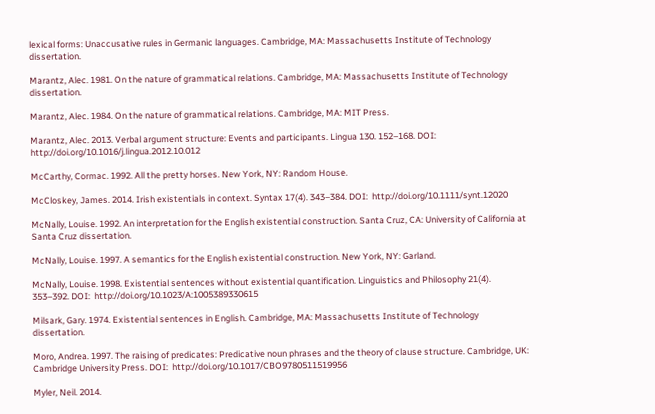lexical forms: Unaccusative rules in Germanic languages. Cambridge, MA: Massachusetts Institute of Technology dissertation.

Marantz, Alec. 1981. On the nature of grammatical relations. Cambridge, MA: Massachusetts Institute of Technology dissertation.

Marantz, Alec. 1984. On the nature of grammatical relations. Cambridge, MA: MIT Press.

Marantz, Alec. 2013. Verbal argument structure: Events and participants. Lingua 130. 152–168. DOI:  http://doi.org/10.1016/j.lingua.2012.10.012

McCarthy, Cormac. 1992. All the pretty horses. New York, NY: Random House.

McCloskey, James. 2014. Irish existentials in context. Syntax 17(4). 343–384. DOI:  http://doi.org/10.1111/synt.12020

McNally, Louise. 1992. An interpretation for the English existential construction. Santa Cruz, CA: University of California at Santa Cruz dissertation.

McNally, Louise. 1997. A semantics for the English existential construction. New York, NY: Garland.

McNally, Louise. 1998. Existential sentences without existential quantification. Linguistics and Philosophy 21(4). 353–392. DOI:  http://doi.org/10.1023/A:1005389330615

Milsark, Gary. 1974. Existential sentences in English. Cambridge, MA: Massachusetts Institute of Technology dissertation.

Moro, Andrea. 1997. The raising of predicates: Predicative noun phrases and the theory of clause structure. Cambridge, UK: Cambridge University Press. DOI:  http://doi.org/10.1017/CBO9780511519956

Myler, Neil. 2014.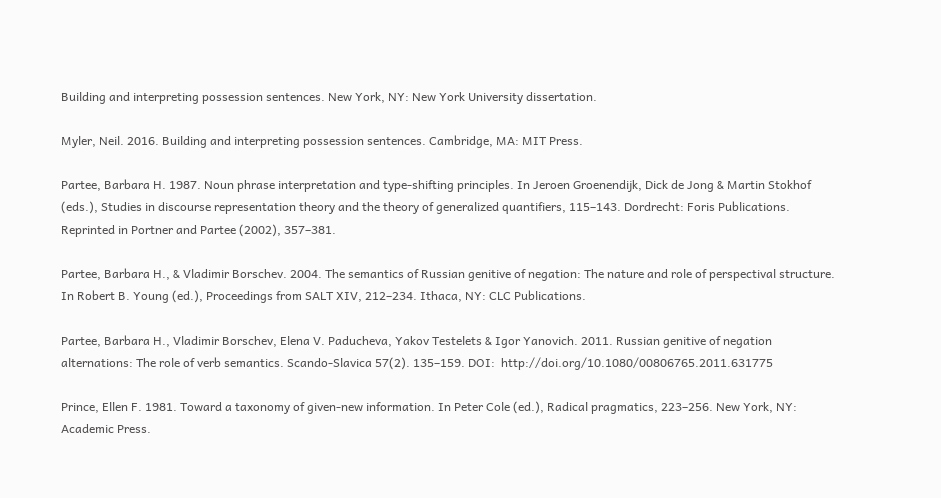Building and interpreting possession sentences. New York, NY: New York University dissertation.

Myler, Neil. 2016. Building and interpreting possession sentences. Cambridge, MA: MIT Press.

Partee, Barbara H. 1987. Noun phrase interpretation and type-shifting principles. In Jeroen Groenendijk, Dick de Jong & Martin Stokhof (eds.), Studies in discourse representation theory and the theory of generalized quantifiers, 115–143. Dordrecht: Foris Publications. Reprinted in Portner and Partee (2002), 357–381.

Partee, Barbara H., & Vladimir Borschev. 2004. The semantics of Russian genitive of negation: The nature and role of perspectival structure. In Robert B. Young (ed.), Proceedings from SALT XIV, 212–234. Ithaca, NY: CLC Publications.

Partee, Barbara H., Vladimir Borschev, Elena V. Paducheva, Yakov Testelets & Igor Yanovich. 2011. Russian genitive of negation alternations: The role of verb semantics. Scando-Slavica 57(2). 135–159. DOI:  http://doi.org/10.1080/00806765.2011.631775

Prince, Ellen F. 1981. Toward a taxonomy of given-new information. In Peter Cole (ed.), Radical pragmatics, 223–256. New York, NY: Academic Press.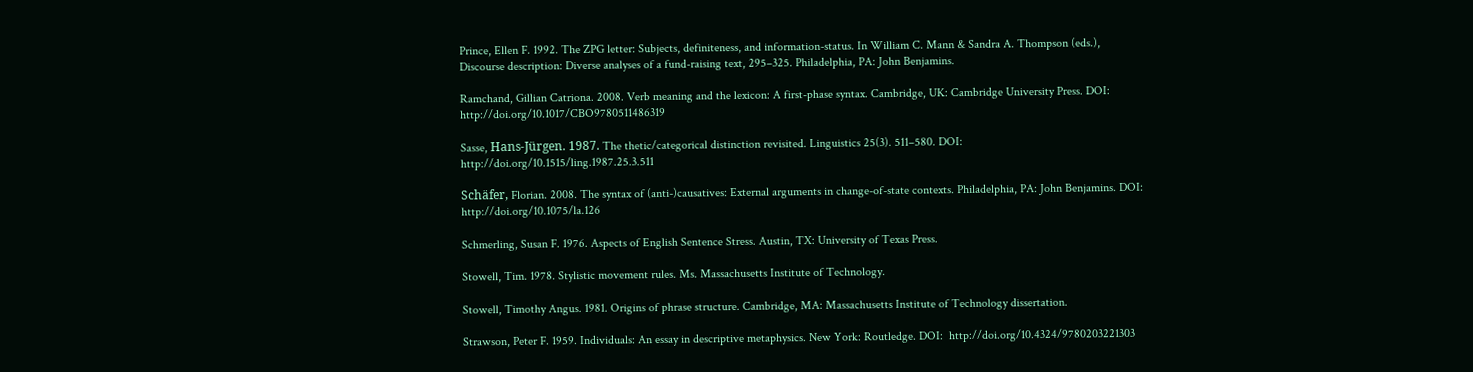Prince, Ellen F. 1992. The ZPG letter: Subjects, definiteness, and information-status. In William C. Mann & Sandra A. Thompson (eds.), Discourse description: Diverse analyses of a fund-raising text, 295–325. Philadelphia, PA: John Benjamins.

Ramchand, Gillian Catriona. 2008. Verb meaning and the lexicon: A first-phase syntax. Cambridge, UK: Cambridge University Press. DOI:  http://doi.org/10.1017/CBO9780511486319

Sasse, Hans-Jürgen. 1987. The thetic/categorical distinction revisited. Linguistics 25(3). 511–580. DOI:  http://doi.org/10.1515/ling.1987.25.3.511

Schäfer, Florian. 2008. The syntax of (anti-)causatives: External arguments in change-of-state contexts. Philadelphia, PA: John Benjamins. DOI:  http://doi.org/10.1075/la.126

Schmerling, Susan F. 1976. Aspects of English Sentence Stress. Austin, TX: University of Texas Press.

Stowell, Tim. 1978. Stylistic movement rules. Ms. Massachusetts Institute of Technology.

Stowell, Timothy Angus. 1981. Origins of phrase structure. Cambridge, MA: Massachusetts Institute of Technology dissertation.

Strawson, Peter F. 1959. Individuals: An essay in descriptive metaphysics. New York: Routledge. DOI:  http://doi.org/10.4324/9780203221303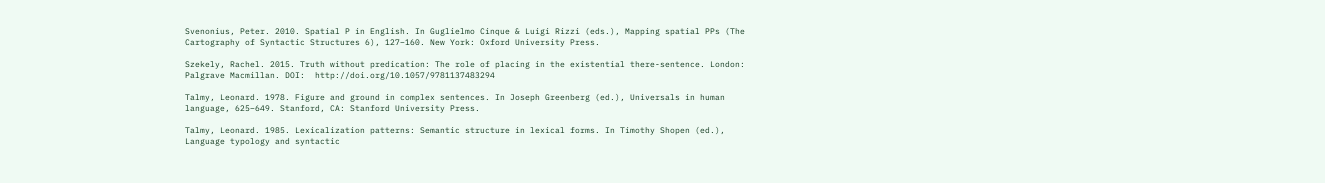Svenonius, Peter. 2010. Spatial P in English. In Guglielmo Cinque & Luigi Rizzi (eds.), Mapping spatial PPs (The Cartography of Syntactic Structures 6), 127–160. New York: Oxford University Press.

Szekely, Rachel. 2015. Truth without predication: The role of placing in the existential there-sentence. London: Palgrave Macmillan. DOI:  http://doi.org/10.1057/9781137483294

Talmy, Leonard. 1978. Figure and ground in complex sentences. In Joseph Greenberg (ed.), Universals in human language, 625–649. Stanford, CA: Stanford University Press.

Talmy, Leonard. 1985. Lexicalization patterns: Semantic structure in lexical forms. In Timothy Shopen (ed.), Language typology and syntactic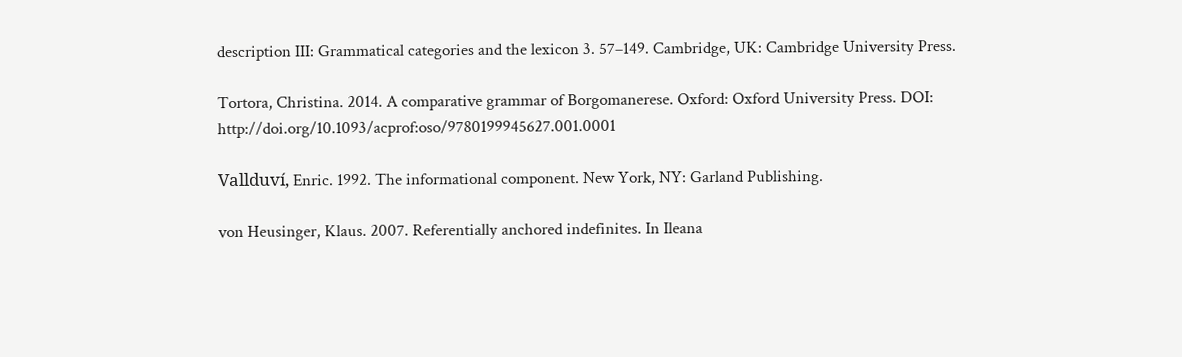description III: Grammatical categories and the lexicon 3. 57–149. Cambridge, UK: Cambridge University Press.

Tortora, Christina. 2014. A comparative grammar of Borgomanerese. Oxford: Oxford University Press. DOI:  http://doi.org/10.1093/acprof:oso/9780199945627.001.0001

Vallduví, Enric. 1992. The informational component. New York, NY: Garland Publishing.

von Heusinger, Klaus. 2007. Referentially anchored indefinites. In Ileana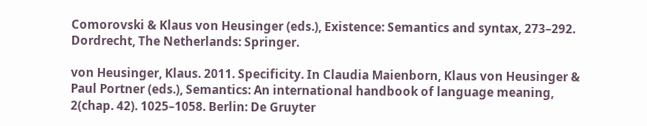Comorovski & Klaus von Heusinger (eds.), Existence: Semantics and syntax, 273–292. Dordrecht, The Netherlands: Springer.

von Heusinger, Klaus. 2011. Specificity. In Claudia Maienborn, Klaus von Heusinger & Paul Portner (eds.), Semantics: An international handbook of language meaning, 2(chap. 42). 1025–1058. Berlin: De Gruyter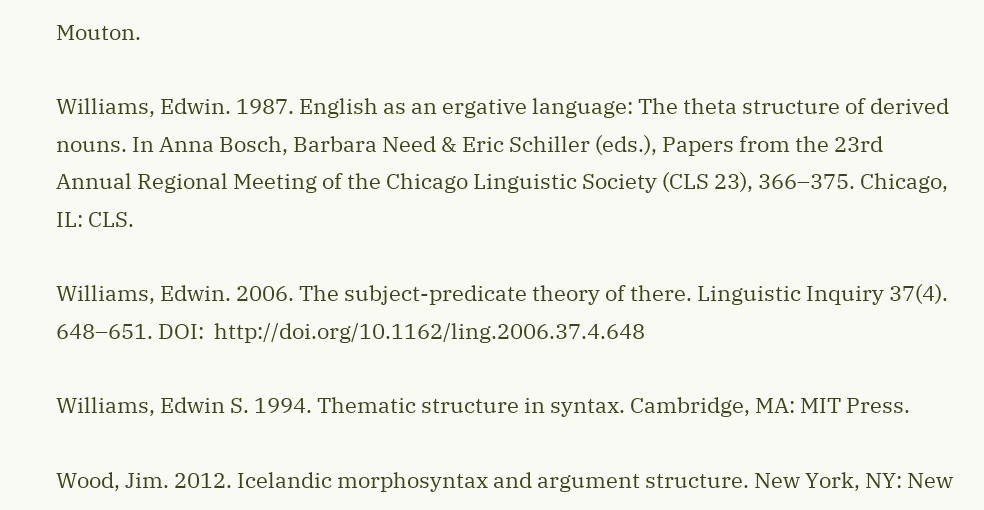Mouton.

Williams, Edwin. 1987. English as an ergative language: The theta structure of derived nouns. In Anna Bosch, Barbara Need & Eric Schiller (eds.), Papers from the 23rd Annual Regional Meeting of the Chicago Linguistic Society (CLS 23), 366–375. Chicago, IL: CLS.

Williams, Edwin. 2006. The subject-predicate theory of there. Linguistic Inquiry 37(4). 648–651. DOI:  http://doi.org/10.1162/ling.2006.37.4.648

Williams, Edwin S. 1994. Thematic structure in syntax. Cambridge, MA: MIT Press.

Wood, Jim. 2012. Icelandic morphosyntax and argument structure. New York, NY: New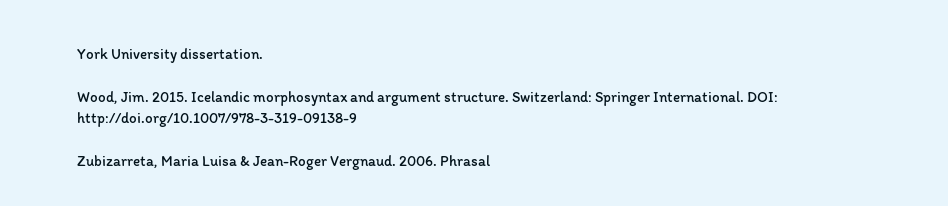York University dissertation.

Wood, Jim. 2015. Icelandic morphosyntax and argument structure. Switzerland: Springer International. DOI:  http://doi.org/10.1007/978-3-319-09138-9

Zubizarreta, Maria Luisa & Jean-Roger Vergnaud. 2006. Phrasal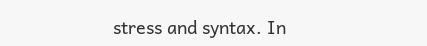stress and syntax. In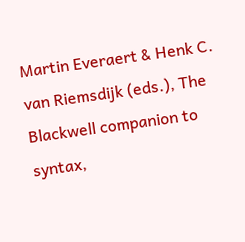Martin Everaert & Henk C. van Riemsdijk (eds.), The Blackwell companion to syntax,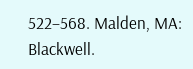522–568. Malden, MA: Blackwell.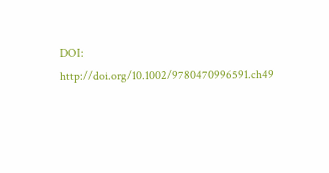DOI:  http://doi.org/10.1002/9780470996591.ch49